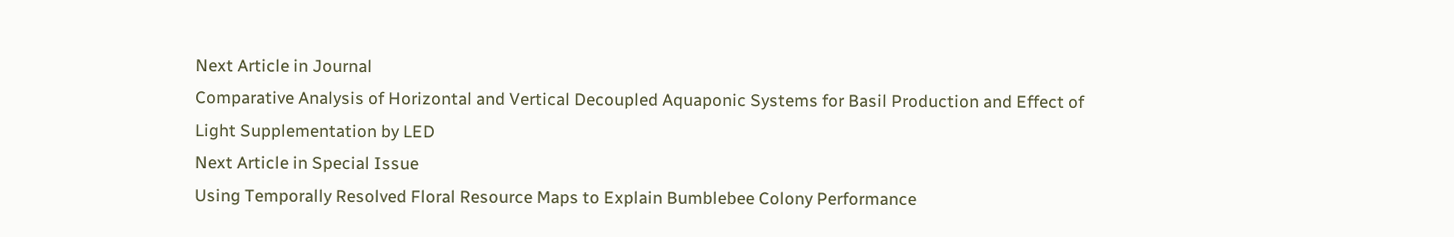Next Article in Journal
Comparative Analysis of Horizontal and Vertical Decoupled Aquaponic Systems for Basil Production and Effect of Light Supplementation by LED
Next Article in Special Issue
Using Temporally Resolved Floral Resource Maps to Explain Bumblebee Colony Performance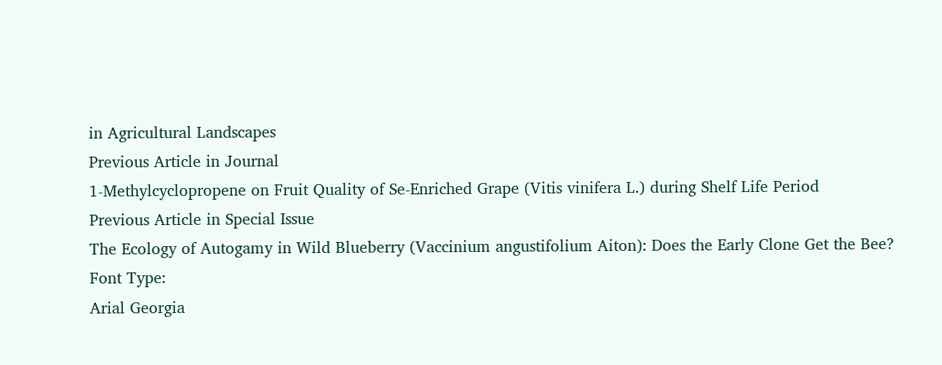in Agricultural Landscapes
Previous Article in Journal
1-Methylcyclopropene on Fruit Quality of Se-Enriched Grape (Vitis vinifera L.) during Shelf Life Period
Previous Article in Special Issue
The Ecology of Autogamy in Wild Blueberry (Vaccinium angustifolium Aiton): Does the Early Clone Get the Bee?
Font Type:
Arial Georgia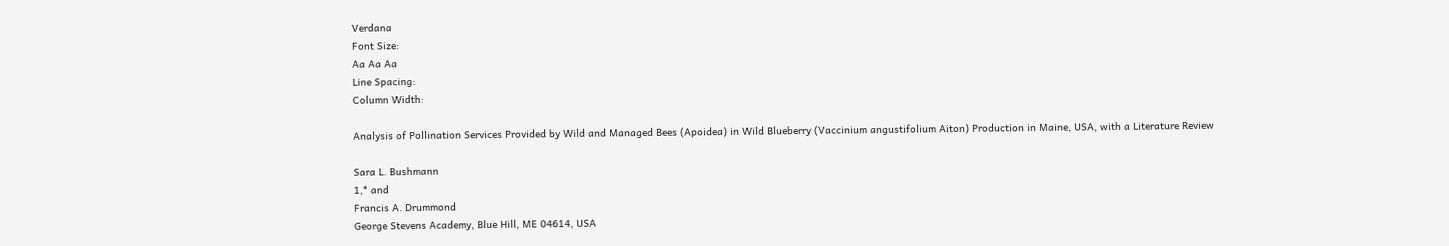Verdana
Font Size:
Aa Aa Aa
Line Spacing:
Column Width:

Analysis of Pollination Services Provided by Wild and Managed Bees (Apoidea) in Wild Blueberry (Vaccinium angustifolium Aiton) Production in Maine, USA, with a Literature Review

Sara L. Bushmann
1,* and
Francis A. Drummond
George Stevens Academy, Blue Hill, ME 04614, USA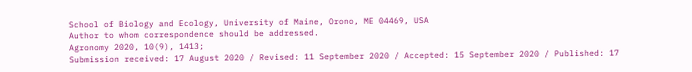School of Biology and Ecology, University of Maine, Orono, ME 04469, USA
Author to whom correspondence should be addressed.
Agronomy 2020, 10(9), 1413;
Submission received: 17 August 2020 / Revised: 11 September 2020 / Accepted: 15 September 2020 / Published: 17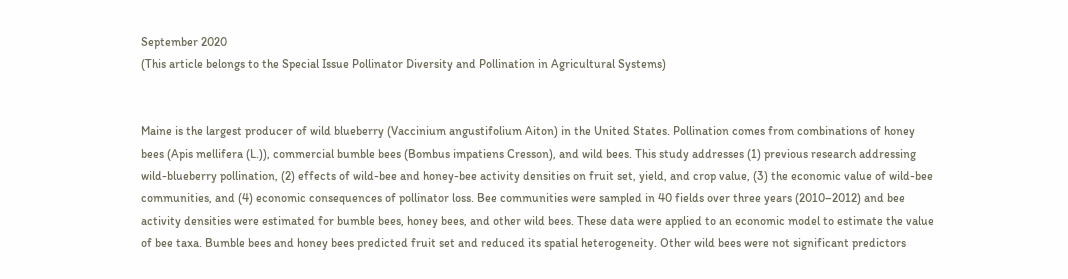September 2020
(This article belongs to the Special Issue Pollinator Diversity and Pollination in Agricultural Systems)


Maine is the largest producer of wild blueberry (Vaccinium angustifolium Aiton) in the United States. Pollination comes from combinations of honey bees (Apis mellifera (L.)), commercial bumble bees (Bombus impatiens Cresson), and wild bees. This study addresses (1) previous research addressing wild-blueberry pollination, (2) effects of wild-bee and honey-bee activity densities on fruit set, yield, and crop value, (3) the economic value of wild-bee communities, and (4) economic consequences of pollinator loss. Bee communities were sampled in 40 fields over three years (2010–2012) and bee activity densities were estimated for bumble bees, honey bees, and other wild bees. These data were applied to an economic model to estimate the value of bee taxa. Bumble bees and honey bees predicted fruit set and reduced its spatial heterogeneity. Other wild bees were not significant predictors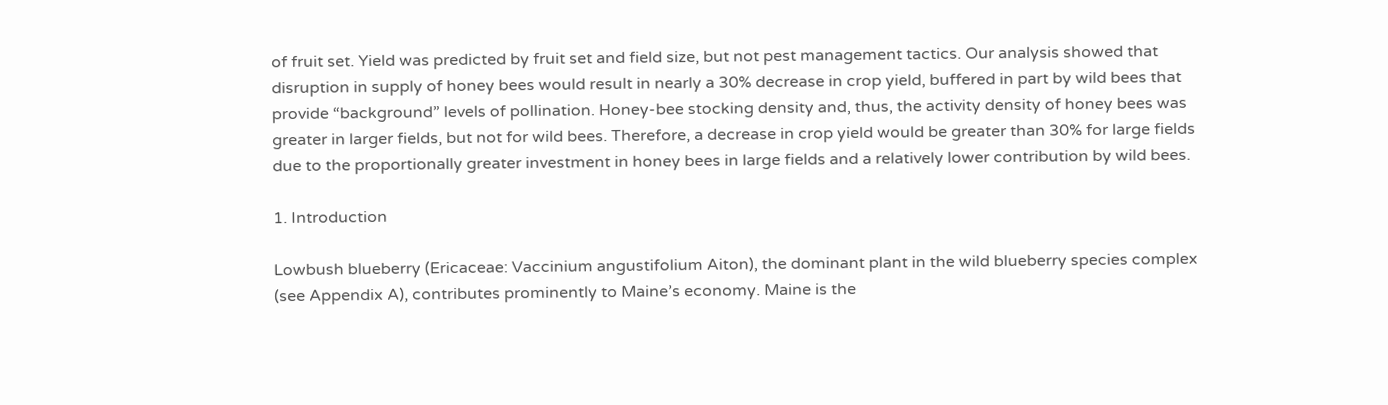of fruit set. Yield was predicted by fruit set and field size, but not pest management tactics. Our analysis showed that disruption in supply of honey bees would result in nearly a 30% decrease in crop yield, buffered in part by wild bees that provide “background” levels of pollination. Honey-bee stocking density and, thus, the activity density of honey bees was greater in larger fields, but not for wild bees. Therefore, a decrease in crop yield would be greater than 30% for large fields due to the proportionally greater investment in honey bees in large fields and a relatively lower contribution by wild bees.

1. Introduction

Lowbush blueberry (Ericaceae: Vaccinium angustifolium Aiton), the dominant plant in the wild blueberry species complex (see Appendix A), contributes prominently to Maine’s economy. Maine is the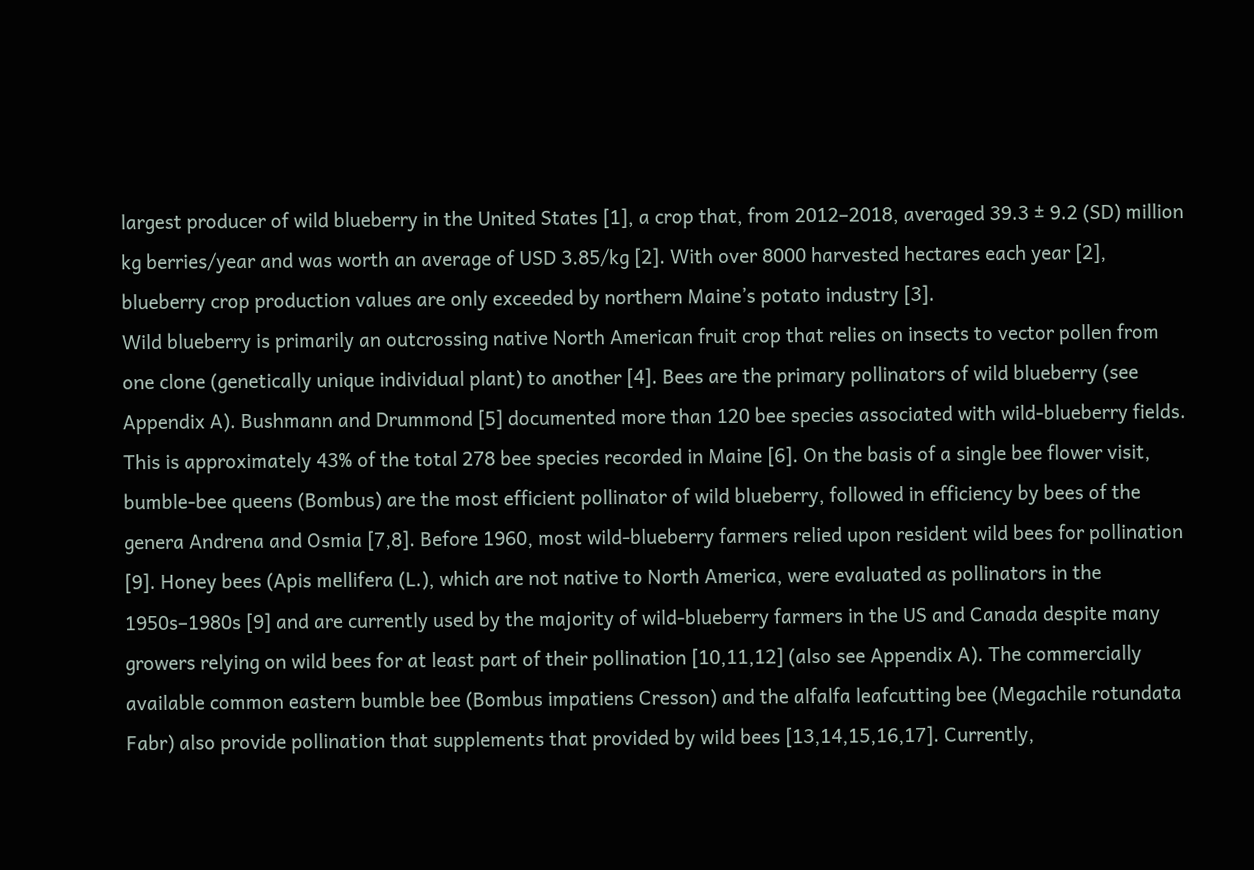largest producer of wild blueberry in the United States [1], a crop that, from 2012–2018, averaged 39.3 ± 9.2 (SD) million kg berries/year and was worth an average of USD 3.85/kg [2]. With over 8000 harvested hectares each year [2], blueberry crop production values are only exceeded by northern Maine’s potato industry [3].
Wild blueberry is primarily an outcrossing native North American fruit crop that relies on insects to vector pollen from one clone (genetically unique individual plant) to another [4]. Bees are the primary pollinators of wild blueberry (see Appendix A). Bushmann and Drummond [5] documented more than 120 bee species associated with wild-blueberry fields. This is approximately 43% of the total 278 bee species recorded in Maine [6]. On the basis of a single bee flower visit, bumble-bee queens (Bombus) are the most efficient pollinator of wild blueberry, followed in efficiency by bees of the genera Andrena and Osmia [7,8]. Before 1960, most wild-blueberry farmers relied upon resident wild bees for pollination [9]. Honey bees (Apis mellifera (L.), which are not native to North America, were evaluated as pollinators in the 1950s–1980s [9] and are currently used by the majority of wild-blueberry farmers in the US and Canada despite many growers relying on wild bees for at least part of their pollination [10,11,12] (also see Appendix A). The commercially available common eastern bumble bee (Bombus impatiens Cresson) and the alfalfa leafcutting bee (Megachile rotundata Fabr) also provide pollination that supplements that provided by wild bees [13,14,15,16,17]. Currently,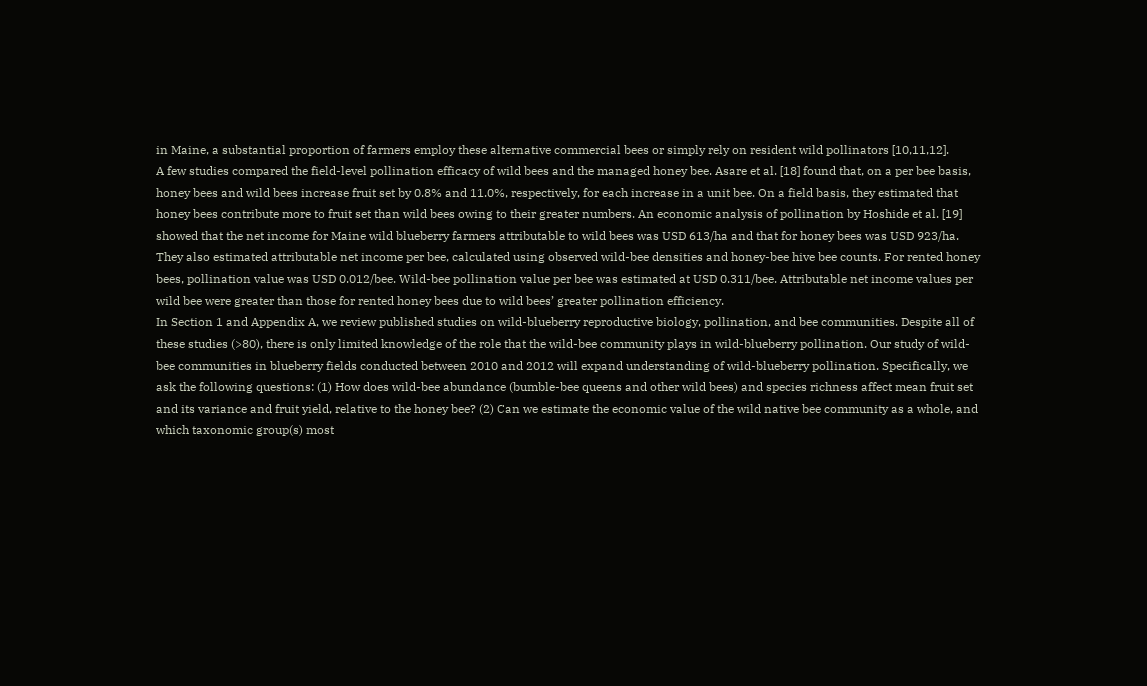in Maine, a substantial proportion of farmers employ these alternative commercial bees or simply rely on resident wild pollinators [10,11,12].
A few studies compared the field-level pollination efficacy of wild bees and the managed honey bee. Asare et al. [18] found that, on a per bee basis, honey bees and wild bees increase fruit set by 0.8% and 11.0%, respectively, for each increase in a unit bee. On a field basis, they estimated that honey bees contribute more to fruit set than wild bees owing to their greater numbers. An economic analysis of pollination by Hoshide et al. [19] showed that the net income for Maine wild blueberry farmers attributable to wild bees was USD 613/ha and that for honey bees was USD 923/ha. They also estimated attributable net income per bee, calculated using observed wild-bee densities and honey-bee hive bee counts. For rented honey bees, pollination value was USD 0.012/bee. Wild-bee pollination value per bee was estimated at USD 0.311/bee. Attributable net income values per wild bee were greater than those for rented honey bees due to wild bees’ greater pollination efficiency.
In Section 1 and Appendix A, we review published studies on wild-blueberry reproductive biology, pollination, and bee communities. Despite all of these studies (>80), there is only limited knowledge of the role that the wild-bee community plays in wild-blueberry pollination. Our study of wild-bee communities in blueberry fields conducted between 2010 and 2012 will expand understanding of wild-blueberry pollination. Specifically, we ask the following questions: (1) How does wild-bee abundance (bumble-bee queens and other wild bees) and species richness affect mean fruit set and its variance and fruit yield, relative to the honey bee? (2) Can we estimate the economic value of the wild native bee community as a whole, and which taxonomic group(s) most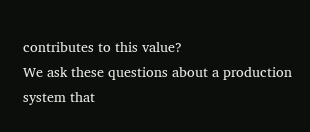contributes to this value?
We ask these questions about a production system that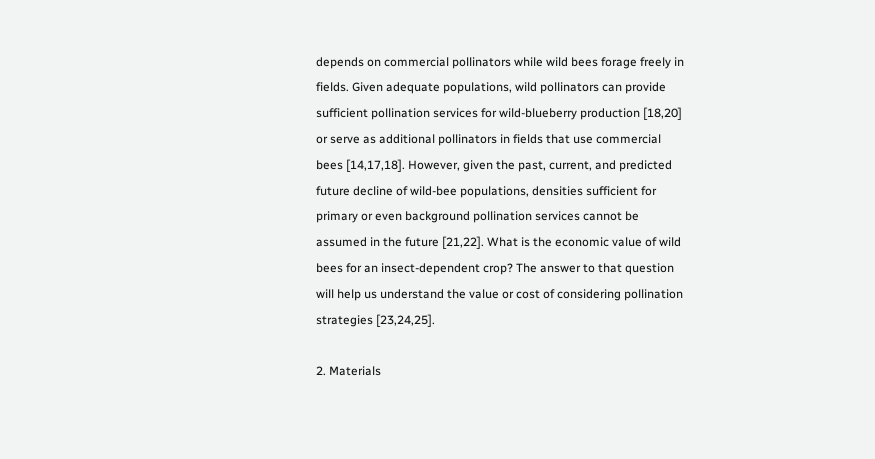depends on commercial pollinators while wild bees forage freely in fields. Given adequate populations, wild pollinators can provide sufficient pollination services for wild-blueberry production [18,20] or serve as additional pollinators in fields that use commercial bees [14,17,18]. However, given the past, current, and predicted future decline of wild-bee populations, densities sufficient for primary or even background pollination services cannot be assumed in the future [21,22]. What is the economic value of wild bees for an insect-dependent crop? The answer to that question will help us understand the value or cost of considering pollination strategies [23,24,25].

2. Materials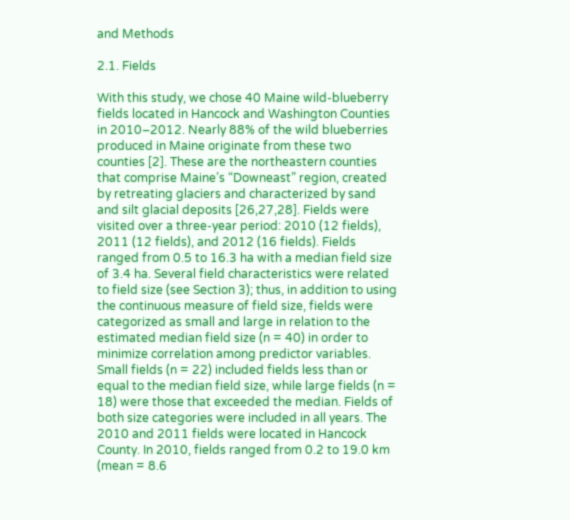and Methods

2.1. Fields

With this study, we chose 40 Maine wild-blueberry fields located in Hancock and Washington Counties in 2010–2012. Nearly 88% of the wild blueberries produced in Maine originate from these two counties [2]. These are the northeastern counties that comprise Maine’s “Downeast” region, created by retreating glaciers and characterized by sand and silt glacial deposits [26,27,28]. Fields were visited over a three-year period: 2010 (12 fields), 2011 (12 fields), and 2012 (16 fields). Fields ranged from 0.5 to 16.3 ha with a median field size of 3.4 ha. Several field characteristics were related to field size (see Section 3); thus, in addition to using the continuous measure of field size, fields were categorized as small and large in relation to the estimated median field size (n = 40) in order to minimize correlation among predictor variables. Small fields (n = 22) included fields less than or equal to the median field size, while large fields (n = 18) were those that exceeded the median. Fields of both size categories were included in all years. The 2010 and 2011 fields were located in Hancock County. In 2010, fields ranged from 0.2 to 19.0 km (mean = 8.6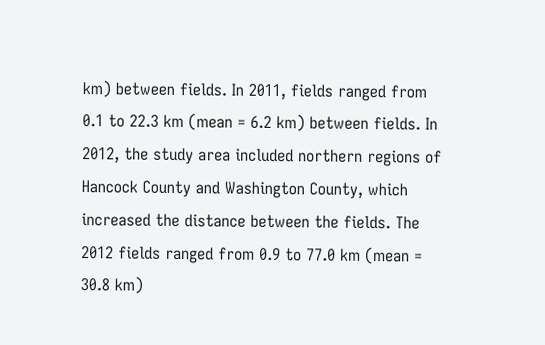km) between fields. In 2011, fields ranged from 0.1 to 22.3 km (mean = 6.2 km) between fields. In 2012, the study area included northern regions of Hancock County and Washington County, which increased the distance between the fields. The 2012 fields ranged from 0.9 to 77.0 km (mean = 30.8 km)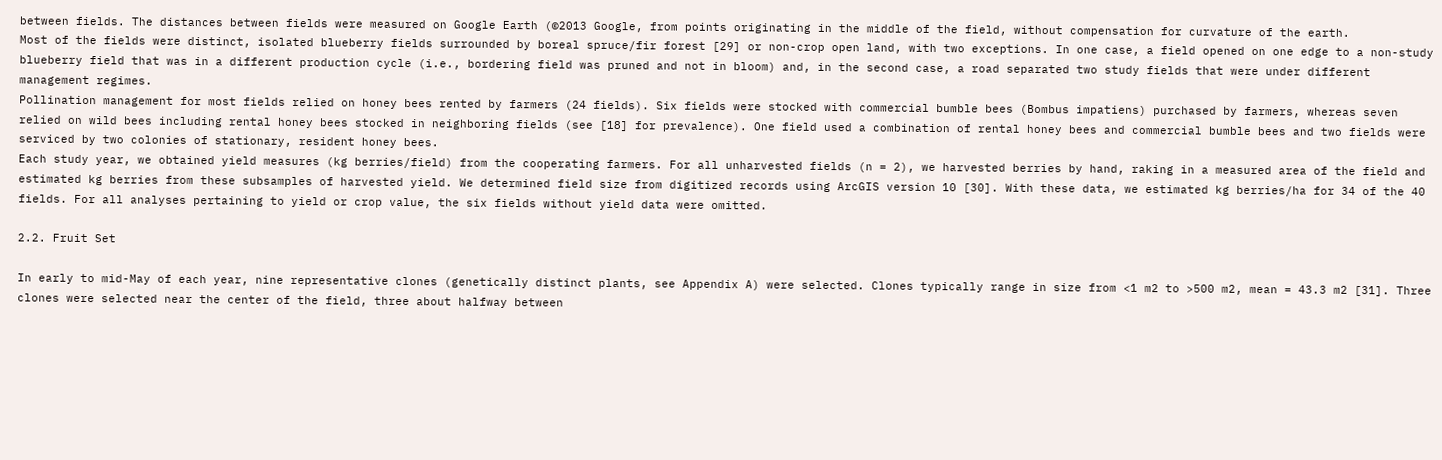between fields. The distances between fields were measured on Google Earth (©2013 Google, from points originating in the middle of the field, without compensation for curvature of the earth.
Most of the fields were distinct, isolated blueberry fields surrounded by boreal spruce/fir forest [29] or non-crop open land, with two exceptions. In one case, a field opened on one edge to a non-study blueberry field that was in a different production cycle (i.e., bordering field was pruned and not in bloom) and, in the second case, a road separated two study fields that were under different management regimes.
Pollination management for most fields relied on honey bees rented by farmers (24 fields). Six fields were stocked with commercial bumble bees (Bombus impatiens) purchased by farmers, whereas seven relied on wild bees including rental honey bees stocked in neighboring fields (see [18] for prevalence). One field used a combination of rental honey bees and commercial bumble bees and two fields were serviced by two colonies of stationary, resident honey bees.
Each study year, we obtained yield measures (kg berries/field) from the cooperating farmers. For all unharvested fields (n = 2), we harvested berries by hand, raking in a measured area of the field and estimated kg berries from these subsamples of harvested yield. We determined field size from digitized records using ArcGIS version 10 [30]. With these data, we estimated kg berries/ha for 34 of the 40 fields. For all analyses pertaining to yield or crop value, the six fields without yield data were omitted.

2.2. Fruit Set

In early to mid-May of each year, nine representative clones (genetically distinct plants, see Appendix A) were selected. Clones typically range in size from <1 m2 to >500 m2, mean = 43.3 m2 [31]. Three clones were selected near the center of the field, three about halfway between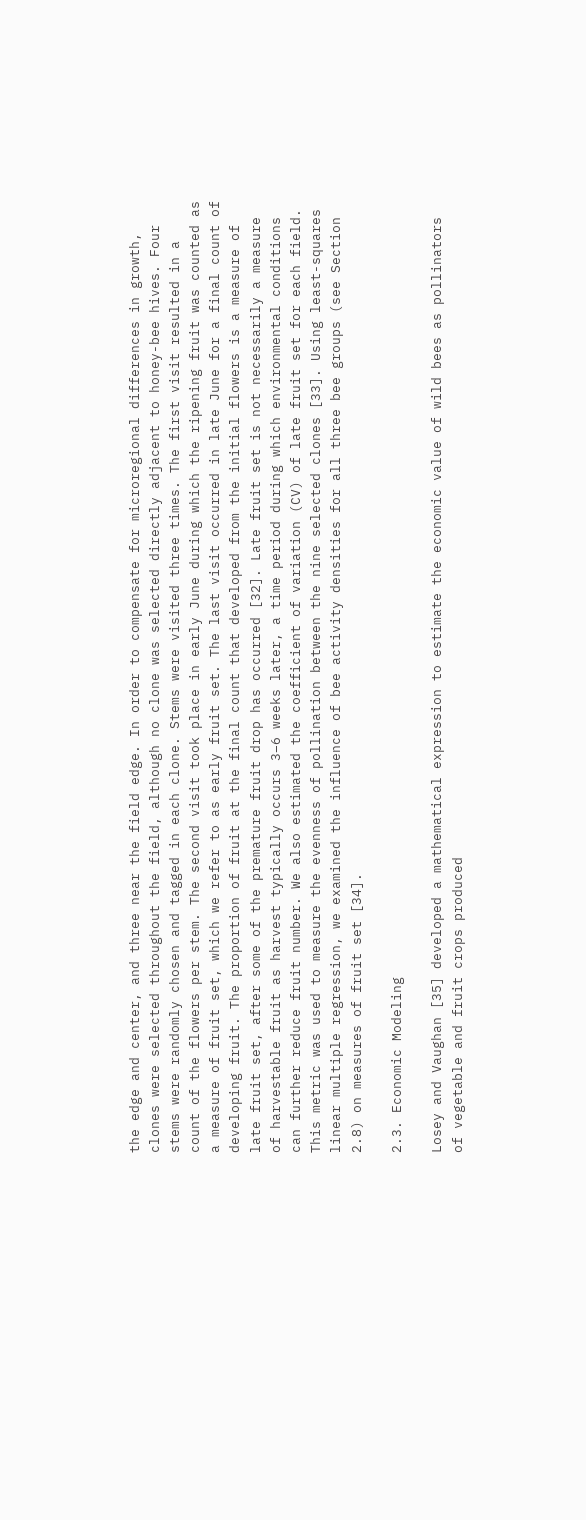the edge and center, and three near the field edge. In order to compensate for microregional differences in growth, clones were selected throughout the field, although no clone was selected directly adjacent to honey-bee hives. Four stems were randomly chosen and tagged in each clone. Stems were visited three times. The first visit resulted in a count of the flowers per stem. The second visit took place in early June during which the ripening fruit was counted as a measure of fruit set, which we refer to as early fruit set. The last visit occurred in late June for a final count of developing fruit. The proportion of fruit at the final count that developed from the initial flowers is a measure of late fruit set, after some of the premature fruit drop has occurred [32]. Late fruit set is not necessarily a measure of harvestable fruit as harvest typically occurs 3–6 weeks later, a time period during which environmental conditions can further reduce fruit number. We also estimated the coefficient of variation (CV) of late fruit set for each field. This metric was used to measure the evenness of pollination between the nine selected clones [33]. Using least-squares linear multiple regression, we examined the influence of bee activity densities for all three bee groups (see Section 2.8) on measures of fruit set [34].

2.3. Economic Modeling

Losey and Vaughan [35] developed a mathematical expression to estimate the economic value of wild bees as pollinators of vegetable and fruit crops produced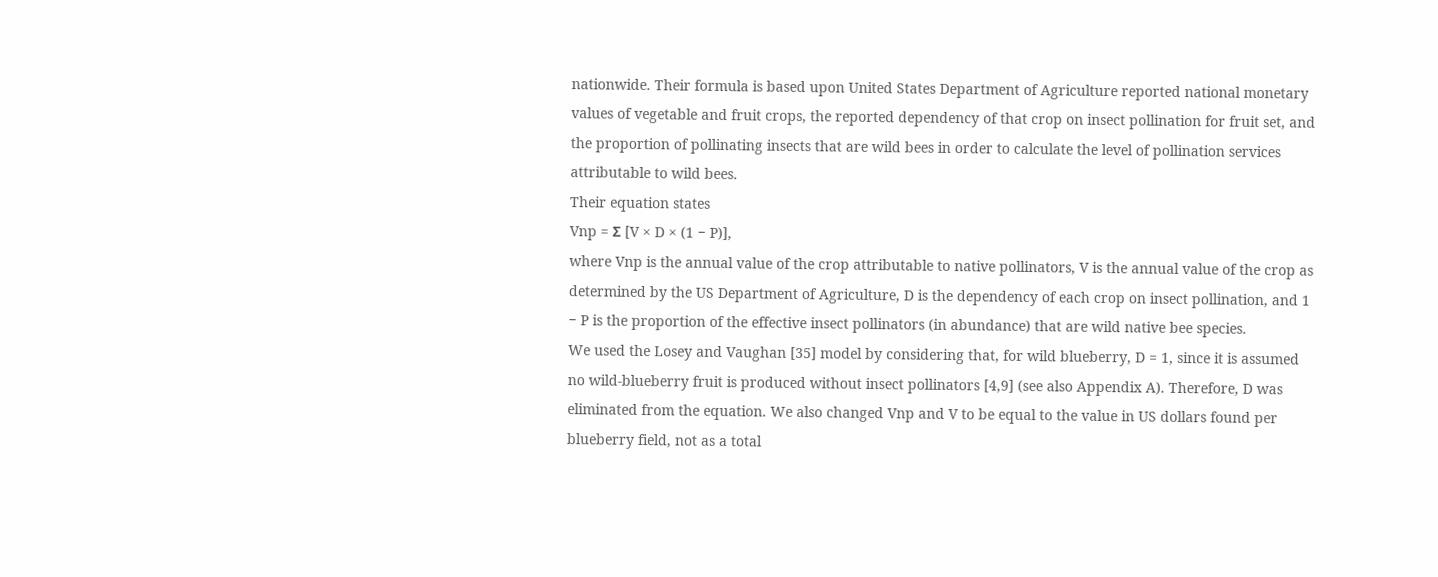nationwide. Their formula is based upon United States Department of Agriculture reported national monetary values of vegetable and fruit crops, the reported dependency of that crop on insect pollination for fruit set, and the proportion of pollinating insects that are wild bees in order to calculate the level of pollination services attributable to wild bees.
Their equation states
Vnp = Σ [V × D × (1 − P)],
where Vnp is the annual value of the crop attributable to native pollinators, V is the annual value of the crop as determined by the US Department of Agriculture, D is the dependency of each crop on insect pollination, and 1 − P is the proportion of the effective insect pollinators (in abundance) that are wild native bee species.
We used the Losey and Vaughan [35] model by considering that, for wild blueberry, D = 1, since it is assumed no wild-blueberry fruit is produced without insect pollinators [4,9] (see also Appendix A). Therefore, D was eliminated from the equation. We also changed Vnp and V to be equal to the value in US dollars found per blueberry field, not as a total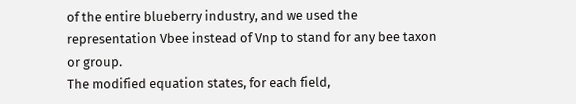of the entire blueberry industry, and we used the representation Vbee instead of Vnp to stand for any bee taxon or group.
The modified equation states, for each field,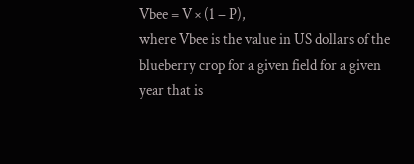Vbee = V × (1 − P),
where Vbee is the value in US dollars of the blueberry crop for a given field for a given year that is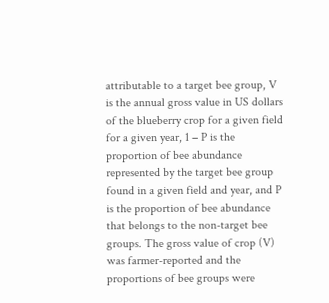attributable to a target bee group, V is the annual gross value in US dollars of the blueberry crop for a given field for a given year, 1 − P is the proportion of bee abundance represented by the target bee group found in a given field and year, and P is the proportion of bee abundance that belongs to the non-target bee groups. The gross value of crop (V) was farmer-reported and the proportions of bee groups were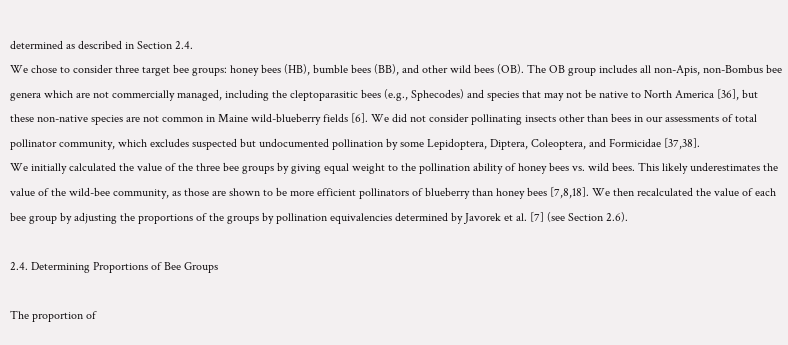determined as described in Section 2.4.
We chose to consider three target bee groups: honey bees (HB), bumble bees (BB), and other wild bees (OB). The OB group includes all non-Apis, non-Bombus bee genera which are not commercially managed, including the cleptoparasitic bees (e.g., Sphecodes) and species that may not be native to North America [36], but these non-native species are not common in Maine wild-blueberry fields [6]. We did not consider pollinating insects other than bees in our assessments of total pollinator community, which excludes suspected but undocumented pollination by some Lepidoptera, Diptera, Coleoptera, and Formicidae [37,38].
We initially calculated the value of the three bee groups by giving equal weight to the pollination ability of honey bees vs. wild bees. This likely underestimates the value of the wild-bee community, as those are shown to be more efficient pollinators of blueberry than honey bees [7,8,18]. We then recalculated the value of each bee group by adjusting the proportions of the groups by pollination equivalencies determined by Javorek et al. [7] (see Section 2.6).

2.4. Determining Proportions of Bee Groups

The proportion of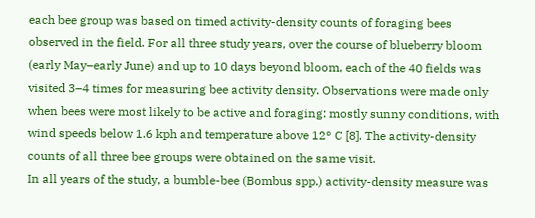each bee group was based on timed activity-density counts of foraging bees observed in the field. For all three study years, over the course of blueberry bloom (early May–early June) and up to 10 days beyond bloom, each of the 40 fields was visited 3–4 times for measuring bee activity density. Observations were made only when bees were most likely to be active and foraging: mostly sunny conditions, with wind speeds below 1.6 kph and temperature above 12° C [8]. The activity-density counts of all three bee groups were obtained on the same visit.
In all years of the study, a bumble-bee (Bombus spp.) activity-density measure was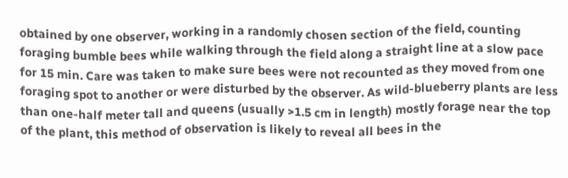obtained by one observer, working in a randomly chosen section of the field, counting foraging bumble bees while walking through the field along a straight line at a slow pace for 15 min. Care was taken to make sure bees were not recounted as they moved from one foraging spot to another or were disturbed by the observer. As wild-blueberry plants are less than one-half meter tall and queens (usually >1.5 cm in length) mostly forage near the top of the plant, this method of observation is likely to reveal all bees in the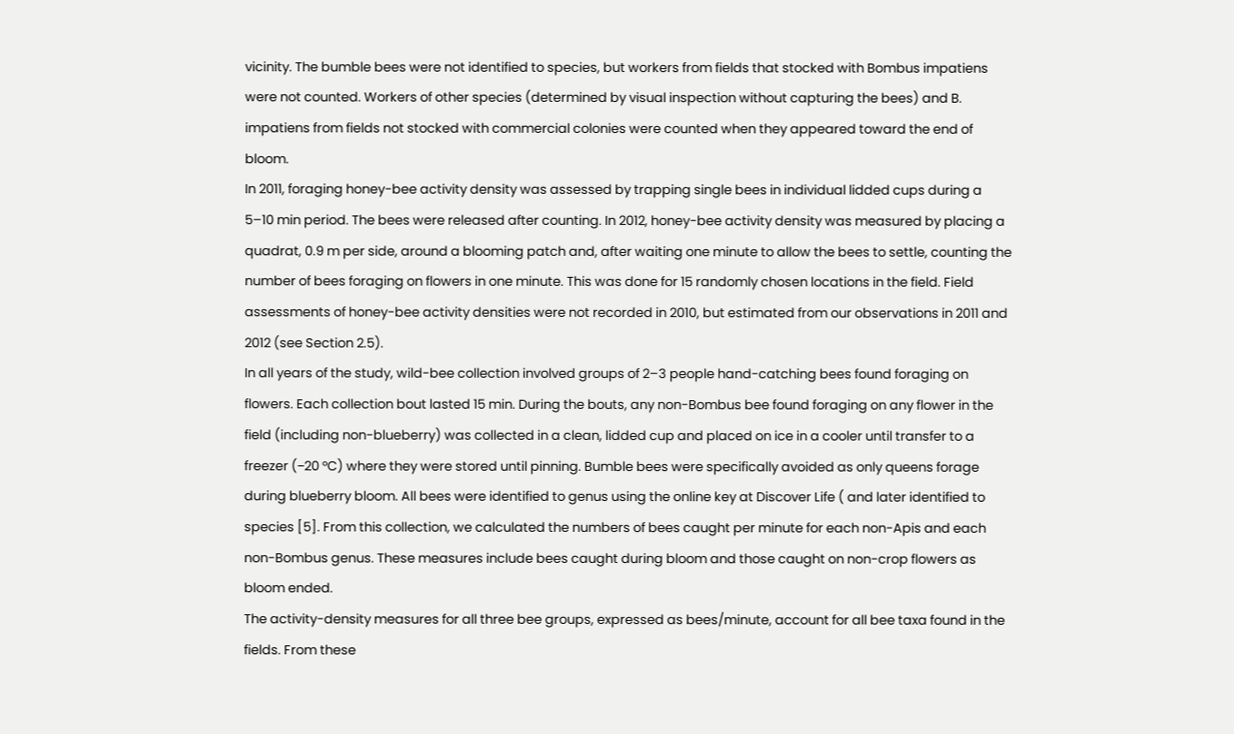vicinity. The bumble bees were not identified to species, but workers from fields that stocked with Bombus impatiens were not counted. Workers of other species (determined by visual inspection without capturing the bees) and B. impatiens from fields not stocked with commercial colonies were counted when they appeared toward the end of bloom.
In 2011, foraging honey-bee activity density was assessed by trapping single bees in individual lidded cups during a 5–10 min period. The bees were released after counting. In 2012, honey-bee activity density was measured by placing a quadrat, 0.9 m per side, around a blooming patch and, after waiting one minute to allow the bees to settle, counting the number of bees foraging on flowers in one minute. This was done for 15 randomly chosen locations in the field. Field assessments of honey-bee activity densities were not recorded in 2010, but estimated from our observations in 2011 and 2012 (see Section 2.5).
In all years of the study, wild-bee collection involved groups of 2–3 people hand-catching bees found foraging on flowers. Each collection bout lasted 15 min. During the bouts, any non-Bombus bee found foraging on any flower in the field (including non-blueberry) was collected in a clean, lidded cup and placed on ice in a cooler until transfer to a freezer (−20 °C) where they were stored until pinning. Bumble bees were specifically avoided as only queens forage during blueberry bloom. All bees were identified to genus using the online key at Discover Life ( and later identified to species [5]. From this collection, we calculated the numbers of bees caught per minute for each non-Apis and each non-Bombus genus. These measures include bees caught during bloom and those caught on non-crop flowers as bloom ended.
The activity-density measures for all three bee groups, expressed as bees/minute, account for all bee taxa found in the fields. From these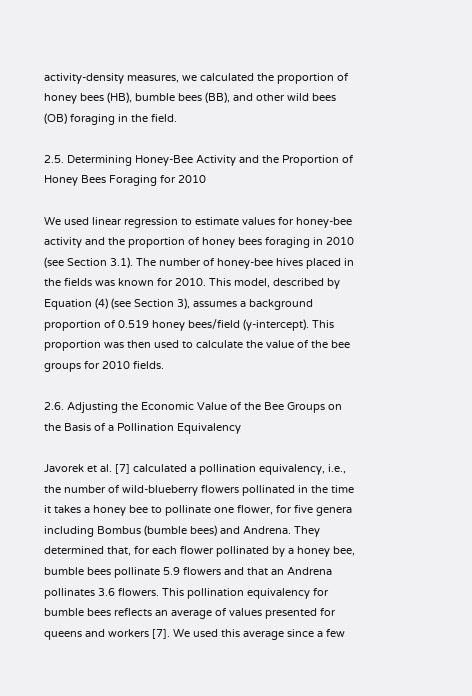activity-density measures, we calculated the proportion of honey bees (HB), bumble bees (BB), and other wild bees (OB) foraging in the field.

2.5. Determining Honey-Bee Activity and the Proportion of Honey Bees Foraging for 2010

We used linear regression to estimate values for honey-bee activity and the proportion of honey bees foraging in 2010 (see Section 3.1). The number of honey-bee hives placed in the fields was known for 2010. This model, described by Equation (4) (see Section 3), assumes a background proportion of 0.519 honey bees/field (y-intercept). This proportion was then used to calculate the value of the bee groups for 2010 fields.

2.6. Adjusting the Economic Value of the Bee Groups on the Basis of a Pollination Equivalency

Javorek et al. [7] calculated a pollination equivalency, i.e., the number of wild-blueberry flowers pollinated in the time it takes a honey bee to pollinate one flower, for five genera including Bombus (bumble bees) and Andrena. They determined that, for each flower pollinated by a honey bee, bumble bees pollinate 5.9 flowers and that an Andrena pollinates 3.6 flowers. This pollination equivalency for bumble bees reflects an average of values presented for queens and workers [7]. We used this average since a few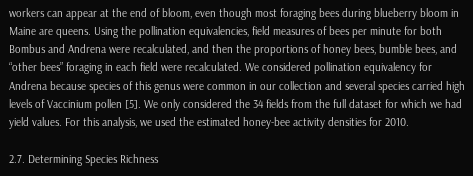workers can appear at the end of bloom, even though most foraging bees during blueberry bloom in Maine are queens. Using the pollination equivalencies, field measures of bees per minute for both Bombus and Andrena were recalculated, and then the proportions of honey bees, bumble bees, and “other bees” foraging in each field were recalculated. We considered pollination equivalency for Andrena because species of this genus were common in our collection and several species carried high levels of Vaccinium pollen [5]. We only considered the 34 fields from the full dataset for which we had yield values. For this analysis, we used the estimated honey-bee activity densities for 2010.

2.7. Determining Species Richness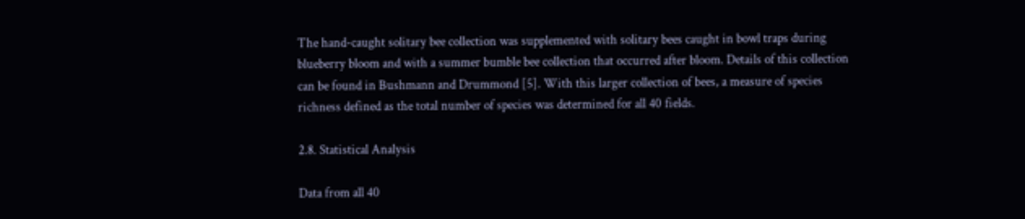The hand-caught solitary bee collection was supplemented with solitary bees caught in bowl traps during blueberry bloom and with a summer bumble bee collection that occurred after bloom. Details of this collection can be found in Bushmann and Drummond [5]. With this larger collection of bees, a measure of species richness defined as the total number of species was determined for all 40 fields.

2.8. Statistical Analysis

Data from all 40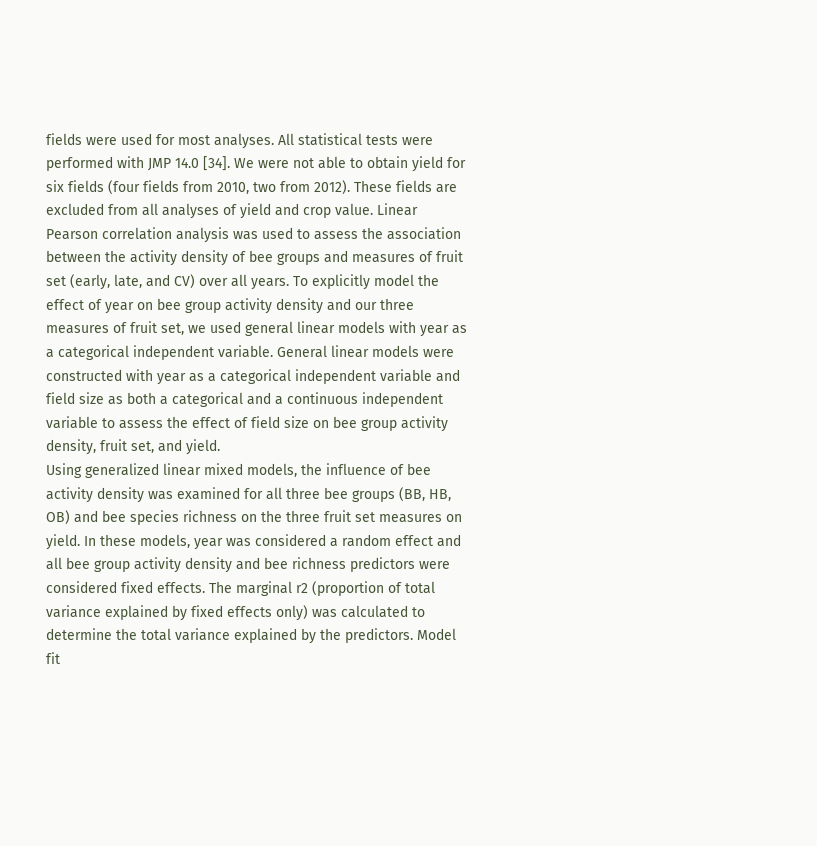fields were used for most analyses. All statistical tests were performed with JMP 14.0 [34]. We were not able to obtain yield for six fields (four fields from 2010, two from 2012). These fields are excluded from all analyses of yield and crop value. Linear Pearson correlation analysis was used to assess the association between the activity density of bee groups and measures of fruit set (early, late, and CV) over all years. To explicitly model the effect of year on bee group activity density and our three measures of fruit set, we used general linear models with year as a categorical independent variable. General linear models were constructed with year as a categorical independent variable and field size as both a categorical and a continuous independent variable to assess the effect of field size on bee group activity density, fruit set, and yield.
Using generalized linear mixed models, the influence of bee activity density was examined for all three bee groups (BB, HB, OB) and bee species richness on the three fruit set measures on yield. In these models, year was considered a random effect and all bee group activity density and bee richness predictors were considered fixed effects. The marginal r2 (proportion of total variance explained by fixed effects only) was calculated to determine the total variance explained by the predictors. Model fit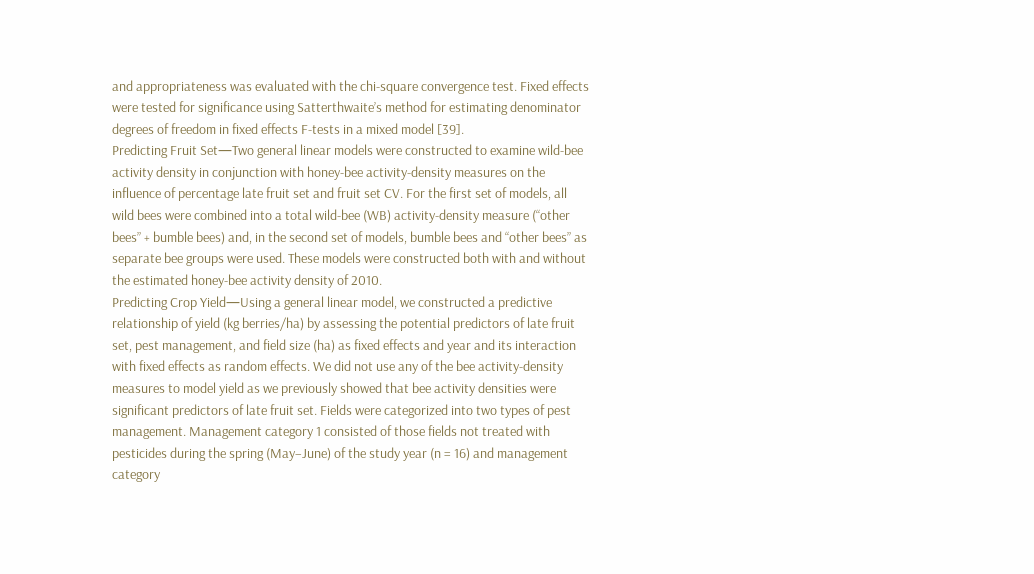and appropriateness was evaluated with the chi-square convergence test. Fixed effects were tested for significance using Satterthwaite’s method for estimating denominator degrees of freedom in fixed effects F-tests in a mixed model [39].
Predicting Fruit Set—Two general linear models were constructed to examine wild-bee activity density in conjunction with honey-bee activity-density measures on the influence of percentage late fruit set and fruit set CV. For the first set of models, all wild bees were combined into a total wild-bee (WB) activity-density measure (“other bees” + bumble bees) and, in the second set of models, bumble bees and “other bees” as separate bee groups were used. These models were constructed both with and without the estimated honey-bee activity density of 2010.
Predicting Crop Yield—Using a general linear model, we constructed a predictive relationship of yield (kg berries/ha) by assessing the potential predictors of late fruit set, pest management, and field size (ha) as fixed effects and year and its interaction with fixed effects as random effects. We did not use any of the bee activity-density measures to model yield as we previously showed that bee activity densities were significant predictors of late fruit set. Fields were categorized into two types of pest management. Management category 1 consisted of those fields not treated with pesticides during the spring (May–June) of the study year (n = 16) and management category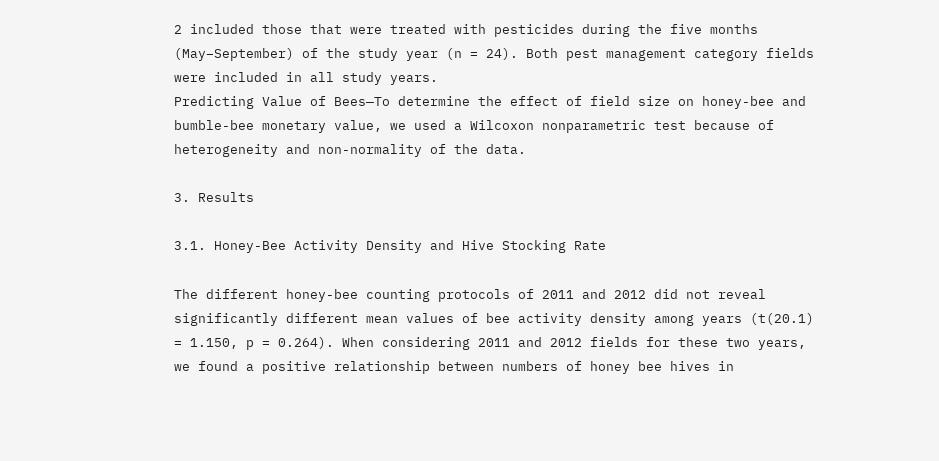2 included those that were treated with pesticides during the five months (May–September) of the study year (n = 24). Both pest management category fields were included in all study years.
Predicting Value of Bees—To determine the effect of field size on honey-bee and bumble-bee monetary value, we used a Wilcoxon nonparametric test because of heterogeneity and non-normality of the data.

3. Results

3.1. Honey-Bee Activity Density and Hive Stocking Rate

The different honey-bee counting protocols of 2011 and 2012 did not reveal significantly different mean values of bee activity density among years (t(20.1) = 1.150, p = 0.264). When considering 2011 and 2012 fields for these two years, we found a positive relationship between numbers of honey bee hives in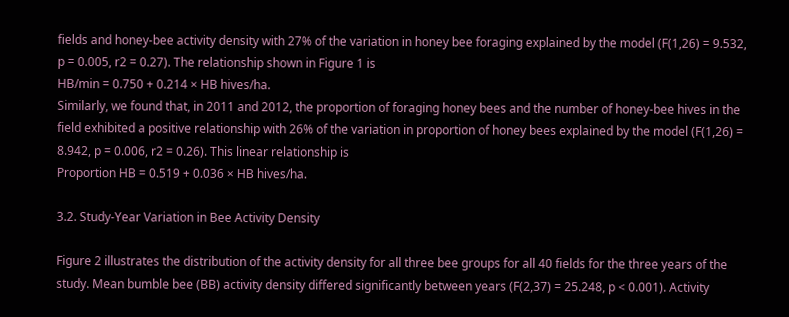fields and honey-bee activity density with 27% of the variation in honey bee foraging explained by the model (F(1,26) = 9.532, p = 0.005, r2 = 0.27). The relationship shown in Figure 1 is
HB/min = 0.750 + 0.214 × HB hives/ha.
Similarly, we found that, in 2011 and 2012, the proportion of foraging honey bees and the number of honey-bee hives in the field exhibited a positive relationship with 26% of the variation in proportion of honey bees explained by the model (F(1,26) = 8.942, p = 0.006, r2 = 0.26). This linear relationship is
Proportion HB = 0.519 + 0.036 × HB hives/ha.

3.2. Study-Year Variation in Bee Activity Density

Figure 2 illustrates the distribution of the activity density for all three bee groups for all 40 fields for the three years of the study. Mean bumble bee (BB) activity density differed significantly between years (F(2,37) = 25.248, p < 0.001). Activity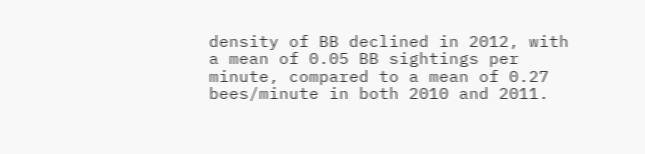density of BB declined in 2012, with a mean of 0.05 BB sightings per minute, compared to a mean of 0.27 bees/minute in both 2010 and 2011.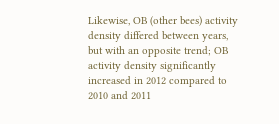Likewise, OB (other bees) activity density differed between years, but with an opposite trend; OB activity density significantly increased in 2012 compared to 2010 and 2011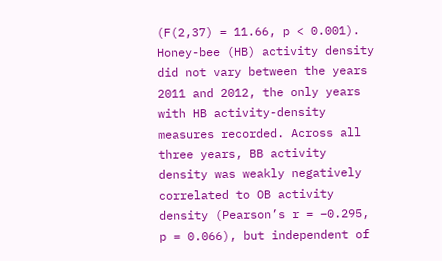(F(2,37) = 11.66, p < 0.001). Honey-bee (HB) activity density did not vary between the years 2011 and 2012, the only years with HB activity-density measures recorded. Across all three years, BB activity density was weakly negatively correlated to OB activity density (Pearson’s r = −0.295, p = 0.066), but independent of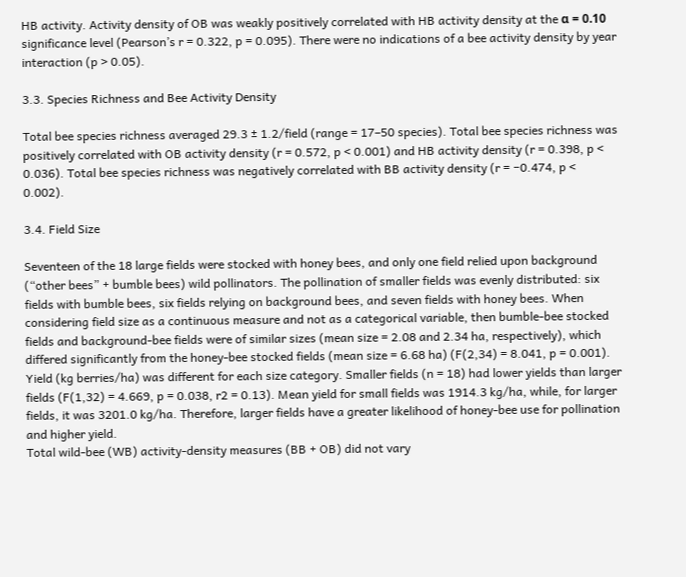HB activity. Activity density of OB was weakly positively correlated with HB activity density at the α = 0.10 significance level (Pearson’s r = 0.322, p = 0.095). There were no indications of a bee activity density by year interaction (p > 0.05).

3.3. Species Richness and Bee Activity Density

Total bee species richness averaged 29.3 ± 1.2/field (range = 17–50 species). Total bee species richness was positively correlated with OB activity density (r = 0.572, p < 0.001) and HB activity density (r = 0.398, p < 0.036). Total bee species richness was negatively correlated with BB activity density (r = −0.474, p < 0.002).

3.4. Field Size

Seventeen of the 18 large fields were stocked with honey bees, and only one field relied upon background (“other bees” + bumble bees) wild pollinators. The pollination of smaller fields was evenly distributed: six fields with bumble bees, six fields relying on background bees, and seven fields with honey bees. When considering field size as a continuous measure and not as a categorical variable, then bumble-bee stocked fields and background-bee fields were of similar sizes (mean size = 2.08 and 2.34 ha, respectively), which differed significantly from the honey-bee stocked fields (mean size = 6.68 ha) (F(2,34) = 8.041, p = 0.001). Yield (kg berries/ha) was different for each size category. Smaller fields (n = 18) had lower yields than larger fields (F(1,32) = 4.669, p = 0.038, r2 = 0.13). Mean yield for small fields was 1914.3 kg/ha, while, for larger fields, it was 3201.0 kg/ha. Therefore, larger fields have a greater likelihood of honey-bee use for pollination and higher yield.
Total wild-bee (WB) activity-density measures (BB + OB) did not vary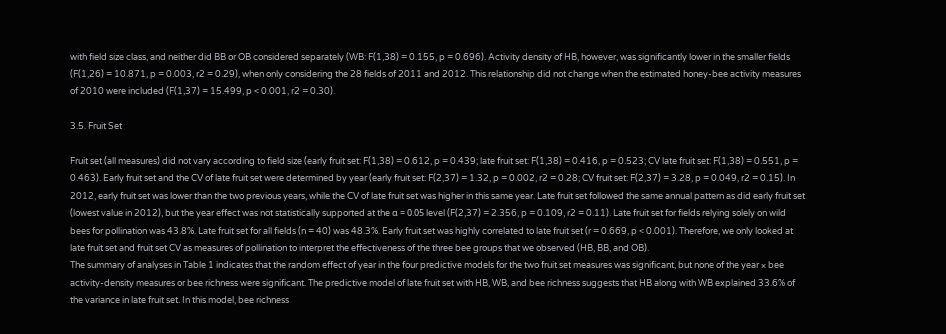with field size class, and neither did BB or OB considered separately (WB: F(1,38) = 0.155, p = 0.696). Activity density of HB, however, was significantly lower in the smaller fields (F(1,26) = 10.871, p = 0.003, r2 = 0.29), when only considering the 28 fields of 2011 and 2012. This relationship did not change when the estimated honey-bee activity measures of 2010 were included (F(1,37) = 15.499, p < 0.001, r2 = 0.30).

3.5. Fruit Set

Fruit set (all measures) did not vary according to field size (early fruit set: F(1,38) = 0.612, p = 0.439; late fruit set: F(1,38) = 0.416, p = 0.523; CV late fruit set: F(1,38) = 0.551, p = 0.463). Early fruit set and the CV of late fruit set were determined by year (early fruit set: F(2,37) = 1.32, p = 0.002, r2 = 0.28; CV fruit set: F(2,37) = 3.28, p = 0.049, r2 = 0.15). In 2012, early fruit set was lower than the two previous years, while the CV of late fruit set was higher in this same year. Late fruit set followed the same annual pattern as did early fruit set (lowest value in 2012), but the year effect was not statistically supported at the α = 0.05 level (F(2,37) = 2.356, p = 0.109, r2 = 0.11). Late fruit set for fields relying solely on wild bees for pollination was 43.8%. Late fruit set for all fields (n = 40) was 48.3%. Early fruit set was highly correlated to late fruit set (r = 0.669, p < 0.001). Therefore, we only looked at late fruit set and fruit set CV as measures of pollination to interpret the effectiveness of the three bee groups that we observed (HB, BB, and OB).
The summary of analyses in Table 1 indicates that the random effect of year in the four predictive models for the two fruit set measures was significant, but none of the year × bee activity-density measures or bee richness were significant. The predictive model of late fruit set with HB, WB, and bee richness suggests that HB along with WB explained 33.6% of the variance in late fruit set. In this model, bee richness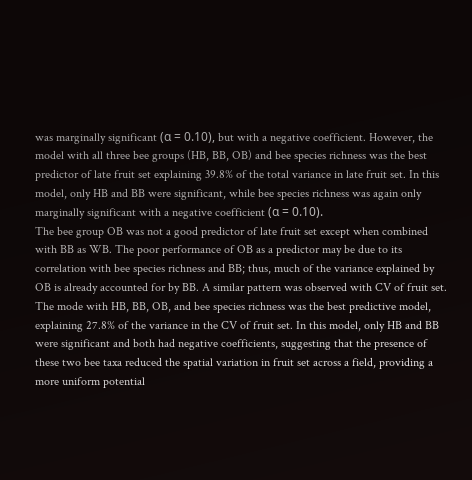was marginally significant (α = 0.10), but with a negative coefficient. However, the model with all three bee groups (HB, BB, OB) and bee species richness was the best predictor of late fruit set explaining 39.8% of the total variance in late fruit set. In this model, only HB and BB were significant, while bee species richness was again only marginally significant with a negative coefficient (α = 0.10).
The bee group OB was not a good predictor of late fruit set except when combined with BB as WB. The poor performance of OB as a predictor may be due to its correlation with bee species richness and BB; thus, much of the variance explained by OB is already accounted for by BB. A similar pattern was observed with CV of fruit set. The mode with HB, BB, OB, and bee species richness was the best predictive model, explaining 27.8% of the variance in the CV of fruit set. In this model, only HB and BB were significant and both had negative coefficients, suggesting that the presence of these two bee taxa reduced the spatial variation in fruit set across a field, providing a more uniform potential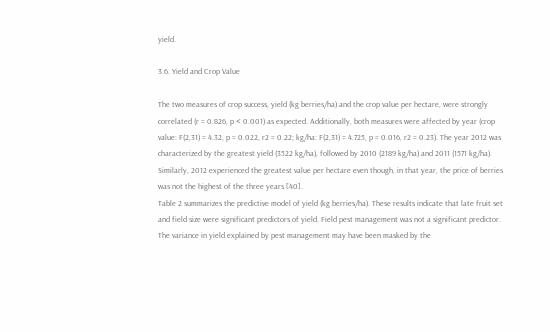yield.

3.6. Yield and Crop Value

The two measures of crop success, yield (kg berries/ha) and the crop value per hectare, were strongly correlated (r = 0.826, p < 0.001) as expected. Additionally, both measures were affected by year (crop value: F(2,31) = 4.32, p = 0.022, r2 = 0.22; kg/ha: F(2,31) = 4.725, p = 0.016, r2 = 0.23). The year 2012 was characterized by the greatest yield (3522 kg/ha), followed by 2010 (2189 kg/ha) and 2011 (1571 kg/ha). Similarly, 2012 experienced the greatest value per hectare even though, in that year, the price of berries was not the highest of the three years [40].
Table 2 summarizes the predictive model of yield (kg berries/ha). These results indicate that late fruit set and field size were significant predictors of yield. Field pest management was not a significant predictor. The variance in yield explained by pest management may have been masked by the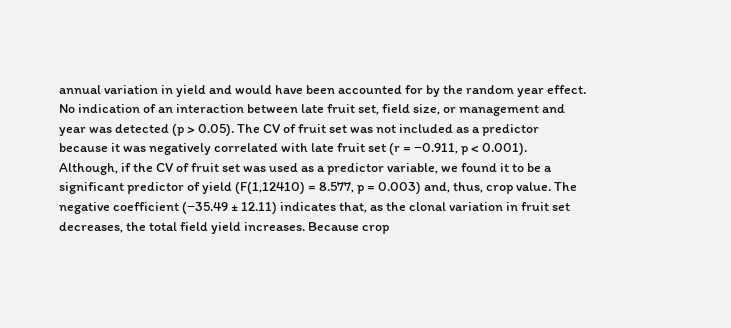annual variation in yield and would have been accounted for by the random year effect. No indication of an interaction between late fruit set, field size, or management and year was detected (p > 0.05). The CV of fruit set was not included as a predictor because it was negatively correlated with late fruit set (r = −0.911, p < 0.001). Although, if the CV of fruit set was used as a predictor variable, we found it to be a significant predictor of yield (F(1,12410) = 8.577, p = 0.003) and, thus, crop value. The negative coefficient (−35.49 ± 12.11) indicates that, as the clonal variation in fruit set decreases, the total field yield increases. Because crop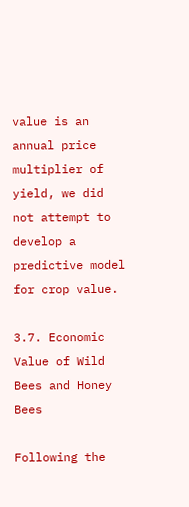value is an annual price multiplier of yield, we did not attempt to develop a predictive model for crop value.

3.7. Economic Value of Wild Bees and Honey Bees

Following the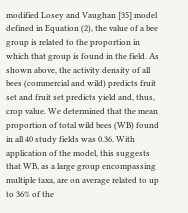modified Losey and Vaughan [35] model defined in Equation (2), the value of a bee group is related to the proportion in which that group is found in the field. As shown above, the activity density of all bees (commercial and wild) predicts fruit set and fruit set predicts yield and, thus, crop value. We determined that the mean proportion of total wild bees (WB) found in all 40 study fields was 0.36. With application of the model, this suggests that WB, as a large group encompassing multiple taxa, are on average related to up to 36% of the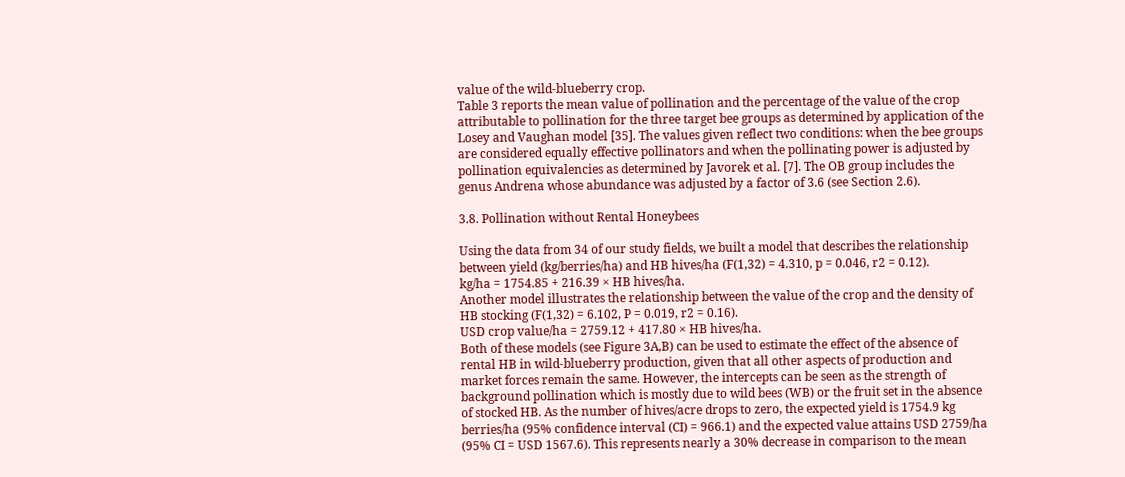value of the wild-blueberry crop.
Table 3 reports the mean value of pollination and the percentage of the value of the crop attributable to pollination for the three target bee groups as determined by application of the Losey and Vaughan model [35]. The values given reflect two conditions: when the bee groups are considered equally effective pollinators and when the pollinating power is adjusted by pollination equivalencies as determined by Javorek et al. [7]. The OB group includes the genus Andrena whose abundance was adjusted by a factor of 3.6 (see Section 2.6).

3.8. Pollination without Rental Honeybees

Using the data from 34 of our study fields, we built a model that describes the relationship between yield (kg/berries/ha) and HB hives/ha (F(1,32) = 4.310, p = 0.046, r2 = 0.12).
kg/ha = 1754.85 + 216.39 × HB hives/ha.
Another model illustrates the relationship between the value of the crop and the density of HB stocking (F(1,32) = 6.102, P = 0.019, r2 = 0.16).
USD crop value/ha = 2759.12 + 417.80 × HB hives/ha.
Both of these models (see Figure 3A,B) can be used to estimate the effect of the absence of rental HB in wild-blueberry production, given that all other aspects of production and market forces remain the same. However, the intercepts can be seen as the strength of background pollination which is mostly due to wild bees (WB) or the fruit set in the absence of stocked HB. As the number of hives/acre drops to zero, the expected yield is 1754.9 kg berries/ha (95% confidence interval (CI) = 966.1) and the expected value attains USD 2759/ha (95% CI = USD 1567.6). This represents nearly a 30% decrease in comparison to the mean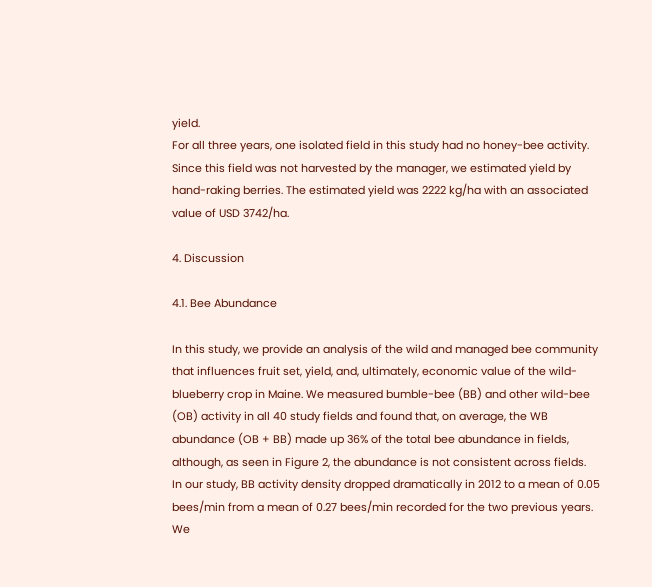yield.
For all three years, one isolated field in this study had no honey-bee activity. Since this field was not harvested by the manager, we estimated yield by hand-raking berries. The estimated yield was 2222 kg/ha with an associated value of USD 3742/ha.

4. Discussion

4.1. Bee Abundance

In this study, we provide an analysis of the wild and managed bee community that influences fruit set, yield, and, ultimately, economic value of the wild-blueberry crop in Maine. We measured bumble-bee (BB) and other wild-bee (OB) activity in all 40 study fields and found that, on average, the WB abundance (OB + BB) made up 36% of the total bee abundance in fields, although, as seen in Figure 2, the abundance is not consistent across fields.
In our study, BB activity density dropped dramatically in 2012 to a mean of 0.05 bees/min from a mean of 0.27 bees/min recorded for the two previous years. We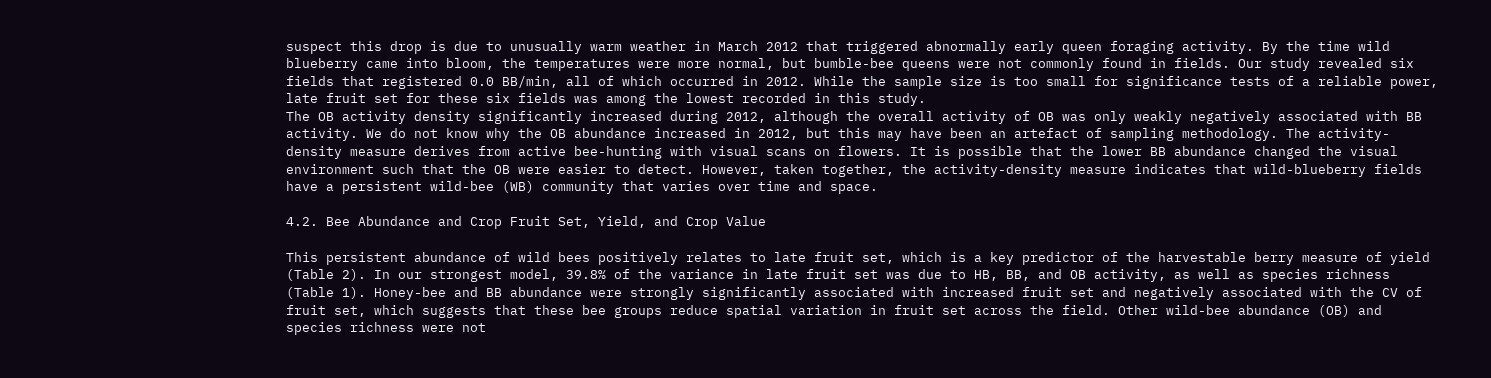suspect this drop is due to unusually warm weather in March 2012 that triggered abnormally early queen foraging activity. By the time wild blueberry came into bloom, the temperatures were more normal, but bumble-bee queens were not commonly found in fields. Our study revealed six fields that registered 0.0 BB/min, all of which occurred in 2012. While the sample size is too small for significance tests of a reliable power, late fruit set for these six fields was among the lowest recorded in this study.
The OB activity density significantly increased during 2012, although the overall activity of OB was only weakly negatively associated with BB activity. We do not know why the OB abundance increased in 2012, but this may have been an artefact of sampling methodology. The activity-density measure derives from active bee-hunting with visual scans on flowers. It is possible that the lower BB abundance changed the visual environment such that the OB were easier to detect. However, taken together, the activity-density measure indicates that wild-blueberry fields have a persistent wild-bee (WB) community that varies over time and space.

4.2. Bee Abundance and Crop Fruit Set, Yield, and Crop Value

This persistent abundance of wild bees positively relates to late fruit set, which is a key predictor of the harvestable berry measure of yield (Table 2). In our strongest model, 39.8% of the variance in late fruit set was due to HB, BB, and OB activity, as well as species richness (Table 1). Honey-bee and BB abundance were strongly significantly associated with increased fruit set and negatively associated with the CV of fruit set, which suggests that these bee groups reduce spatial variation in fruit set across the field. Other wild-bee abundance (OB) and species richness were not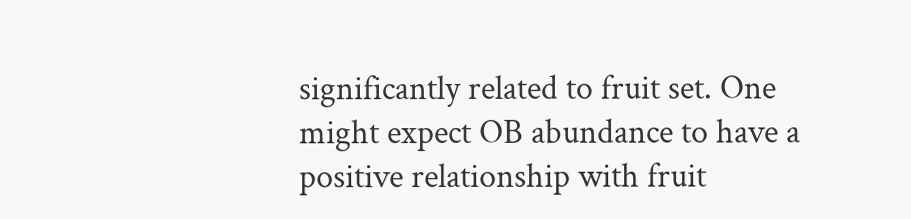significantly related to fruit set. One might expect OB abundance to have a positive relationship with fruit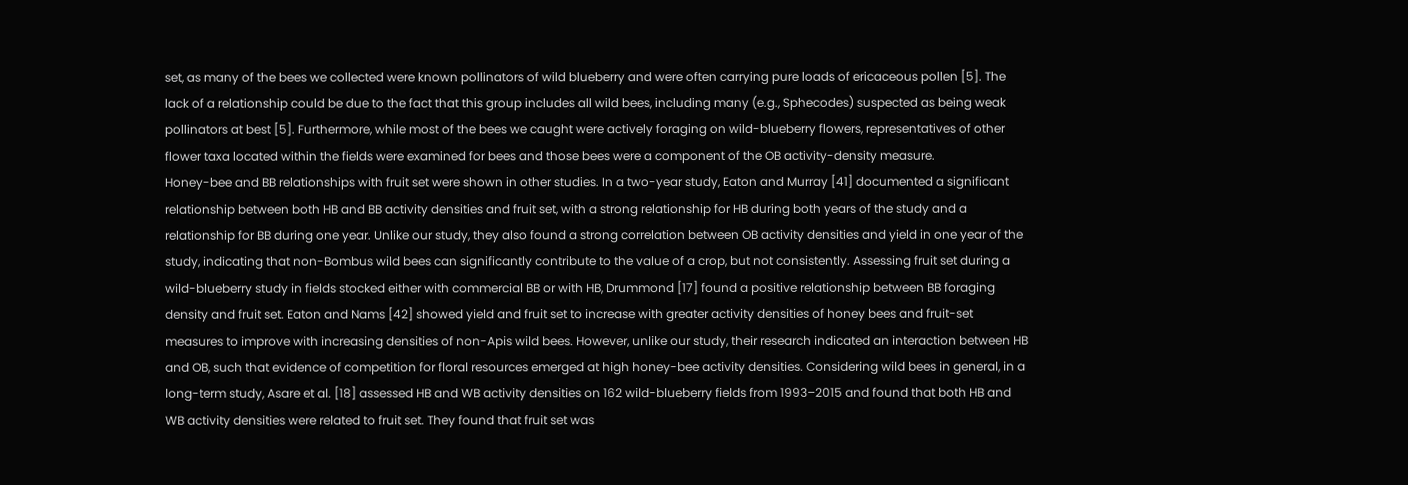set, as many of the bees we collected were known pollinators of wild blueberry and were often carrying pure loads of ericaceous pollen [5]. The lack of a relationship could be due to the fact that this group includes all wild bees, including many (e.g., Sphecodes) suspected as being weak pollinators at best [5]. Furthermore, while most of the bees we caught were actively foraging on wild-blueberry flowers, representatives of other flower taxa located within the fields were examined for bees and those bees were a component of the OB activity-density measure.
Honey-bee and BB relationships with fruit set were shown in other studies. In a two-year study, Eaton and Murray [41] documented a significant relationship between both HB and BB activity densities and fruit set, with a strong relationship for HB during both years of the study and a relationship for BB during one year. Unlike our study, they also found a strong correlation between OB activity densities and yield in one year of the study, indicating that non-Bombus wild bees can significantly contribute to the value of a crop, but not consistently. Assessing fruit set during a wild-blueberry study in fields stocked either with commercial BB or with HB, Drummond [17] found a positive relationship between BB foraging density and fruit set. Eaton and Nams [42] showed yield and fruit set to increase with greater activity densities of honey bees and fruit-set measures to improve with increasing densities of non-Apis wild bees. However, unlike our study, their research indicated an interaction between HB and OB, such that evidence of competition for floral resources emerged at high honey-bee activity densities. Considering wild bees in general, in a long-term study, Asare et al. [18] assessed HB and WB activity densities on 162 wild-blueberry fields from 1993–2015 and found that both HB and WB activity densities were related to fruit set. They found that fruit set was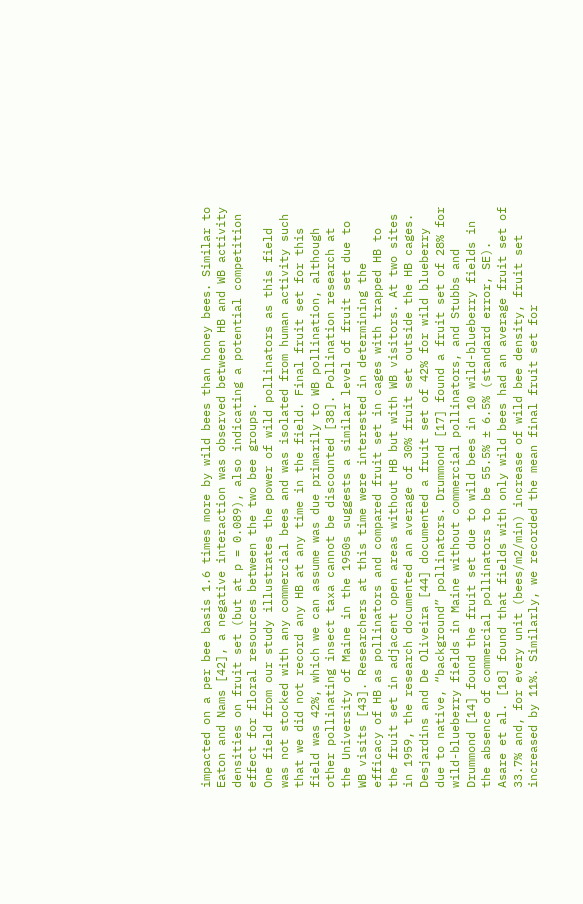impacted on a per bee basis 1.6 times more by wild bees than honey bees. Similar to Eaton and Nams [42], a negative interaction was observed between HB and WB activity densities on fruit set (but at p = 0.089), also indicating a potential competition effect for floral resources between the two bee groups.
One field from our study illustrates the power of wild pollinators as this field was not stocked with any commercial bees and was isolated from human activity such that we did not record any HB at any time in the field. Final fruit set for this field was 42%, which we can assume was due primarily to WB pollination, although other pollinating insect taxa cannot be discounted [38]. Pollination research at the University of Maine in the 1950s suggests a similar level of fruit set due to WB visits [43]. Researchers at this time were interested in determining the efficacy of HB as pollinators and compared fruit set in cages with trapped HB to the fruit set in adjacent open areas without HB but with WB visitors. At two sites in 1959, the research documented an average of 30% fruit set outside the HB cages. Desjardins and De Oliveira [44] documented a fruit set of 42% for wild blueberry due to native, “background” pollinators. Drummond [17] found a fruit set of 28% for wild-blueberry fields in Maine without commercial pollinators, and Stubbs and Drummond [14] found the fruit set due to wild bees in 10 wild-blueberry fields in the absence of commercial pollinators to be 55.5% ± 6.5% (standard error, SE). Asare et al. [18] found that fields with only wild bees had an average fruit set of 33.7% and, for every unit (bees/m2/min) increase of wild bee density, fruit set increased by 11%. Similarly, we recorded the mean final fruit set for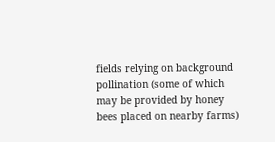fields relying on background pollination (some of which may be provided by honey bees placed on nearby farms)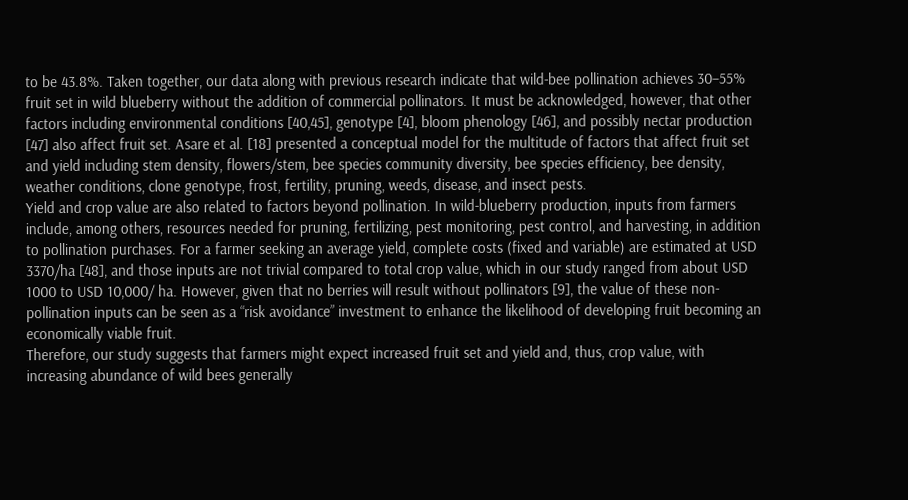to be 43.8%. Taken together, our data along with previous research indicate that wild-bee pollination achieves 30–55% fruit set in wild blueberry without the addition of commercial pollinators. It must be acknowledged, however, that other factors including environmental conditions [40,45], genotype [4], bloom phenology [46], and possibly nectar production [47] also affect fruit set. Asare et al. [18] presented a conceptual model for the multitude of factors that affect fruit set and yield including stem density, flowers/stem, bee species community diversity, bee species efficiency, bee density, weather conditions, clone genotype, frost, fertility, pruning, weeds, disease, and insect pests.
Yield and crop value are also related to factors beyond pollination. In wild-blueberry production, inputs from farmers include, among others, resources needed for pruning, fertilizing, pest monitoring, pest control, and harvesting, in addition to pollination purchases. For a farmer seeking an average yield, complete costs (fixed and variable) are estimated at USD 3370/ha [48], and those inputs are not trivial compared to total crop value, which in our study ranged from about USD 1000 to USD 10,000/ ha. However, given that no berries will result without pollinators [9], the value of these non-pollination inputs can be seen as a “risk avoidance” investment to enhance the likelihood of developing fruit becoming an economically viable fruit.
Therefore, our study suggests that farmers might expect increased fruit set and yield and, thus, crop value, with increasing abundance of wild bees generally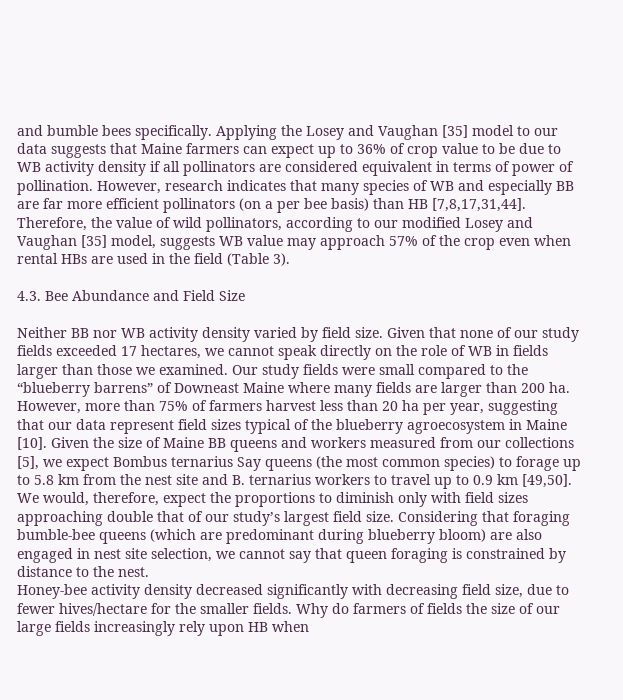and bumble bees specifically. Applying the Losey and Vaughan [35] model to our data suggests that Maine farmers can expect up to 36% of crop value to be due to WB activity density if all pollinators are considered equivalent in terms of power of pollination. However, research indicates that many species of WB and especially BB are far more efficient pollinators (on a per bee basis) than HB [7,8,17,31,44]. Therefore, the value of wild pollinators, according to our modified Losey and Vaughan [35] model, suggests WB value may approach 57% of the crop even when rental HBs are used in the field (Table 3).

4.3. Bee Abundance and Field Size

Neither BB nor WB activity density varied by field size. Given that none of our study fields exceeded 17 hectares, we cannot speak directly on the role of WB in fields larger than those we examined. Our study fields were small compared to the “blueberry barrens” of Downeast Maine where many fields are larger than 200 ha. However, more than 75% of farmers harvest less than 20 ha per year, suggesting that our data represent field sizes typical of the blueberry agroecosystem in Maine [10]. Given the size of Maine BB queens and workers measured from our collections [5], we expect Bombus ternarius Say queens (the most common species) to forage up to 5.8 km from the nest site and B. ternarius workers to travel up to 0.9 km [49,50]. We would, therefore, expect the proportions to diminish only with field sizes approaching double that of our study’s largest field size. Considering that foraging bumble-bee queens (which are predominant during blueberry bloom) are also engaged in nest site selection, we cannot say that queen foraging is constrained by distance to the nest.
Honey-bee activity density decreased significantly with decreasing field size, due to fewer hives/hectare for the smaller fields. Why do farmers of fields the size of our large fields increasingly rely upon HB when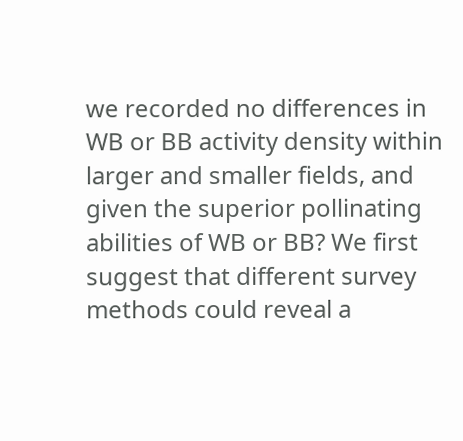we recorded no differences in WB or BB activity density within larger and smaller fields, and given the superior pollinating abilities of WB or BB? We first suggest that different survey methods could reveal a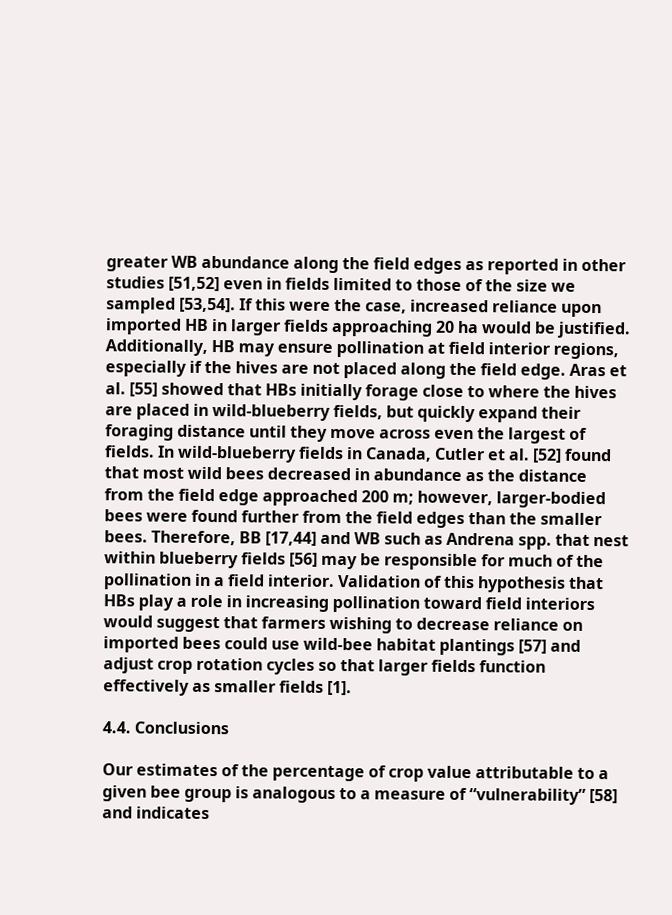greater WB abundance along the field edges as reported in other studies [51,52] even in fields limited to those of the size we sampled [53,54]. If this were the case, increased reliance upon imported HB in larger fields approaching 20 ha would be justified. Additionally, HB may ensure pollination at field interior regions, especially if the hives are not placed along the field edge. Aras et al. [55] showed that HBs initially forage close to where the hives are placed in wild-blueberry fields, but quickly expand their foraging distance until they move across even the largest of fields. In wild-blueberry fields in Canada, Cutler et al. [52] found that most wild bees decreased in abundance as the distance from the field edge approached 200 m; however, larger-bodied bees were found further from the field edges than the smaller bees. Therefore, BB [17,44] and WB such as Andrena spp. that nest within blueberry fields [56] may be responsible for much of the pollination in a field interior. Validation of this hypothesis that HBs play a role in increasing pollination toward field interiors would suggest that farmers wishing to decrease reliance on imported bees could use wild-bee habitat plantings [57] and adjust crop rotation cycles so that larger fields function effectively as smaller fields [1].

4.4. Conclusions

Our estimates of the percentage of crop value attributable to a given bee group is analogous to a measure of “vulnerability” [58] and indicates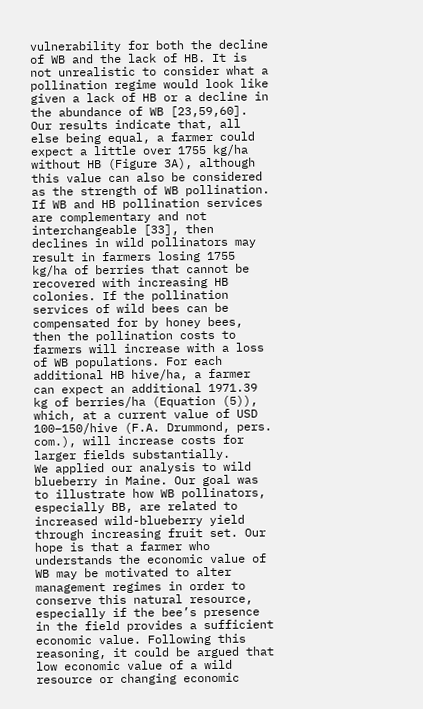vulnerability for both the decline of WB and the lack of HB. It is not unrealistic to consider what a pollination regime would look like given a lack of HB or a decline in the abundance of WB [23,59,60]. Our results indicate that, all else being equal, a farmer could expect a little over 1755 kg/ha without HB (Figure 3A), although this value can also be considered as the strength of WB pollination. If WB and HB pollination services are complementary and not interchangeable [33], then declines in wild pollinators may result in farmers losing 1755 kg/ha of berries that cannot be recovered with increasing HB colonies. If the pollination services of wild bees can be compensated for by honey bees, then the pollination costs to farmers will increase with a loss of WB populations. For each additional HB hive/ha, a farmer can expect an additional 1971.39 kg of berries/ha (Equation (5)), which, at a current value of USD 100–150/hive (F.A. Drummond, pers. com.), will increase costs for larger fields substantially.
We applied our analysis to wild blueberry in Maine. Our goal was to illustrate how WB pollinators, especially BB, are related to increased wild-blueberry yield through increasing fruit set. Our hope is that a farmer who understands the economic value of WB may be motivated to alter management regimes in order to conserve this natural resource, especially if the bee’s presence in the field provides a sufficient economic value. Following this reasoning, it could be argued that low economic value of a wild resource or changing economic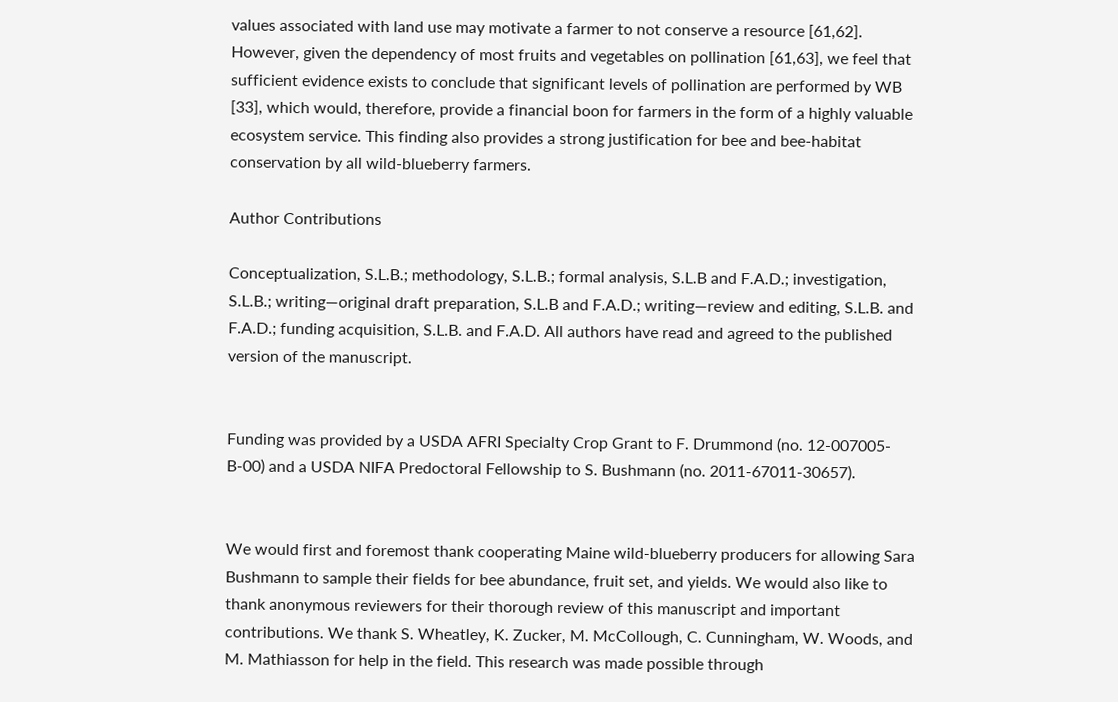values associated with land use may motivate a farmer to not conserve a resource [61,62]. However, given the dependency of most fruits and vegetables on pollination [61,63], we feel that sufficient evidence exists to conclude that significant levels of pollination are performed by WB [33], which would, therefore, provide a financial boon for farmers in the form of a highly valuable ecosystem service. This finding also provides a strong justification for bee and bee-habitat conservation by all wild-blueberry farmers.

Author Contributions

Conceptualization, S.L.B.; methodology, S.L.B.; formal analysis, S.L.B and F.A.D.; investigation, S.L.B.; writing—original draft preparation, S.L.B and F.A.D.; writing—review and editing, S.L.B. and F.A.D.; funding acquisition, S.L.B. and F.A.D. All authors have read and agreed to the published version of the manuscript.


Funding was provided by a USDA AFRI Specialty Crop Grant to F. Drummond (no. 12-007005-B-00) and a USDA NIFA Predoctoral Fellowship to S. Bushmann (no. 2011-67011-30657).


We would first and foremost thank cooperating Maine wild-blueberry producers for allowing Sara Bushmann to sample their fields for bee abundance, fruit set, and yields. We would also like to thank anonymous reviewers for their thorough review of this manuscript and important contributions. We thank S. Wheatley, K. Zucker, M. McCollough, C. Cunningham, W. Woods, and M. Mathiasson for help in the field. This research was made possible through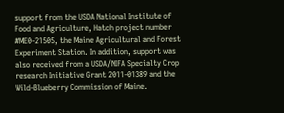support from the USDA National Institute of Food and Agriculture, Hatch project number #ME0-21505, the Maine Agricultural and Forest Experiment Station. In addition, support was also received from a USDA/NIFA Specialty Crop research Initiative Grant 2011-01389 and the Wild-Blueberry Commission of Maine.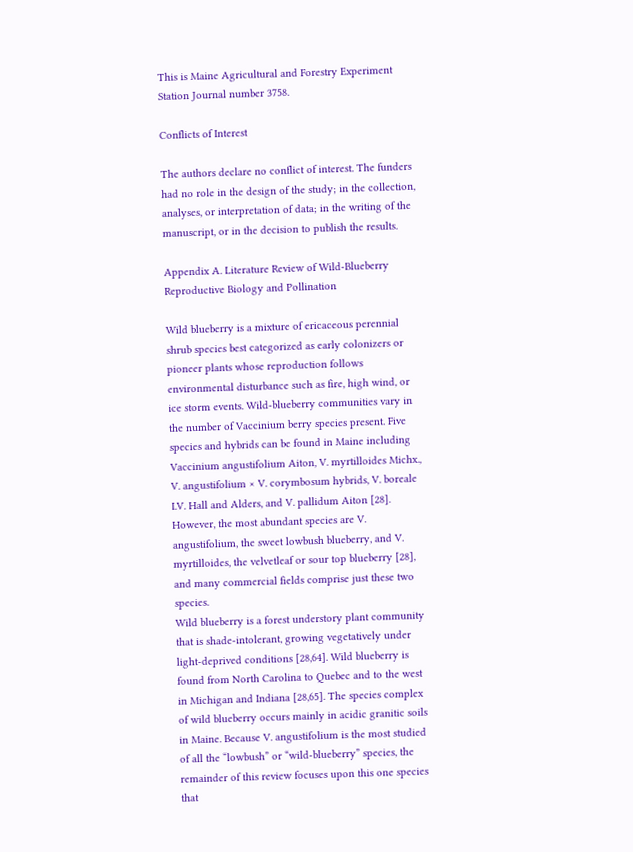This is Maine Agricultural and Forestry Experiment Station Journal number 3758.

Conflicts of Interest

The authors declare no conflict of interest. The funders had no role in the design of the study; in the collection, analyses, or interpretation of data; in the writing of the manuscript, or in the decision to publish the results.

Appendix A. Literature Review of Wild-Blueberry Reproductive Biology and Pollination

Wild blueberry is a mixture of ericaceous perennial shrub species best categorized as early colonizers or pioneer plants whose reproduction follows environmental disturbance such as fire, high wind, or ice storm events. Wild-blueberry communities vary in the number of Vaccinium berry species present. Five species and hybrids can be found in Maine including Vaccinium angustifolium Aiton, V. myrtilloides Michx., V. angustifolium × V. corymbosum hybrids, V. boreale I.V. Hall and Alders, and V. pallidum Aiton [28]. However, the most abundant species are V. angustifolium, the sweet lowbush blueberry, and V. myrtilloides, the velvetleaf or sour top blueberry [28], and many commercial fields comprise just these two species.
Wild blueberry is a forest understory plant community that is shade-intolerant, growing vegetatively under light-deprived conditions [28,64]. Wild blueberry is found from North Carolina to Quebec and to the west in Michigan and Indiana [28,65]. The species complex of wild blueberry occurs mainly in acidic granitic soils in Maine. Because V. angustifolium is the most studied of all the “lowbush” or “wild-blueberry” species, the remainder of this review focuses upon this one species that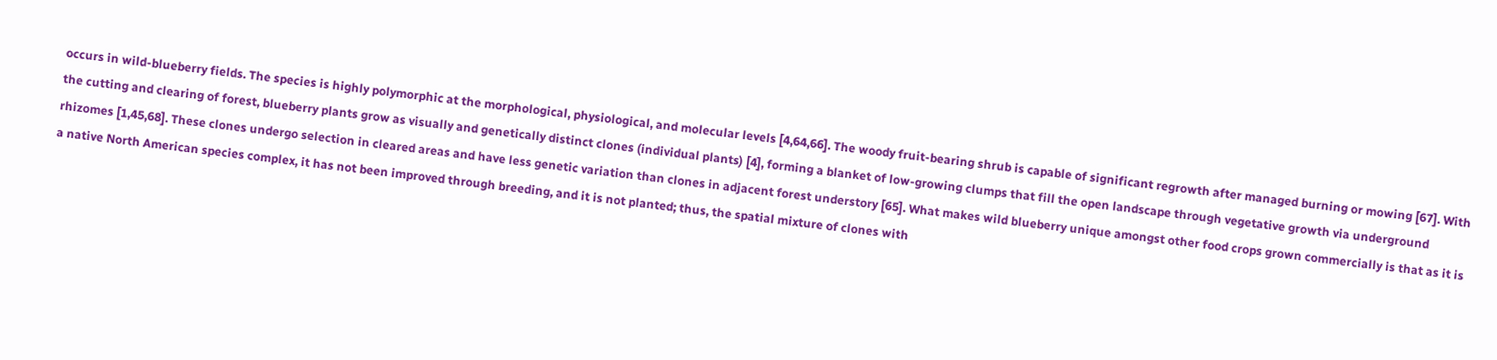occurs in wild-blueberry fields. The species is highly polymorphic at the morphological, physiological, and molecular levels [4,64,66]. The woody fruit-bearing shrub is capable of significant regrowth after managed burning or mowing [67]. With the cutting and clearing of forest, blueberry plants grow as visually and genetically distinct clones (individual plants) [4], forming a blanket of low-growing clumps that fill the open landscape through vegetative growth via underground rhizomes [1,45,68]. These clones undergo selection in cleared areas and have less genetic variation than clones in adjacent forest understory [65]. What makes wild blueberry unique amongst other food crops grown commercially is that as it is a native North American species complex, it has not been improved through breeding, and it is not planted; thus, the spatial mixture of clones with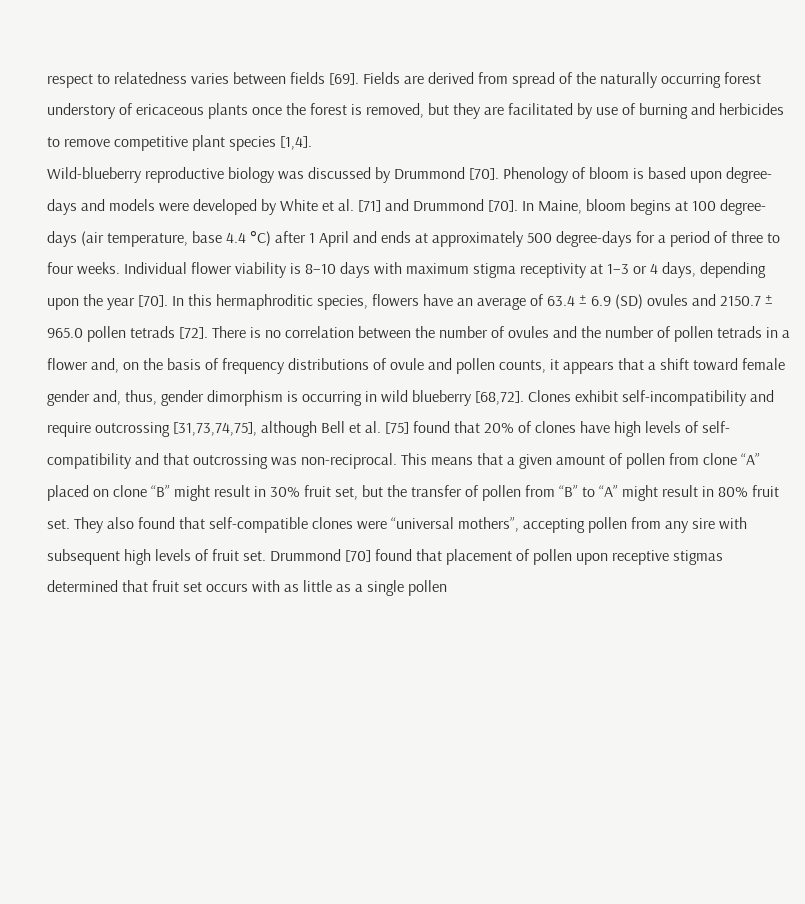respect to relatedness varies between fields [69]. Fields are derived from spread of the naturally occurring forest understory of ericaceous plants once the forest is removed, but they are facilitated by use of burning and herbicides to remove competitive plant species [1,4].
Wild-blueberry reproductive biology was discussed by Drummond [70]. Phenology of bloom is based upon degree-days and models were developed by White et al. [71] and Drummond [70]. In Maine, bloom begins at 100 degree-days (air temperature, base 4.4 °C) after 1 April and ends at approximately 500 degree-days for a period of three to four weeks. Individual flower viability is 8–10 days with maximum stigma receptivity at 1–3 or 4 days, depending upon the year [70]. In this hermaphroditic species, flowers have an average of 63.4 ± 6.9 (SD) ovules and 2150.7 ± 965.0 pollen tetrads [72]. There is no correlation between the number of ovules and the number of pollen tetrads in a flower and, on the basis of frequency distributions of ovule and pollen counts, it appears that a shift toward female gender and, thus, gender dimorphism is occurring in wild blueberry [68,72]. Clones exhibit self-incompatibility and require outcrossing [31,73,74,75], although Bell et al. [75] found that 20% of clones have high levels of self-compatibility and that outcrossing was non-reciprocal. This means that a given amount of pollen from clone “A” placed on clone “B” might result in 30% fruit set, but the transfer of pollen from “B” to “A” might result in 80% fruit set. They also found that self-compatible clones were “universal mothers”, accepting pollen from any sire with subsequent high levels of fruit set. Drummond [70] found that placement of pollen upon receptive stigmas determined that fruit set occurs with as little as a single pollen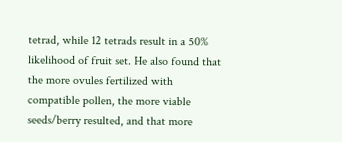tetrad, while 12 tetrads result in a 50% likelihood of fruit set. He also found that the more ovules fertilized with compatible pollen, the more viable seeds/berry resulted, and that more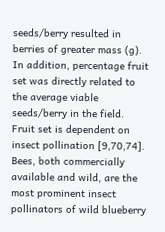seeds/berry resulted in berries of greater mass (g). In addition, percentage fruit set was directly related to the average viable seeds/berry in the field.
Fruit set is dependent on insect pollination [9,70,74]. Bees, both commercially available and wild, are the most prominent insect pollinators of wild blueberry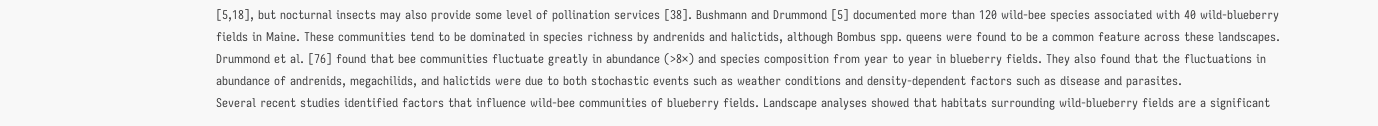[5,18], but nocturnal insects may also provide some level of pollination services [38]. Bushmann and Drummond [5] documented more than 120 wild-bee species associated with 40 wild-blueberry fields in Maine. These communities tend to be dominated in species richness by andrenids and halictids, although Bombus spp. queens were found to be a common feature across these landscapes. Drummond et al. [76] found that bee communities fluctuate greatly in abundance (>8×) and species composition from year to year in blueberry fields. They also found that the fluctuations in abundance of andrenids, megachilids, and halictids were due to both stochastic events such as weather conditions and density-dependent factors such as disease and parasites.
Several recent studies identified factors that influence wild-bee communities of blueberry fields. Landscape analyses showed that habitats surrounding wild-blueberry fields are a significant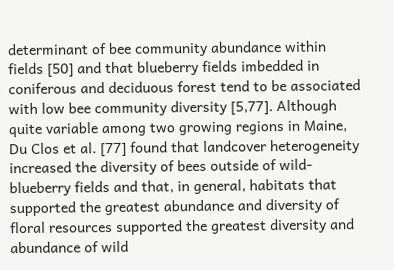determinant of bee community abundance within fields [50] and that blueberry fields imbedded in coniferous and deciduous forest tend to be associated with low bee community diversity [5,77]. Although quite variable among two growing regions in Maine, Du Clos et al. [77] found that landcover heterogeneity increased the diversity of bees outside of wild-blueberry fields and that, in general, habitats that supported the greatest abundance and diversity of floral resources supported the greatest diversity and abundance of wild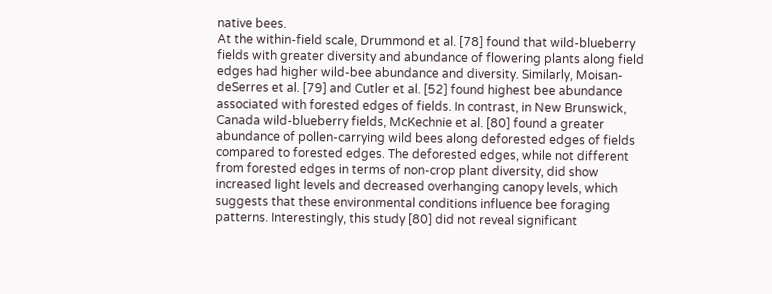native bees.
At the within-field scale, Drummond et al. [78] found that wild-blueberry fields with greater diversity and abundance of flowering plants along field edges had higher wild-bee abundance and diversity. Similarly, Moisan-deSerres et al. [79] and Cutler et al. [52] found highest bee abundance associated with forested edges of fields. In contrast, in New Brunswick, Canada wild-blueberry fields, McKechnie et al. [80] found a greater abundance of pollen-carrying wild bees along deforested edges of fields compared to forested edges. The deforested edges, while not different from forested edges in terms of non-crop plant diversity, did show increased light levels and decreased overhanging canopy levels, which suggests that these environmental conditions influence bee foraging patterns. Interestingly, this study [80] did not reveal significant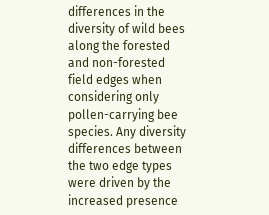differences in the diversity of wild bees along the forested and non-forested field edges when considering only pollen-carrying bee species. Any diversity differences between the two edge types were driven by the increased presence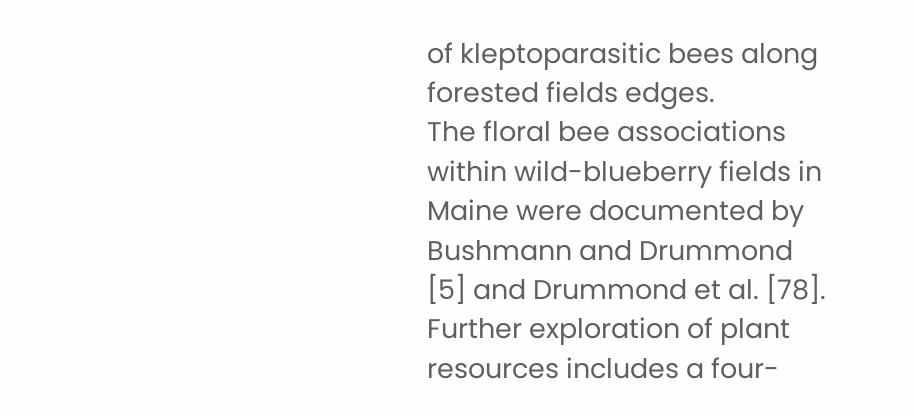of kleptoparasitic bees along forested fields edges.
The floral bee associations within wild-blueberry fields in Maine were documented by Bushmann and Drummond [5] and Drummond et al. [78]. Further exploration of plant resources includes a four-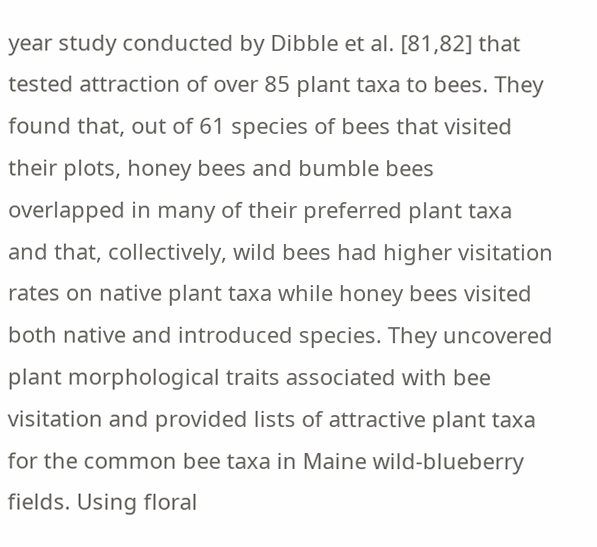year study conducted by Dibble et al. [81,82] that tested attraction of over 85 plant taxa to bees. They found that, out of 61 species of bees that visited their plots, honey bees and bumble bees overlapped in many of their preferred plant taxa and that, collectively, wild bees had higher visitation rates on native plant taxa while honey bees visited both native and introduced species. They uncovered plant morphological traits associated with bee visitation and provided lists of attractive plant taxa for the common bee taxa in Maine wild-blueberry fields. Using floral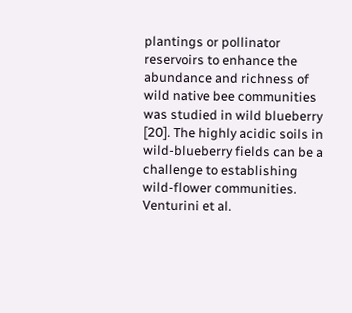plantings or pollinator reservoirs to enhance the abundance and richness of wild native bee communities was studied in wild blueberry [20]. The highly acidic soils in wild-blueberry fields can be a challenge to establishing wild-flower communities. Venturini et al.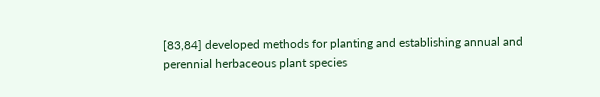[83,84] developed methods for planting and establishing annual and perennial herbaceous plant species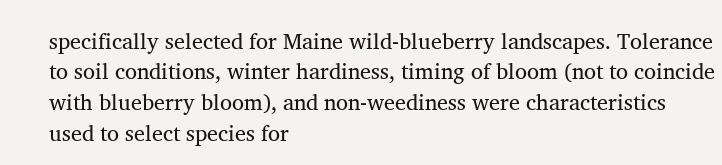specifically selected for Maine wild-blueberry landscapes. Tolerance to soil conditions, winter hardiness, timing of bloom (not to coincide with blueberry bloom), and non-weediness were characteristics used to select species for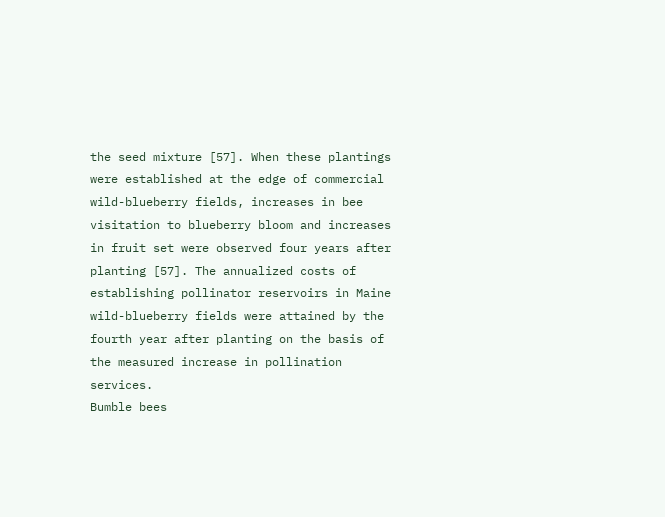the seed mixture [57]. When these plantings were established at the edge of commercial wild-blueberry fields, increases in bee visitation to blueberry bloom and increases in fruit set were observed four years after planting [57]. The annualized costs of establishing pollinator reservoirs in Maine wild-blueberry fields were attained by the fourth year after planting on the basis of the measured increase in pollination services.
Bumble bees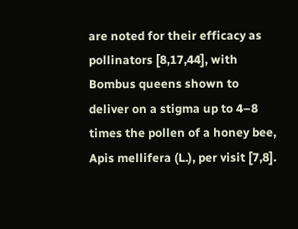are noted for their efficacy as pollinators [8,17,44], with Bombus queens shown to deliver on a stigma up to 4–8 times the pollen of a honey bee, Apis mellifera (L.), per visit [7,8].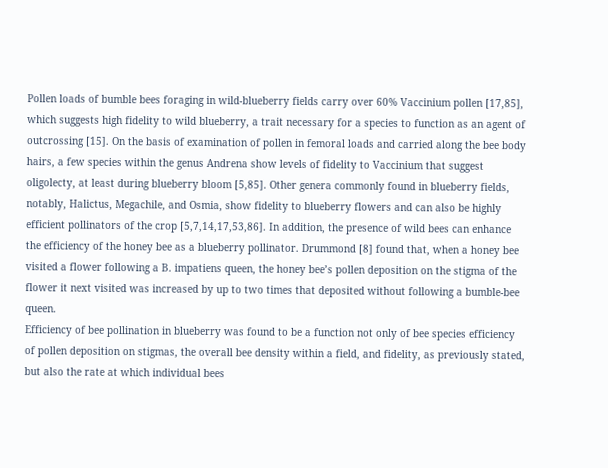Pollen loads of bumble bees foraging in wild-blueberry fields carry over 60% Vaccinium pollen [17,85], which suggests high fidelity to wild blueberry, a trait necessary for a species to function as an agent of outcrossing [15]. On the basis of examination of pollen in femoral loads and carried along the bee body hairs, a few species within the genus Andrena show levels of fidelity to Vaccinium that suggest oligolecty, at least during blueberry bloom [5,85]. Other genera commonly found in blueberry fields, notably, Halictus, Megachile, and Osmia, show fidelity to blueberry flowers and can also be highly efficient pollinators of the crop [5,7,14,17,53,86]. In addition, the presence of wild bees can enhance the efficiency of the honey bee as a blueberry pollinator. Drummond [8] found that, when a honey bee visited a flower following a B. impatiens queen, the honey bee’s pollen deposition on the stigma of the flower it next visited was increased by up to two times that deposited without following a bumble-bee queen.
Efficiency of bee pollination in blueberry was found to be a function not only of bee species efficiency of pollen deposition on stigmas, the overall bee density within a field, and fidelity, as previously stated, but also the rate at which individual bees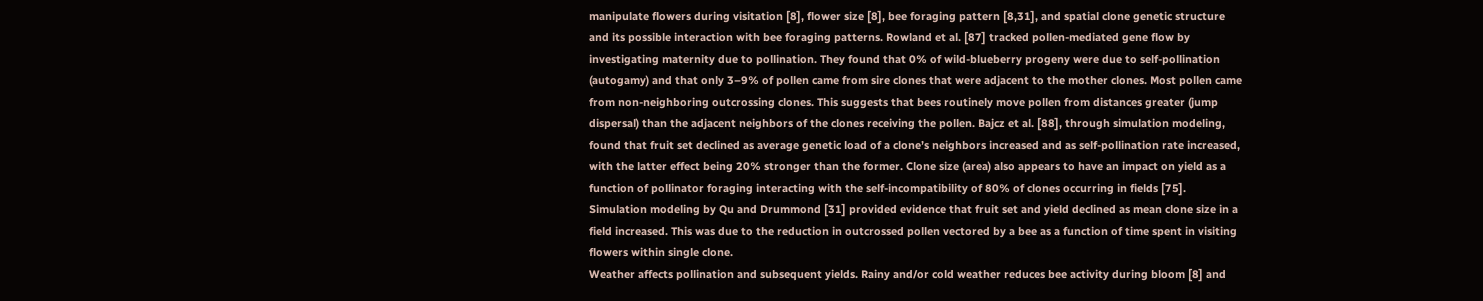manipulate flowers during visitation [8], flower size [8], bee foraging pattern [8,31], and spatial clone genetic structure and its possible interaction with bee foraging patterns. Rowland et al. [87] tracked pollen-mediated gene flow by investigating maternity due to pollination. They found that 0% of wild-blueberry progeny were due to self-pollination (autogamy) and that only 3–9% of pollen came from sire clones that were adjacent to the mother clones. Most pollen came from non-neighboring outcrossing clones. This suggests that bees routinely move pollen from distances greater (jump dispersal) than the adjacent neighbors of the clones receiving the pollen. Bajcz et al. [88], through simulation modeling, found that fruit set declined as average genetic load of a clone’s neighbors increased and as self-pollination rate increased, with the latter effect being 20% stronger than the former. Clone size (area) also appears to have an impact on yield as a function of pollinator foraging interacting with the self-incompatibility of 80% of clones occurring in fields [75]. Simulation modeling by Qu and Drummond [31] provided evidence that fruit set and yield declined as mean clone size in a field increased. This was due to the reduction in outcrossed pollen vectored by a bee as a function of time spent in visiting flowers within single clone.
Weather affects pollination and subsequent yields. Rainy and/or cold weather reduces bee activity during bloom [8] and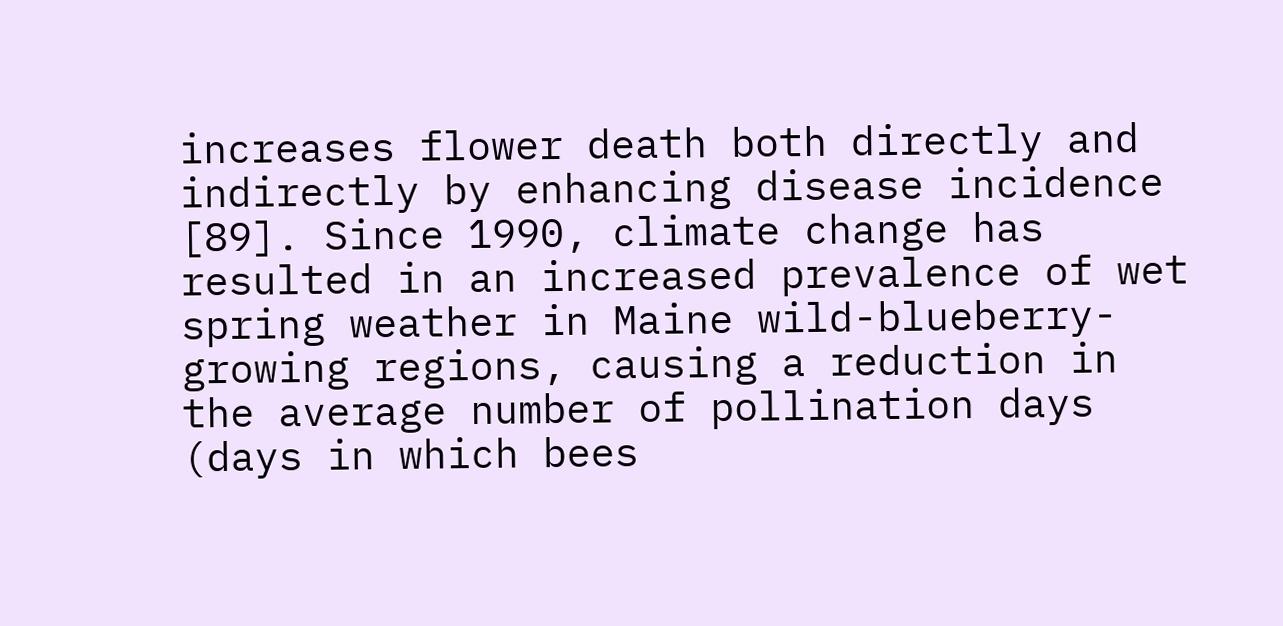increases flower death both directly and indirectly by enhancing disease incidence [89]. Since 1990, climate change has resulted in an increased prevalence of wet spring weather in Maine wild-blueberry-growing regions, causing a reduction in the average number of pollination days (days in which bees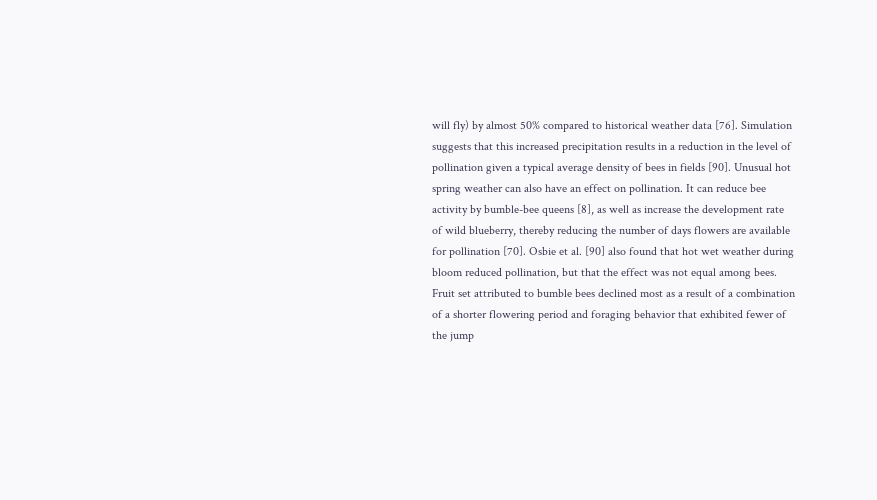will fly) by almost 50% compared to historical weather data [76]. Simulation suggests that this increased precipitation results in a reduction in the level of pollination given a typical average density of bees in fields [90]. Unusual hot spring weather can also have an effect on pollination. It can reduce bee activity by bumble-bee queens [8], as well as increase the development rate of wild blueberry, thereby reducing the number of days flowers are available for pollination [70]. Osbie et al. [90] also found that hot wet weather during bloom reduced pollination, but that the effect was not equal among bees. Fruit set attributed to bumble bees declined most as a result of a combination of a shorter flowering period and foraging behavior that exhibited fewer of the jump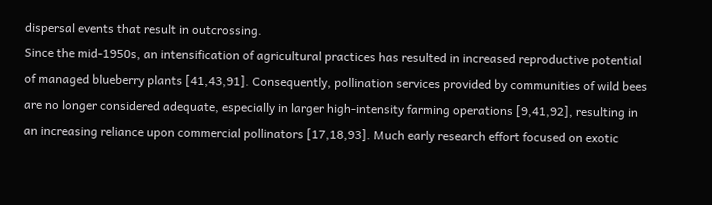dispersal events that result in outcrossing.
Since the mid-1950s, an intensification of agricultural practices has resulted in increased reproductive potential of managed blueberry plants [41,43,91]. Consequently, pollination services provided by communities of wild bees are no longer considered adequate, especially in larger high-intensity farming operations [9,41,92], resulting in an increasing reliance upon commercial pollinators [17,18,93]. Much early research effort focused on exotic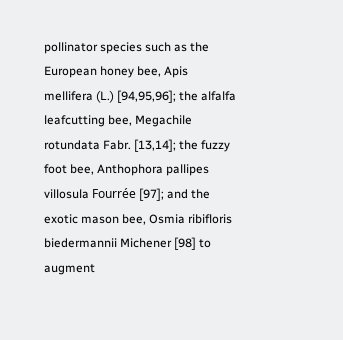pollinator species such as the European honey bee, Apis mellifera (L.) [94,95,96]; the alfalfa leafcutting bee, Megachile rotundata Fabr. [13,14]; the fuzzy foot bee, Anthophora pallipes villosula Fourrée [97]; and the exotic mason bee, Osmia ribifloris biedermannii Michener [98] to augment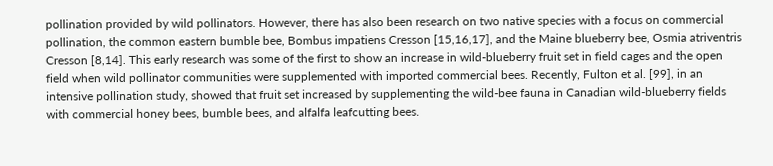pollination provided by wild pollinators. However, there has also been research on two native species with a focus on commercial pollination, the common eastern bumble bee, Bombus impatiens Cresson [15,16,17], and the Maine blueberry bee, Osmia atriventris Cresson [8,14]. This early research was some of the first to show an increase in wild-blueberry fruit set in field cages and the open field when wild pollinator communities were supplemented with imported commercial bees. Recently, Fulton et al. [99], in an intensive pollination study, showed that fruit set increased by supplementing the wild-bee fauna in Canadian wild-blueberry fields with commercial honey bees, bumble bees, and alfalfa leafcutting bees.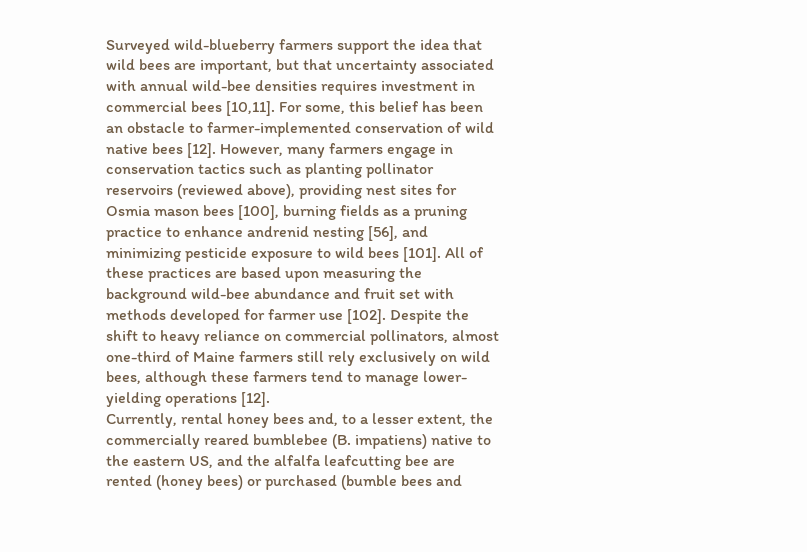Surveyed wild-blueberry farmers support the idea that wild bees are important, but that uncertainty associated with annual wild-bee densities requires investment in commercial bees [10,11]. For some, this belief has been an obstacle to farmer-implemented conservation of wild native bees [12]. However, many farmers engage in conservation tactics such as planting pollinator reservoirs (reviewed above), providing nest sites for Osmia mason bees [100], burning fields as a pruning practice to enhance andrenid nesting [56], and minimizing pesticide exposure to wild bees [101]. All of these practices are based upon measuring the background wild-bee abundance and fruit set with methods developed for farmer use [102]. Despite the shift to heavy reliance on commercial pollinators, almost one-third of Maine farmers still rely exclusively on wild bees, although these farmers tend to manage lower-yielding operations [12].
Currently, rental honey bees and, to a lesser extent, the commercially reared bumblebee (B. impatiens) native to the eastern US, and the alfalfa leafcutting bee are rented (honey bees) or purchased (bumble bees and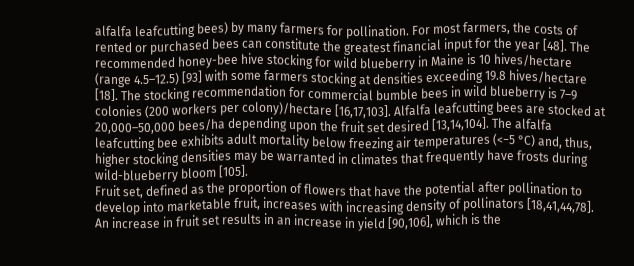alfalfa leafcutting bees) by many farmers for pollination. For most farmers, the costs of rented or purchased bees can constitute the greatest financial input for the year [48]. The recommended honey-bee hive stocking for wild blueberry in Maine is 10 hives/hectare (range 4.5–12.5) [93] with some farmers stocking at densities exceeding 19.8 hives/hectare [18]. The stocking recommendation for commercial bumble bees in wild blueberry is 7–9 colonies (200 workers per colony)/hectare [16,17,103]. Alfalfa leafcutting bees are stocked at 20,000–50,000 bees/ha depending upon the fruit set desired [13,14,104]. The alfalfa leafcutting bee exhibits adult mortality below freezing air temperatures (<−5 °C) and, thus, higher stocking densities may be warranted in climates that frequently have frosts during wild-blueberry bloom [105].
Fruit set, defined as the proportion of flowers that have the potential after pollination to develop into marketable fruit, increases with increasing density of pollinators [18,41,44,78]. An increase in fruit set results in an increase in yield [90,106], which is the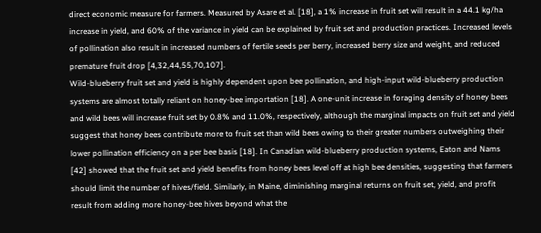direct economic measure for farmers. Measured by Asare et al. [18], a 1% increase in fruit set will result in a 44.1 kg/ha increase in yield, and 60% of the variance in yield can be explained by fruit set and production practices. Increased levels of pollination also result in increased numbers of fertile seeds per berry, increased berry size and weight, and reduced premature fruit drop [4,32,44,55,70,107].
Wild-blueberry fruit set and yield is highly dependent upon bee pollination, and high-input wild-blueberry production systems are almost totally reliant on honey-bee importation [18]. A one-unit increase in foraging density of honey bees and wild bees will increase fruit set by 0.8% and 11.0%, respectively, although the marginal impacts on fruit set and yield suggest that honey bees contribute more to fruit set than wild bees owing to their greater numbers outweighing their lower pollination efficiency on a per bee basis [18]. In Canadian wild-blueberry production systems, Eaton and Nams [42] showed that the fruit set and yield benefits from honey bees level off at high bee densities, suggesting that farmers should limit the number of hives/field. Similarly, in Maine, diminishing marginal returns on fruit set, yield, and profit result from adding more honey-bee hives beyond what the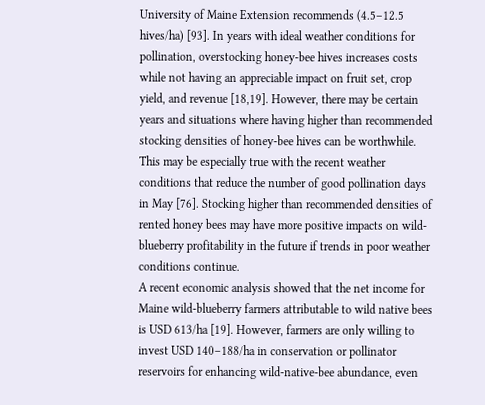University of Maine Extension recommends (4.5–12.5 hives/ha) [93]. In years with ideal weather conditions for pollination, overstocking honey-bee hives increases costs while not having an appreciable impact on fruit set, crop yield, and revenue [18,19]. However, there may be certain years and situations where having higher than recommended stocking densities of honey-bee hives can be worthwhile. This may be especially true with the recent weather conditions that reduce the number of good pollination days in May [76]. Stocking higher than recommended densities of rented honey bees may have more positive impacts on wild-blueberry profitability in the future if trends in poor weather conditions continue.
A recent economic analysis showed that the net income for Maine wild-blueberry farmers attributable to wild native bees is USD 613/ha [19]. However, farmers are only willing to invest USD 140–188/ha in conservation or pollinator reservoirs for enhancing wild-native-bee abundance, even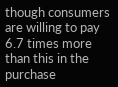though consumers are willing to pay 6.7 times more than this in the purchase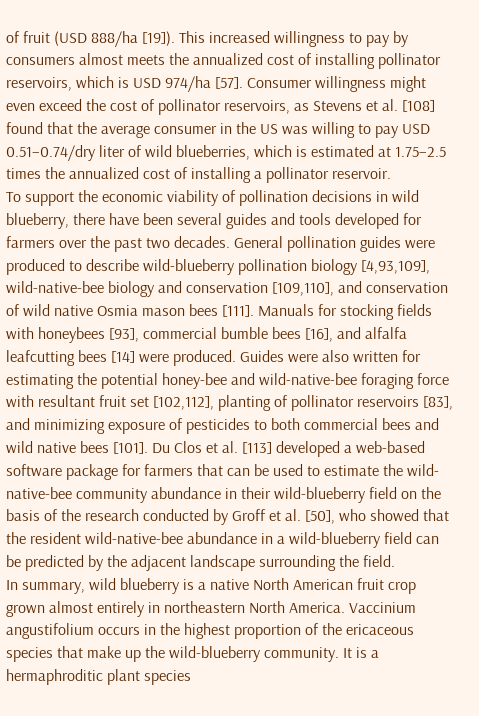of fruit (USD 888/ha [19]). This increased willingness to pay by consumers almost meets the annualized cost of installing pollinator reservoirs, which is USD 974/ha [57]. Consumer willingness might even exceed the cost of pollinator reservoirs, as Stevens et al. [108] found that the average consumer in the US was willing to pay USD 0.51–0.74/dry liter of wild blueberries, which is estimated at 1.75–2.5 times the annualized cost of installing a pollinator reservoir.
To support the economic viability of pollination decisions in wild blueberry, there have been several guides and tools developed for farmers over the past two decades. General pollination guides were produced to describe wild-blueberry pollination biology [4,93,109], wild-native-bee biology and conservation [109,110], and conservation of wild native Osmia mason bees [111]. Manuals for stocking fields with honeybees [93], commercial bumble bees [16], and alfalfa leafcutting bees [14] were produced. Guides were also written for estimating the potential honey-bee and wild-native-bee foraging force with resultant fruit set [102,112], planting of pollinator reservoirs [83], and minimizing exposure of pesticides to both commercial bees and wild native bees [101]. Du Clos et al. [113] developed a web-based software package for farmers that can be used to estimate the wild-native-bee community abundance in their wild-blueberry field on the basis of the research conducted by Groff et al. [50], who showed that the resident wild-native-bee abundance in a wild-blueberry field can be predicted by the adjacent landscape surrounding the field.
In summary, wild blueberry is a native North American fruit crop grown almost entirely in northeastern North America. Vaccinium angustifolium occurs in the highest proportion of the ericaceous species that make up the wild-blueberry community. It is a hermaphroditic plant species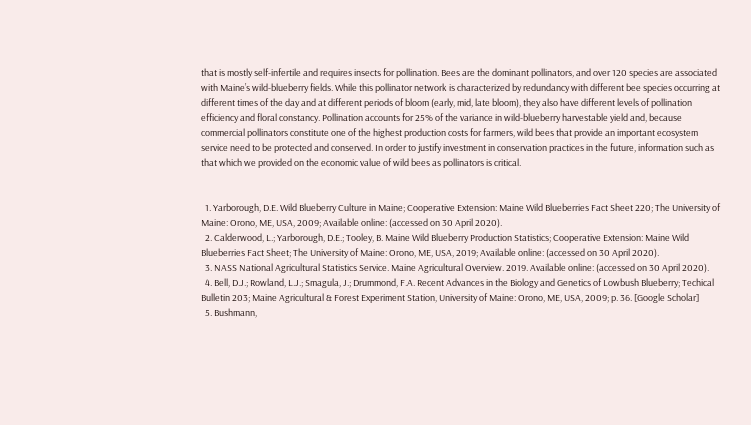that is mostly self-infertile and requires insects for pollination. Bees are the dominant pollinators, and over 120 species are associated with Maine’s wild-blueberry fields. While this pollinator network is characterized by redundancy with different bee species occurring at different times of the day and at different periods of bloom (early, mid, late bloom), they also have different levels of pollination efficiency and floral constancy. Pollination accounts for 25% of the variance in wild-blueberry harvestable yield and, because commercial pollinators constitute one of the highest production costs for farmers, wild bees that provide an important ecosystem service need to be protected and conserved. In order to justify investment in conservation practices in the future, information such as that which we provided on the economic value of wild bees as pollinators is critical.


  1. Yarborough, D.E. Wild Blueberry Culture in Maine; Cooperative Extension: Maine Wild Blueberries Fact Sheet 220; The University of Maine: Orono, ME, USA, 2009; Available online: (accessed on 30 April 2020).
  2. Calderwood, L.; Yarborough, D.E.; Tooley, B. Maine Wild Blueberry Production Statistics; Cooperative Extension: Maine Wild Blueberries Fact Sheet; The University of Maine: Orono, ME, USA, 2019; Available online: (accessed on 30 April 2020).
  3. NASS National Agricultural Statistics Service. Maine Agricultural Overview. 2019. Available online: (accessed on 30 April 2020).
  4. Bell, D.J.; Rowland, L.J.; Smagula, J.; Drummond, F.A. Recent Advances in the Biology and Genetics of Lowbush Blueberry; Techical Bulletin 203; Maine Agricultural & Forest Experiment Station, University of Maine: Orono, ME, USA, 2009; p. 36. [Google Scholar]
  5. Bushmann,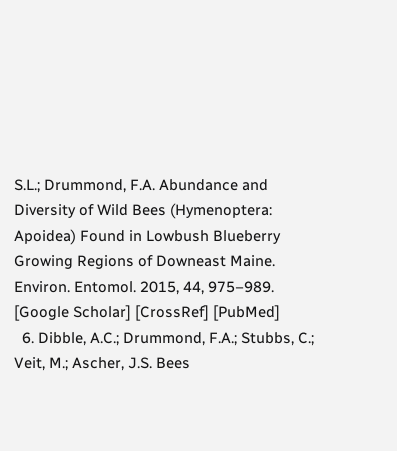S.L.; Drummond, F.A. Abundance and Diversity of Wild Bees (Hymenoptera: Apoidea) Found in Lowbush Blueberry Growing Regions of Downeast Maine. Environ. Entomol. 2015, 44, 975–989. [Google Scholar] [CrossRef] [PubMed]
  6. Dibble, A.C.; Drummond, F.A.; Stubbs, C.; Veit, M.; Ascher, J.S. Bees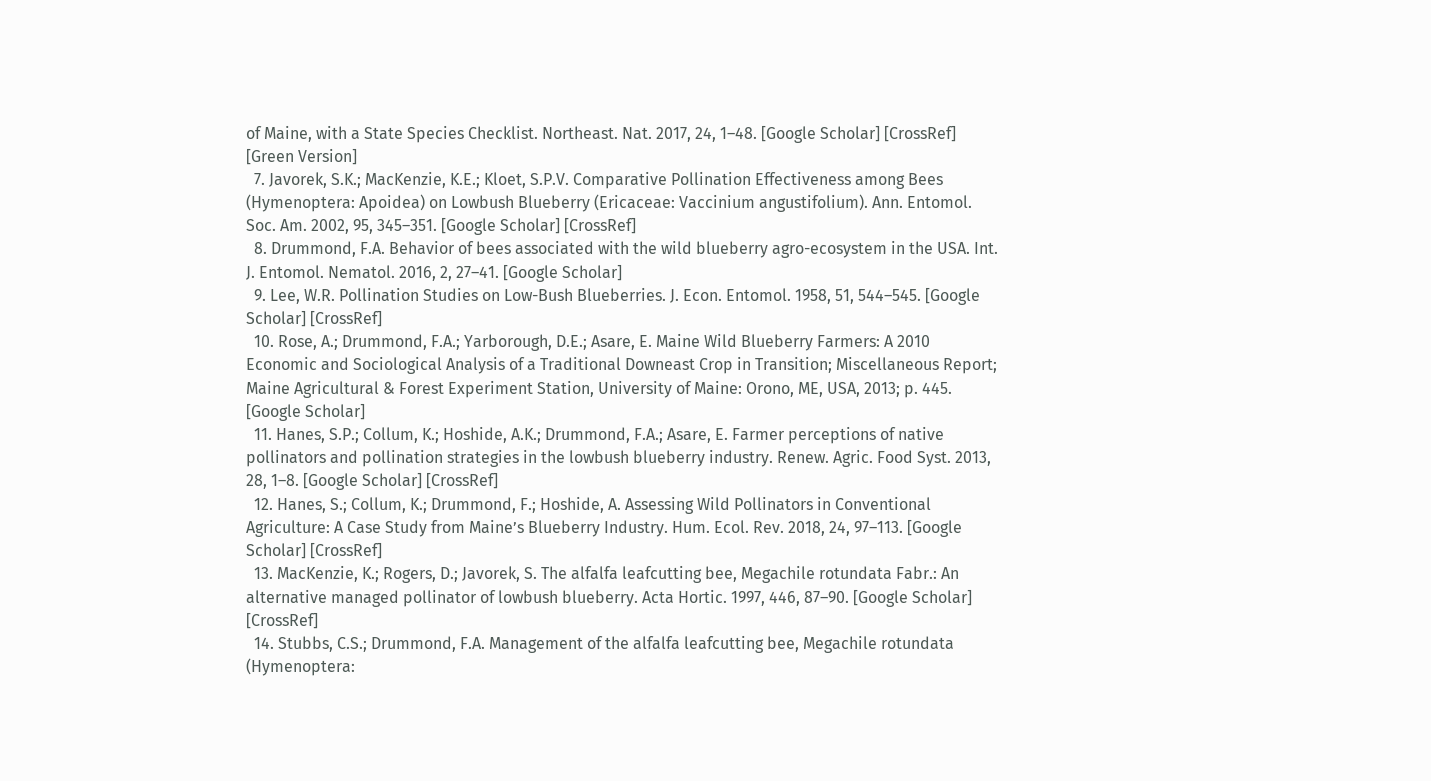of Maine, with a State Species Checklist. Northeast. Nat. 2017, 24, 1–48. [Google Scholar] [CrossRef] [Green Version]
  7. Javorek, S.K.; MacKenzie, K.E.; Kloet, S.P.V. Comparative Pollination Effectiveness among Bees (Hymenoptera: Apoidea) on Lowbush Blueberry (Ericaceae: Vaccinium angustifolium). Ann. Entomol. Soc. Am. 2002, 95, 345–351. [Google Scholar] [CrossRef]
  8. Drummond, F.A. Behavior of bees associated with the wild blueberry agro-ecosystem in the USA. Int. J. Entomol. Nematol. 2016, 2, 27–41. [Google Scholar]
  9. Lee, W.R. Pollination Studies on Low-Bush Blueberries. J. Econ. Entomol. 1958, 51, 544–545. [Google Scholar] [CrossRef]
  10. Rose, A.; Drummond, F.A.; Yarborough, D.E.; Asare, E. Maine Wild Blueberry Farmers: A 2010 Economic and Sociological Analysis of a Traditional Downeast Crop in Transition; Miscellaneous Report; Maine Agricultural & Forest Experiment Station, University of Maine: Orono, ME, USA, 2013; p. 445. [Google Scholar]
  11. Hanes, S.P.; Collum, K.; Hoshide, A.K.; Drummond, F.A.; Asare, E. Farmer perceptions of native pollinators and pollination strategies in the lowbush blueberry industry. Renew. Agric. Food Syst. 2013, 28, 1–8. [Google Scholar] [CrossRef]
  12. Hanes, S.; Collum, K.; Drummond, F.; Hoshide, A. Assessing Wild Pollinators in Conventional Agriculture: A Case Study from Maine’s Blueberry Industry. Hum. Ecol. Rev. 2018, 24, 97–113. [Google Scholar] [CrossRef]
  13. MacKenzie, K.; Rogers, D.; Javorek, S. The alfalfa leafcutting bee, Megachile rotundata Fabr.: An alternative managed pollinator of lowbush blueberry. Acta Hortic. 1997, 446, 87–90. [Google Scholar] [CrossRef]
  14. Stubbs, C.S.; Drummond, F.A. Management of the alfalfa leafcutting bee, Megachile rotundata (Hymenoptera: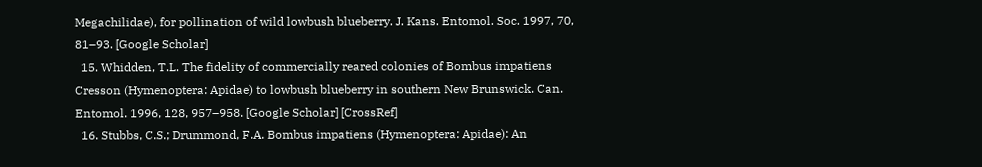Megachilidae), for pollination of wild lowbush blueberry. J. Kans. Entomol. Soc. 1997, 70, 81–93. [Google Scholar]
  15. Whidden, T.L. The fidelity of commercially reared colonies of Bombus impatiens Cresson (Hymenoptera: Apidae) to lowbush blueberry in southern New Brunswick. Can. Entomol. 1996, 128, 957–958. [Google Scholar] [CrossRef]
  16. Stubbs, C.S.; Drummond, F.A. Bombus impatiens (Hymenoptera: Apidae): An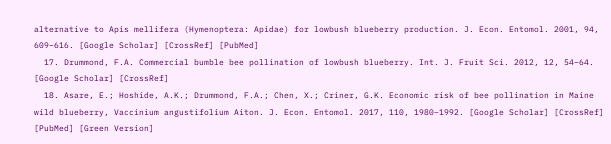alternative to Apis mellifera (Hymenoptera: Apidae) for lowbush blueberry production. J. Econ. Entomol. 2001, 94, 609–616. [Google Scholar] [CrossRef] [PubMed]
  17. Drummond, F.A. Commercial bumble bee pollination of lowbush blueberry. Int. J. Fruit Sci. 2012, 12, 54–64. [Google Scholar] [CrossRef]
  18. Asare, E.; Hoshide, A.K.; Drummond, F.A.; Chen, X.; Criner, G.K. Economic risk of bee pollination in Maine wild blueberry, Vaccinium angustifolium Aiton. J. Econ. Entomol. 2017, 110, 1980–1992. [Google Scholar] [CrossRef] [PubMed] [Green Version]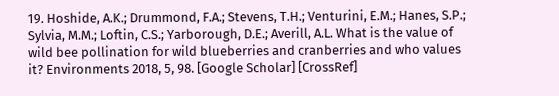19. Hoshide, A.K.; Drummond, F.A.; Stevens, T.H.; Venturini, E.M.; Hanes, S.P.; Sylvia, M.M.; Loftin, C.S.; Yarborough, D.E.; Averill, A.L. What is the value of wild bee pollination for wild blueberries and cranberries and who values it? Environments 2018, 5, 98. [Google Scholar] [CrossRef]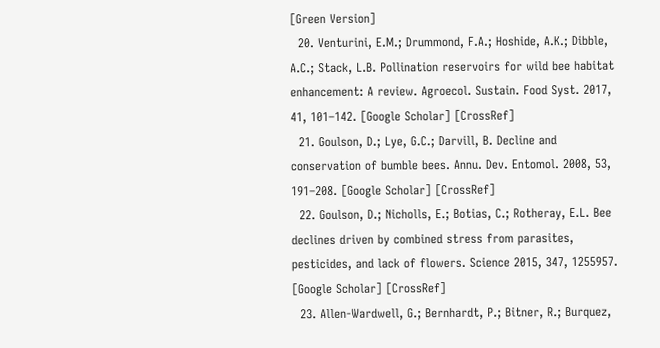[Green Version]
  20. Venturini, E.M.; Drummond, F.A.; Hoshide, A.K.; Dibble, A.C.; Stack, L.B. Pollination reservoirs for wild bee habitat enhancement: A review. Agroecol. Sustain. Food Syst. 2017, 41, 101–142. [Google Scholar] [CrossRef]
  21. Goulson, D.; Lye, G.C.; Darvill, B. Decline and conservation of bumble bees. Annu. Dev. Entomol. 2008, 53, 191–208. [Google Scholar] [CrossRef]
  22. Goulson, D.; Nicholls, E.; Botias, C.; Rotheray, E.L. Bee declines driven by combined stress from parasites, pesticides, and lack of flowers. Science 2015, 347, 1255957. [Google Scholar] [CrossRef]
  23. Allen-Wardwell, G.; Bernhardt, P.; Bitner, R.; Burquez,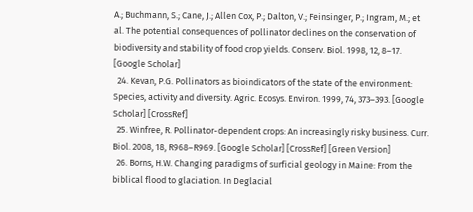A.; Buchmann, S.; Cane, J.; Allen Cox, P.; Dalton, V.; Feinsinger, P.; Ingram, M.; et al. The potential consequences of pollinator declines on the conservation of biodiversity and stability of food crop yields. Conserv. Biol. 1998, 12, 8–17. [Google Scholar]
  24. Kevan, P.G. Pollinators as bioindicators of the state of the environment: Species, activity and diversity. Agric. Ecosys. Environ. 1999, 74, 373–393. [Google Scholar] [CrossRef]
  25. Winfree, R. Pollinator-dependent crops: An increasingly risky business. Curr. Biol. 2008, 18, R968–R969. [Google Scholar] [CrossRef] [Green Version]
  26. Borns, H.W. Changing paradigms of surficial geology in Maine: From the biblical flood to glaciation. In Deglacial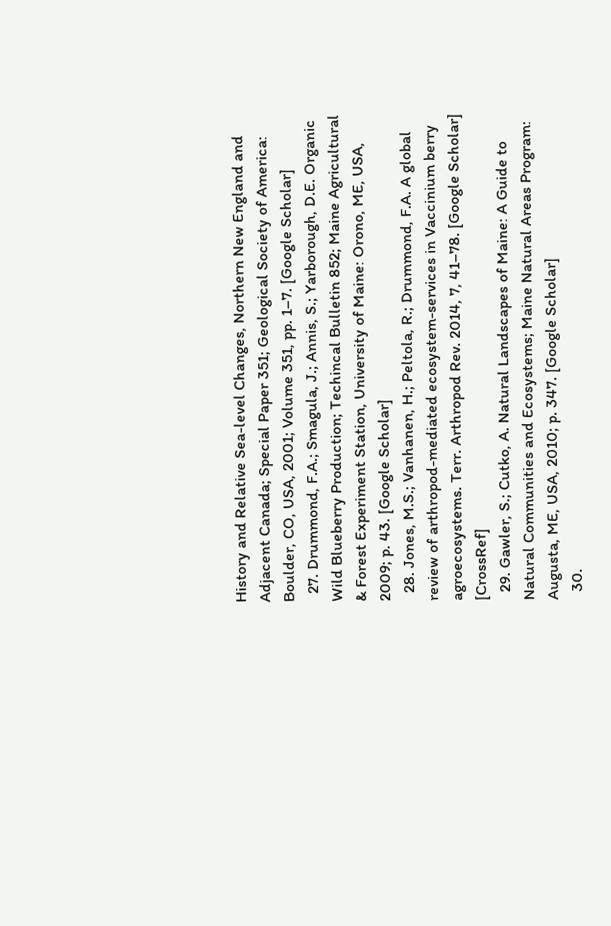History and Relative Sea-level Changes, Northern New England and Adjacent Canada; Special Paper 351; Geological Society of America: Boulder, CO, USA, 2001; Volume 351, pp. 1–7. [Google Scholar]
  27. Drummond, F.A.; Smagula, J.; Annis, S.; Yarborough, D.E. Organic Wild Blueberry Production; Techincal Bulletin 852; Maine Agricultural & Forest Experiment Station, University of Maine: Orono, ME, USA, 2009; p. 43. [Google Scholar]
  28. Jones, M.S.; Vanhanen, H.; Peltola, R.; Drummond, F.A. A global review of arthropod-mediated ecosystem-services in Vaccinium berry agroecosystems. Terr. Arthropod Rev. 2014, 7, 41–78. [Google Scholar] [CrossRef]
  29. Gawler, S.; Cutko, A. Natural Landscapes of Maine: A Guide to Natural Communities and Ecosystems; Maine Natural Areas Program: Augusta, ME, USA, 2010; p. 347. [Google Scholar]
  30.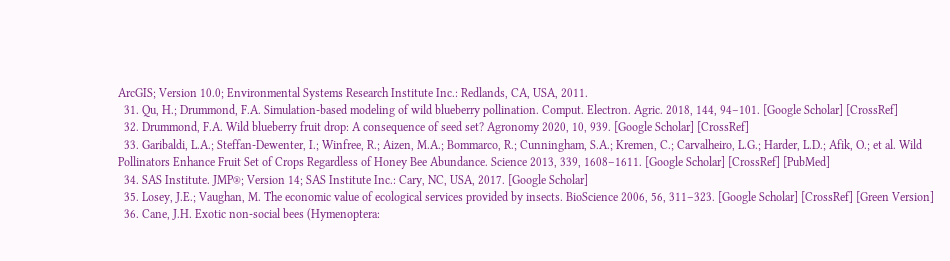ArcGIS; Version 10.0; Environmental Systems Research Institute Inc.: Redlands, CA, USA, 2011.
  31. Qu, H.; Drummond, F.A. Simulation-based modeling of wild blueberry pollination. Comput. Electron. Agric. 2018, 144, 94–101. [Google Scholar] [CrossRef]
  32. Drummond, F.A. Wild blueberry fruit drop: A consequence of seed set? Agronomy 2020, 10, 939. [Google Scholar] [CrossRef]
  33. Garibaldi, L.A.; Steffan-Dewenter, I.; Winfree, R.; Aizen, M.A.; Bommarco, R.; Cunningham, S.A.; Kremen, C.; Carvalheiro, L.G.; Harder, L.D.; Afik, O.; et al. Wild Pollinators Enhance Fruit Set of Crops Regardless of Honey Bee Abundance. Science 2013, 339, 1608–1611. [Google Scholar] [CrossRef] [PubMed]
  34. SAS Institute. JMP®; Version 14; SAS Institute Inc.: Cary, NC, USA, 2017. [Google Scholar]
  35. Losey, J.E.; Vaughan, M. The economic value of ecological services provided by insects. BioScience 2006, 56, 311–323. [Google Scholar] [CrossRef] [Green Version]
  36. Cane, J.H. Exotic non-social bees (Hymenoptera: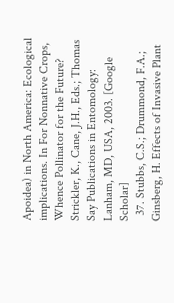Apoidea) in North America: Ecological implications. In For Nonnative Crops, Whence Pollinator for the Future? Strickler, K., Cane, J.H., Eds.; Thomas Say Publications in Entomology: Lanham, MD, USA, 2003. [Google Scholar]
  37. Stubbs, C.S.; Drummond, F.A.; Ginsberg, H. Effects of Invasive Plant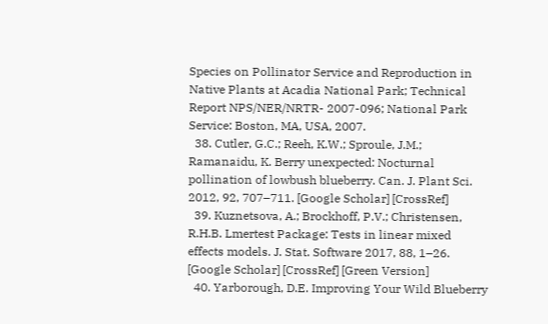Species on Pollinator Service and Reproduction in Native Plants at Acadia National Park; Technical Report NPS/NER/NRTR- 2007-096; National Park Service: Boston, MA, USA, 2007.
  38. Cutler, G.C.; Reeh, K.W.; Sproule, J.M.; Ramanaidu, K. Berry unexpected: Nocturnal pollination of lowbush blueberry. Can. J. Plant Sci. 2012, 92, 707–711. [Google Scholar] [CrossRef]
  39. Kuznetsova, A.; Brockhoff, P.V.; Christensen, R.H.B. Lmertest Package: Tests in linear mixed effects models. J. Stat. Software 2017, 88, 1–26. [Google Scholar] [CrossRef] [Green Version]
  40. Yarborough, D.E. Improving Your Wild Blueberry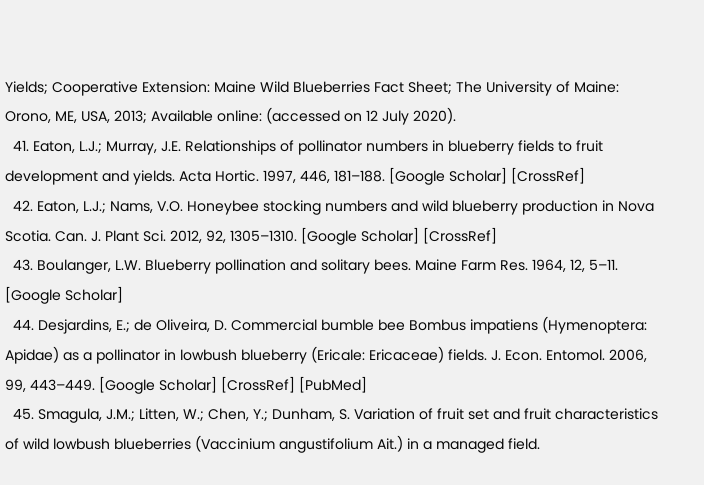Yields; Cooperative Extension: Maine Wild Blueberries Fact Sheet; The University of Maine: Orono, ME, USA, 2013; Available online: (accessed on 12 July 2020).
  41. Eaton, L.J.; Murray, J.E. Relationships of pollinator numbers in blueberry fields to fruit development and yields. Acta Hortic. 1997, 446, 181–188. [Google Scholar] [CrossRef]
  42. Eaton, L.J.; Nams, V.O. Honeybee stocking numbers and wild blueberry production in Nova Scotia. Can. J. Plant Sci. 2012, 92, 1305–1310. [Google Scholar] [CrossRef]
  43. Boulanger, L.W. Blueberry pollination and solitary bees. Maine Farm Res. 1964, 12, 5–11. [Google Scholar]
  44. Desjardins, E.; de Oliveira, D. Commercial bumble bee Bombus impatiens (Hymenoptera: Apidae) as a pollinator in lowbush blueberry (Ericale: Ericaceae) fields. J. Econ. Entomol. 2006, 99, 443–449. [Google Scholar] [CrossRef] [PubMed]
  45. Smagula, J.M.; Litten, W.; Chen, Y.; Dunham, S. Variation of fruit set and fruit characteristics of wild lowbush blueberries (Vaccinium angustifolium Ait.) in a managed field.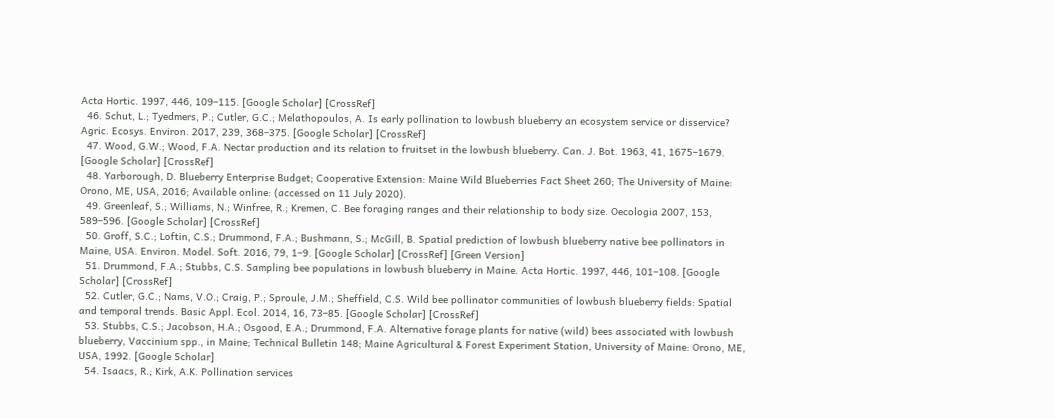Acta Hortic. 1997, 446, 109–115. [Google Scholar] [CrossRef]
  46. Schut, L.; Tyedmers, P.; Cutler, G.C.; Melathopoulos, A. Is early pollination to lowbush blueberry an ecosystem service or disservice? Agric. Ecosys. Environ. 2017, 239, 368–375. [Google Scholar] [CrossRef]
  47. Wood, G.W.; Wood, F.A. Nectar production and its relation to fruitset in the lowbush blueberry. Can. J. Bot. 1963, 41, 1675–1679. [Google Scholar] [CrossRef]
  48. Yarborough, D. Blueberry Enterprise Budget; Cooperative Extension: Maine Wild Blueberries Fact Sheet 260; The University of Maine: Orono, ME, USA, 2016; Available online: (accessed on 11 July 2020).
  49. Greenleaf, S.; Williams, N.; Winfree, R.; Kremen, C. Bee foraging ranges and their relationship to body size. Oecologia 2007, 153, 589–596. [Google Scholar] [CrossRef]
  50. Groff, S.C.; Loftin, C.S.; Drummond, F.A.; Bushmann, S.; McGill, B. Spatial prediction of lowbush blueberry native bee pollinators in Maine, USA. Environ. Model. Soft. 2016, 79, 1–9. [Google Scholar] [CrossRef] [Green Version]
  51. Drummond, F.A.; Stubbs, C.S. Sampling bee populations in lowbush blueberry in Maine. Acta Hortic. 1997, 446, 101–108. [Google Scholar] [CrossRef]
  52. Cutler, G.C.; Nams, V.O.; Craig, P.; Sproule, J.M.; Sheffield, C.S. Wild bee pollinator communities of lowbush blueberry fields: Spatial and temporal trends. Basic Appl. Ecol. 2014, 16, 73–85. [Google Scholar] [CrossRef]
  53. Stubbs, C.S.; Jacobson, H.A.; Osgood, E.A.; Drummond, F.A. Alternative forage plants for native (wild) bees associated with lowbush blueberry, Vaccinium spp., in Maine; Technical Bulletin 148; Maine Agricultural & Forest Experiment Station, University of Maine: Orono, ME, USA, 1992. [Google Scholar]
  54. Isaacs, R.; Kirk, A.K. Pollination services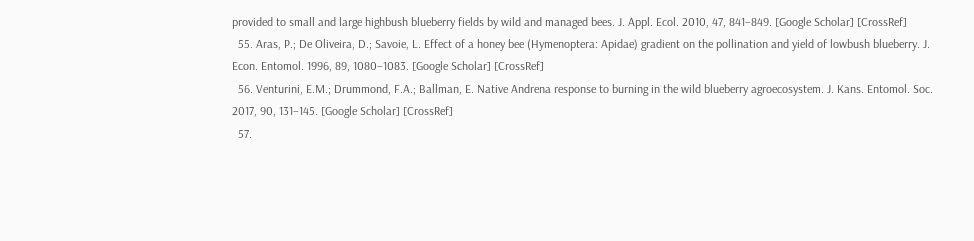provided to small and large highbush blueberry fields by wild and managed bees. J. Appl. Ecol. 2010, 47, 841–849. [Google Scholar] [CrossRef]
  55. Aras, P.; De Oliveira, D.; Savoie, L. Effect of a honey bee (Hymenoptera: Apidae) gradient on the pollination and yield of lowbush blueberry. J. Econ. Entomol. 1996, 89, 1080–1083. [Google Scholar] [CrossRef]
  56. Venturini, E.M.; Drummond, F.A.; Ballman, E. Native Andrena response to burning in the wild blueberry agroecosystem. J. Kans. Entomol. Soc. 2017, 90, 131–145. [Google Scholar] [CrossRef]
  57.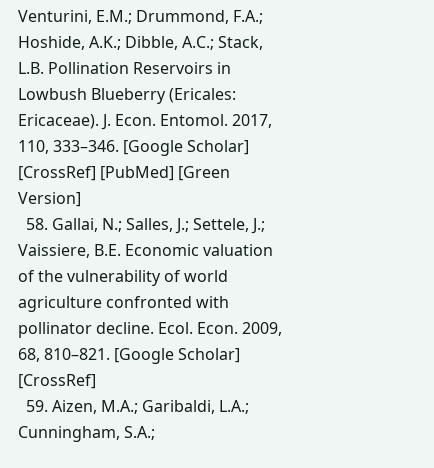Venturini, E.M.; Drummond, F.A.; Hoshide, A.K.; Dibble, A.C.; Stack, L.B. Pollination Reservoirs in Lowbush Blueberry (Ericales: Ericaceae). J. Econ. Entomol. 2017, 110, 333–346. [Google Scholar] [CrossRef] [PubMed] [Green Version]
  58. Gallai, N.; Salles, J.; Settele, J.; Vaissiere, B.E. Economic valuation of the vulnerability of world agriculture confronted with pollinator decline. Ecol. Econ. 2009, 68, 810–821. [Google Scholar] [CrossRef]
  59. Aizen, M.A.; Garibaldi, L.A.; Cunningham, S.A.;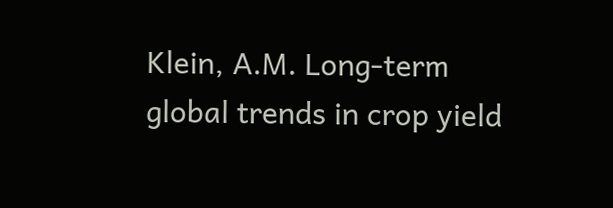Klein, A.M. Long-term global trends in crop yield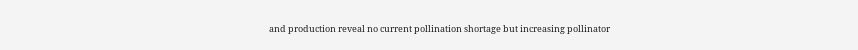and production reveal no current pollination shortage but increasing pollinator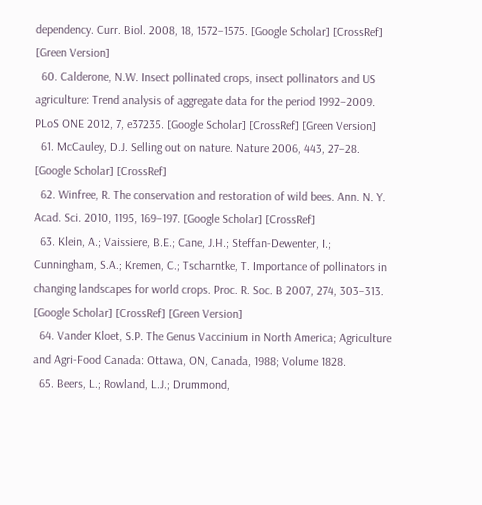dependency. Curr. Biol. 2008, 18, 1572–1575. [Google Scholar] [CrossRef] [Green Version]
  60. Calderone, N.W. Insect pollinated crops, insect pollinators and US agriculture: Trend analysis of aggregate data for the period 1992–2009. PLoS ONE 2012, 7, e37235. [Google Scholar] [CrossRef] [Green Version]
  61. McCauley, D.J. Selling out on nature. Nature 2006, 443, 27–28. [Google Scholar] [CrossRef]
  62. Winfree, R. The conservation and restoration of wild bees. Ann. N. Y. Acad. Sci. 2010, 1195, 169–197. [Google Scholar] [CrossRef]
  63. Klein, A.; Vaissiere, B.E.; Cane, J.H.; Steffan-Dewenter, I.; Cunningham, S.A.; Kremen, C.; Tscharntke, T. Importance of pollinators in changing landscapes for world crops. Proc. R. Soc. B 2007, 274, 303–313. [Google Scholar] [CrossRef] [Green Version]
  64. Vander Kloet, S.P. The Genus Vaccinium in North America; Agriculture and Agri-Food Canada: Ottawa, ON, Canada, 1988; Volume 1828.
  65. Beers, L.; Rowland, L.J.; Drummond,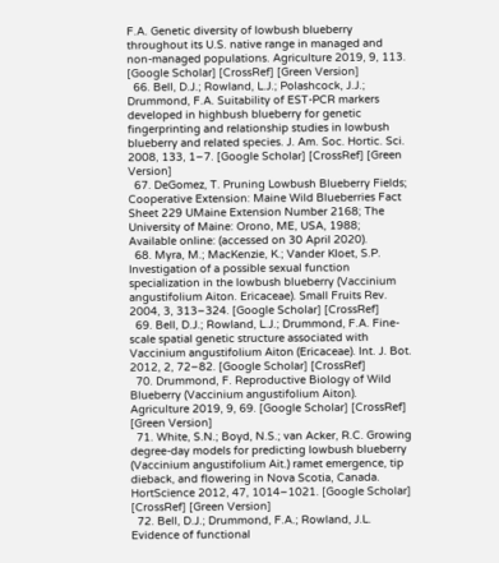F.A. Genetic diversity of lowbush blueberry throughout its U.S. native range in managed and non-managed populations. Agriculture 2019, 9, 113. [Google Scholar] [CrossRef] [Green Version]
  66. Bell, D.J.; Rowland, L.J.; Polashcock, J.J.; Drummond, F.A. Suitability of EST-PCR markers developed in highbush blueberry for genetic fingerprinting and relationship studies in lowbush blueberry and related species. J. Am. Soc. Hortic. Sci. 2008, 133, 1–7. [Google Scholar] [CrossRef] [Green Version]
  67. DeGomez, T. Pruning Lowbush Blueberry Fields; Cooperative Extension: Maine Wild Blueberries Fact Sheet 229 UMaine Extension Number 2168; The University of Maine: Orono, ME, USA, 1988; Available online: (accessed on 30 April 2020).
  68. Myra, M.; MacKenzie, K.; Vander Kloet, S.P. Investigation of a possible sexual function specialization in the lowbush blueberry (Vaccinium angustifolium Aiton. Ericaceae). Small Fruits Rev. 2004, 3, 313–324. [Google Scholar] [CrossRef]
  69. Bell, D.J.; Rowland, L.J.; Drummond, F.A. Fine-scale spatial genetic structure associated with Vaccinium angustifolium Aiton (Ericaceae). Int. J. Bot. 2012, 2, 72–82. [Google Scholar] [CrossRef]
  70. Drummond, F. Reproductive Biology of Wild Blueberry (Vaccinium angustifolium Aiton). Agriculture 2019, 9, 69. [Google Scholar] [CrossRef] [Green Version]
  71. White, S.N.; Boyd, N.S.; van Acker, R.C. Growing degree-day models for predicting lowbush blueberry (Vaccinium angustifolium Ait.) ramet emergence, tip dieback, and flowering in Nova Scotia, Canada. HortScience 2012, 47, 1014–1021. [Google Scholar] [CrossRef] [Green Version]
  72. Bell, D.J.; Drummond, F.A.; Rowland, J.L. Evidence of functional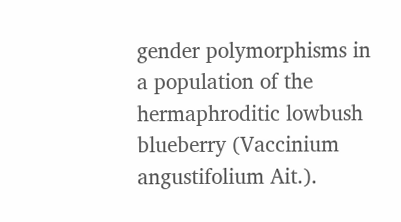gender polymorphisms in a population of the hermaphroditic lowbush blueberry (Vaccinium angustifolium Ait.).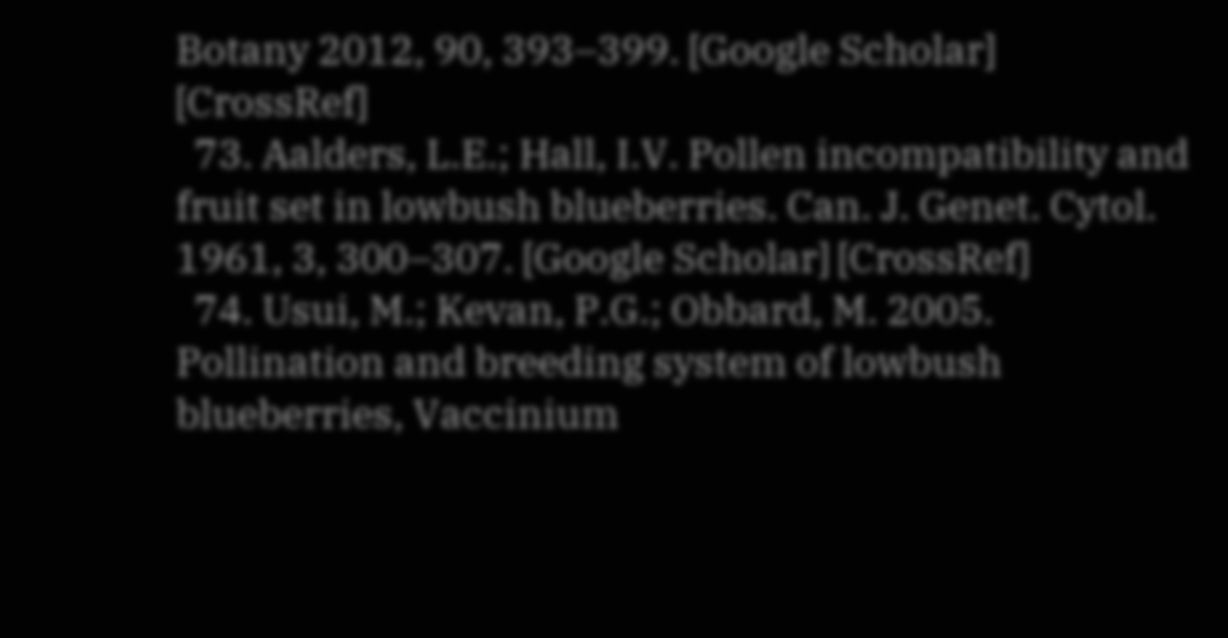Botany 2012, 90, 393–399. [Google Scholar] [CrossRef]
  73. Aalders, L.E.; Hall, I.V. Pollen incompatibility and fruit set in lowbush blueberries. Can. J. Genet. Cytol. 1961, 3, 300–307. [Google Scholar] [CrossRef]
  74. Usui, M.; Kevan, P.G.; Obbard, M. 2005. Pollination and breeding system of lowbush blueberries, Vaccinium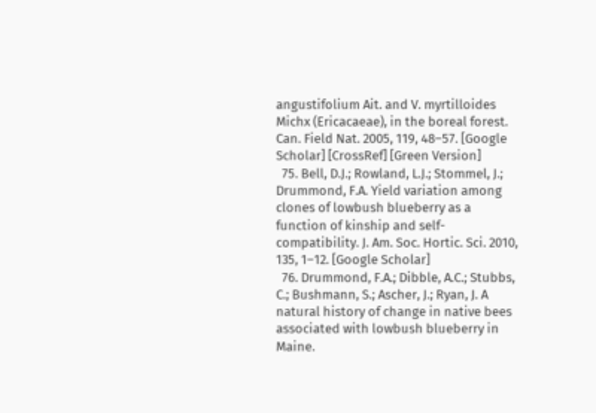angustifolium Ait. and V. myrtilloides Michx (Ericacaeae), in the boreal forest. Can. Field Nat. 2005, 119, 48–57. [Google Scholar] [CrossRef] [Green Version]
  75. Bell, D.J.; Rowland, L.J.; Stommel, J.; Drummond, F.A. Yield variation among clones of lowbush blueberry as a function of kinship and self-compatibility. J. Am. Soc. Hortic. Sci. 2010, 135, 1–12. [Google Scholar]
  76. Drummond, F.A.; Dibble, A.C.; Stubbs, C.; Bushmann, S.; Ascher, J.; Ryan, J. A natural history of change in native bees associated with lowbush blueberry in Maine.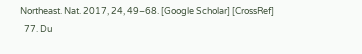Northeast. Nat. 2017, 24, 49–68. [Google Scholar] [CrossRef]
  77. Du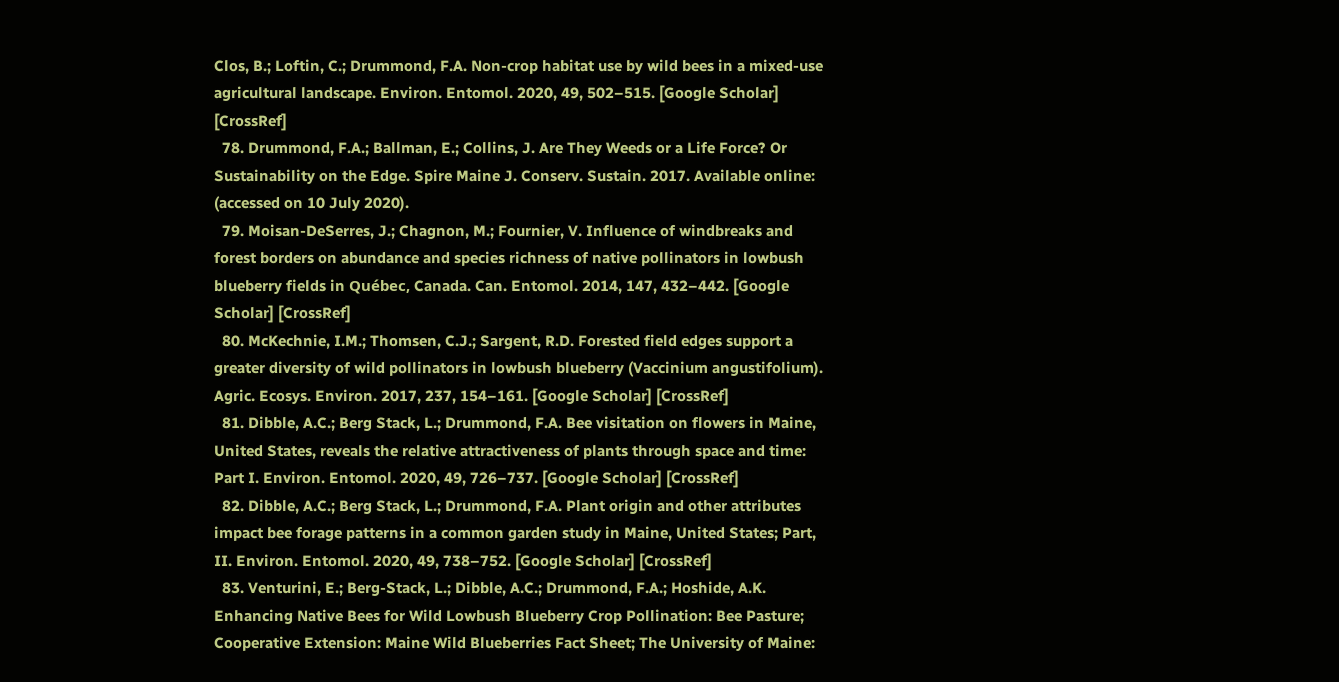Clos, B.; Loftin, C.; Drummond, F.A. Non-crop habitat use by wild bees in a mixed-use agricultural landscape. Environ. Entomol. 2020, 49, 502–515. [Google Scholar] [CrossRef]
  78. Drummond, F.A.; Ballman, E.; Collins, J. Are They Weeds or a Life Force? Or Sustainability on the Edge. Spire Maine J. Conserv. Sustain. 2017. Available online: (accessed on 10 July 2020).
  79. Moisan-DeSerres, J.; Chagnon, M.; Fournier, V. Influence of windbreaks and forest borders on abundance and species richness of native pollinators in lowbush blueberry fields in Québec, Canada. Can. Entomol. 2014, 147, 432–442. [Google Scholar] [CrossRef]
  80. McKechnie, I.M.; Thomsen, C.J.; Sargent, R.D. Forested field edges support a greater diversity of wild pollinators in lowbush blueberry (Vaccinium angustifolium). Agric. Ecosys. Environ. 2017, 237, 154–161. [Google Scholar] [CrossRef]
  81. Dibble, A.C.; Berg Stack, L.; Drummond, F.A. Bee visitation on flowers in Maine, United States, reveals the relative attractiveness of plants through space and time: Part I. Environ. Entomol. 2020, 49, 726–737. [Google Scholar] [CrossRef]
  82. Dibble, A.C.; Berg Stack, L.; Drummond, F.A. Plant origin and other attributes impact bee forage patterns in a common garden study in Maine, United States; Part, II. Environ. Entomol. 2020, 49, 738–752. [Google Scholar] [CrossRef]
  83. Venturini, E.; Berg-Stack, L.; Dibble, A.C.; Drummond, F.A.; Hoshide, A.K. Enhancing Native Bees for Wild Lowbush Blueberry Crop Pollination: Bee Pasture; Cooperative Extension: Maine Wild Blueberries Fact Sheet; The University of Maine: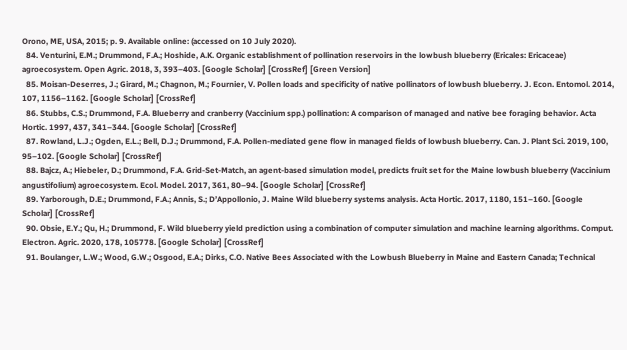Orono, ME, USA, 2015; p. 9. Available online: (accessed on 10 July 2020).
  84. Venturini, E.M.; Drummond, F.A.; Hoshide, A.K. Organic establishment of pollination reservoirs in the lowbush blueberry (Ericales: Ericaceae) agroecosystem. Open Agric. 2018, 3, 393–403. [Google Scholar] [CrossRef] [Green Version]
  85. Moisan-Deserres, J.; Girard, M.; Chagnon, M.; Fournier, V. Pollen loads and specificity of native pollinators of lowbush blueberry. J. Econ. Entomol. 2014, 107, 1156–1162. [Google Scholar] [CrossRef]
  86. Stubbs, C.S.; Drummond, F.A. Blueberry and cranberry (Vaccinium spp.) pollination: A comparison of managed and native bee foraging behavior. Acta Hortic. 1997, 437, 341–344. [Google Scholar] [CrossRef]
  87. Rowland, L.J.; Ogden, E.L.; Bell, D.J.; Drummond, F.A. Pollen-mediated gene flow in managed fields of lowbush blueberry. Can. J. Plant Sci. 2019, 100, 95–102. [Google Scholar] [CrossRef]
  88. Bajcz, A.; Hiebeler, D.; Drummond, F.A. Grid-Set-Match, an agent-based simulation model, predicts fruit set for the Maine lowbush blueberry (Vaccinium angustifolium) agroecosystem. Ecol. Model. 2017, 361, 80–94. [Google Scholar] [CrossRef]
  89. Yarborough, D.E.; Drummond, F.A.; Annis, S.; D’Appollonio, J. Maine Wild blueberry systems analysis. Acta Hortic. 2017, 1180, 151–160. [Google Scholar] [CrossRef]
  90. Obsie, E.Y.; Qu, H.; Drummond, F. Wild blueberry yield prediction using a combination of computer simulation and machine learning algorithms. Comput. Electron. Agric. 2020, 178, 105778. [Google Scholar] [CrossRef]
  91. Boulanger, L.W.; Wood, G.W.; Osgood, E.A.; Dirks, C.O. Native Bees Associated with the Lowbush Blueberry in Maine and Eastern Canada; Technical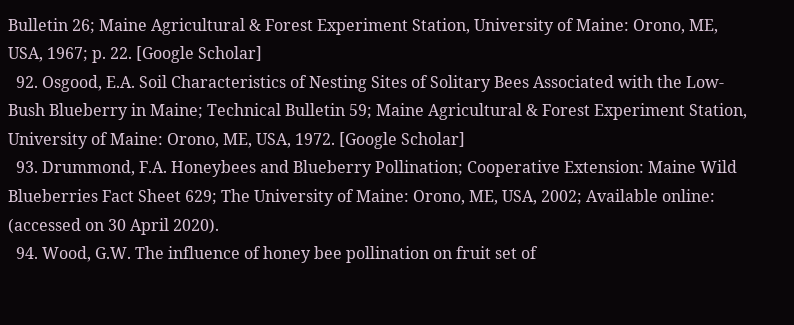Bulletin 26; Maine Agricultural & Forest Experiment Station, University of Maine: Orono, ME, USA, 1967; p. 22. [Google Scholar]
  92. Osgood, E.A. Soil Characteristics of Nesting Sites of Solitary Bees Associated with the Low-Bush Blueberry in Maine; Technical Bulletin 59; Maine Agricultural & Forest Experiment Station, University of Maine: Orono, ME, USA, 1972. [Google Scholar]
  93. Drummond, F.A. Honeybees and Blueberry Pollination; Cooperative Extension: Maine Wild Blueberries Fact Sheet 629; The University of Maine: Orono, ME, USA, 2002; Available online: (accessed on 30 April 2020).
  94. Wood, G.W. The influence of honey bee pollination on fruit set of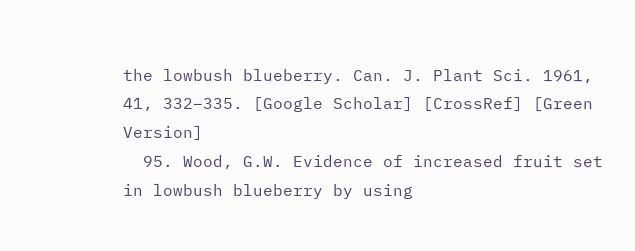the lowbush blueberry. Can. J. Plant Sci. 1961, 41, 332–335. [Google Scholar] [CrossRef] [Green Version]
  95. Wood, G.W. Evidence of increased fruit set in lowbush blueberry by using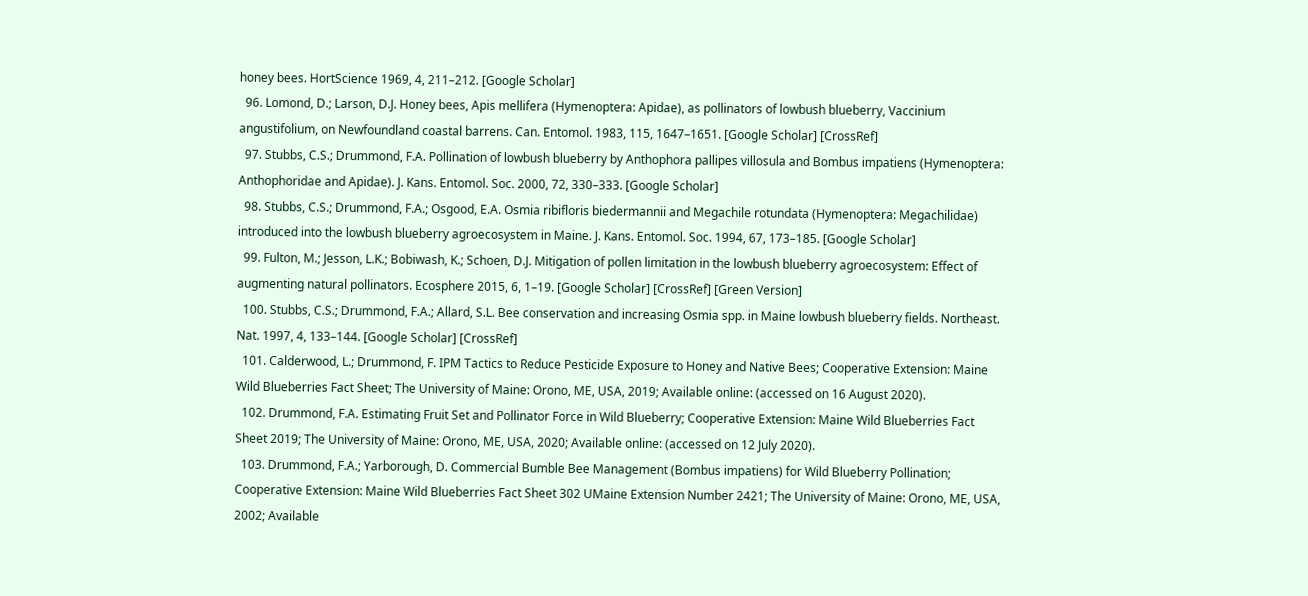honey bees. HortScience 1969, 4, 211–212. [Google Scholar]
  96. Lomond, D.; Larson, D.J. Honey bees, Apis mellifera (Hymenoptera: Apidae), as pollinators of lowbush blueberry, Vaccinium angustifolium, on Newfoundland coastal barrens. Can. Entomol. 1983, 115, 1647–1651. [Google Scholar] [CrossRef]
  97. Stubbs, C.S.; Drummond, F.A. Pollination of lowbush blueberry by Anthophora pallipes villosula and Bombus impatiens (Hymenoptera: Anthophoridae and Apidae). J. Kans. Entomol. Soc. 2000, 72, 330–333. [Google Scholar]
  98. Stubbs, C.S.; Drummond, F.A.; Osgood, E.A. Osmia ribifloris biedermannii and Megachile rotundata (Hymenoptera: Megachilidae) introduced into the lowbush blueberry agroecosystem in Maine. J. Kans. Entomol. Soc. 1994, 67, 173–185. [Google Scholar]
  99. Fulton, M.; Jesson, L.K.; Bobiwash, K.; Schoen, D.J. Mitigation of pollen limitation in the lowbush blueberry agroecosystem: Effect of augmenting natural pollinators. Ecosphere 2015, 6, 1–19. [Google Scholar] [CrossRef] [Green Version]
  100. Stubbs, C.S.; Drummond, F.A.; Allard, S.L. Bee conservation and increasing Osmia spp. in Maine lowbush blueberry fields. Northeast. Nat. 1997, 4, 133–144. [Google Scholar] [CrossRef]
  101. Calderwood, L.; Drummond, F. IPM Tactics to Reduce Pesticide Exposure to Honey and Native Bees; Cooperative Extension: Maine Wild Blueberries Fact Sheet; The University of Maine: Orono, ME, USA, 2019; Available online: (accessed on 16 August 2020).
  102. Drummond, F.A. Estimating Fruit Set and Pollinator Force in Wild Blueberry; Cooperative Extension: Maine Wild Blueberries Fact Sheet 2019; The University of Maine: Orono, ME, USA, 2020; Available online: (accessed on 12 July 2020).
  103. Drummond, F.A.; Yarborough, D. Commercial Bumble Bee Management (Bombus impatiens) for Wild Blueberry Pollination; Cooperative Extension: Maine Wild Blueberries Fact Sheet 302 UMaine Extension Number 2421; The University of Maine: Orono, ME, USA, 2002; Available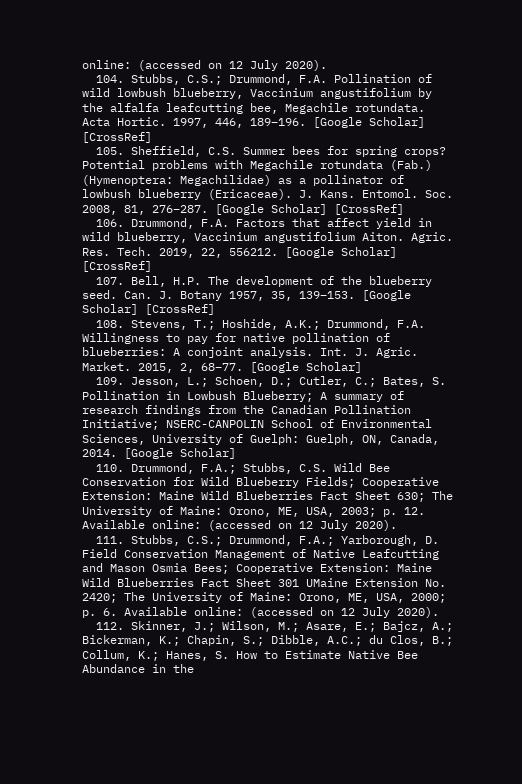online: (accessed on 12 July 2020).
  104. Stubbs, C.S.; Drummond, F.A. Pollination of wild lowbush blueberry, Vaccinium angustifolium by the alfalfa leafcutting bee, Megachile rotundata. Acta Hortic. 1997, 446, 189–196. [Google Scholar] [CrossRef]
  105. Sheffield, C.S. Summer bees for spring crops? Potential problems with Megachile rotundata (Fab.) (Hymenoptera: Megachilidae) as a pollinator of lowbush blueberry (Ericaceae). J. Kans. Entomol. Soc. 2008, 81, 276–287. [Google Scholar] [CrossRef]
  106. Drummond, F.A. Factors that affect yield in wild blueberry, Vaccinium angustifolium Aiton. Agric. Res. Tech. 2019, 22, 556212. [Google Scholar] [CrossRef]
  107. Bell, H.P. The development of the blueberry seed. Can. J. Botany 1957, 35, 139–153. [Google Scholar] [CrossRef]
  108. Stevens, T.; Hoshide, A.K.; Drummond, F.A. Willingness to pay for native pollination of blueberries: A conjoint analysis. Int. J. Agric. Market. 2015, 2, 68–77. [Google Scholar]
  109. Jesson, L.; Schoen, D.; Cutler, C.; Bates, S. Pollination in Lowbush Blueberry; A summary of research findings from the Canadian Pollination Initiative; NSERC-CANPOLIN School of Environmental Sciences, University of Guelph: Guelph, ON, Canada, 2014. [Google Scholar]
  110. Drummond, F.A.; Stubbs, C.S. Wild Bee Conservation for Wild Blueberry Fields; Cooperative Extension: Maine Wild Blueberries Fact Sheet 630; The University of Maine: Orono, ME, USA, 2003; p. 12. Available online: (accessed on 12 July 2020).
  111. Stubbs, C.S.; Drummond, F.A.; Yarborough, D. Field Conservation Management of Native Leafcutting and Mason Osmia Bees; Cooperative Extension: Maine Wild Blueberries Fact Sheet 301 UMaine Extension No. 2420; The University of Maine: Orono, ME, USA, 2000; p. 6. Available online: (accessed on 12 July 2020).
  112. Skinner, J.; Wilson, M.; Asare, E.; Bajcz, A.; Bickerman, K.; Chapin, S.; Dibble, A.C.; du Clos, B.; Collum, K.; Hanes, S. How to Estimate Native Bee Abundance in the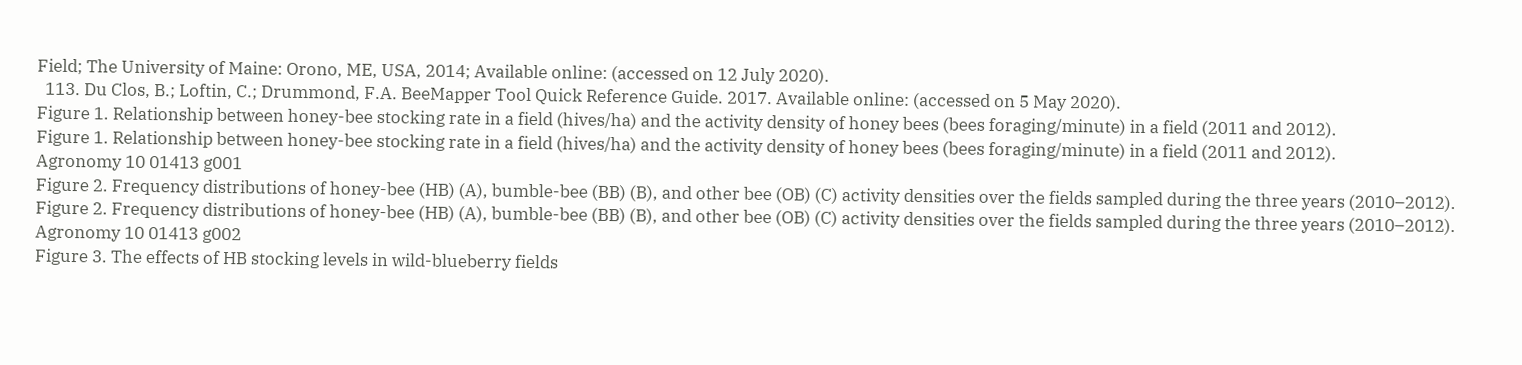Field; The University of Maine: Orono, ME, USA, 2014; Available online: (accessed on 12 July 2020).
  113. Du Clos, B.; Loftin, C.; Drummond, F.A. BeeMapper Tool Quick Reference Guide. 2017. Available online: (accessed on 5 May 2020).
Figure 1. Relationship between honey-bee stocking rate in a field (hives/ha) and the activity density of honey bees (bees foraging/minute) in a field (2011 and 2012).
Figure 1. Relationship between honey-bee stocking rate in a field (hives/ha) and the activity density of honey bees (bees foraging/minute) in a field (2011 and 2012).
Agronomy 10 01413 g001
Figure 2. Frequency distributions of honey-bee (HB) (A), bumble-bee (BB) (B), and other bee (OB) (C) activity densities over the fields sampled during the three years (2010–2012).
Figure 2. Frequency distributions of honey-bee (HB) (A), bumble-bee (BB) (B), and other bee (OB) (C) activity densities over the fields sampled during the three years (2010–2012).
Agronomy 10 01413 g002
Figure 3. The effects of HB stocking levels in wild-blueberry fields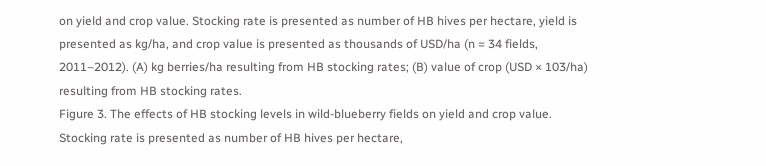on yield and crop value. Stocking rate is presented as number of HB hives per hectare, yield is presented as kg/ha, and crop value is presented as thousands of USD/ha (n = 34 fields, 2011–2012). (A) kg berries/ha resulting from HB stocking rates; (B) value of crop (USD × 103/ha) resulting from HB stocking rates.
Figure 3. The effects of HB stocking levels in wild-blueberry fields on yield and crop value. Stocking rate is presented as number of HB hives per hectare,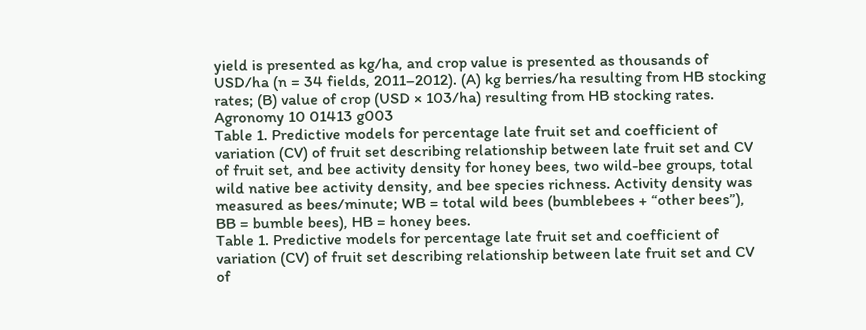yield is presented as kg/ha, and crop value is presented as thousands of USD/ha (n = 34 fields, 2011–2012). (A) kg berries/ha resulting from HB stocking rates; (B) value of crop (USD × 103/ha) resulting from HB stocking rates.
Agronomy 10 01413 g003
Table 1. Predictive models for percentage late fruit set and coefficient of variation (CV) of fruit set describing relationship between late fruit set and CV of fruit set, and bee activity density for honey bees, two wild-bee groups, total wild native bee activity density, and bee species richness. Activity density was measured as bees/minute; WB = total wild bees (bumblebees + “other bees”), BB = bumble bees), HB = honey bees.
Table 1. Predictive models for percentage late fruit set and coefficient of variation (CV) of fruit set describing relationship between late fruit set and CV of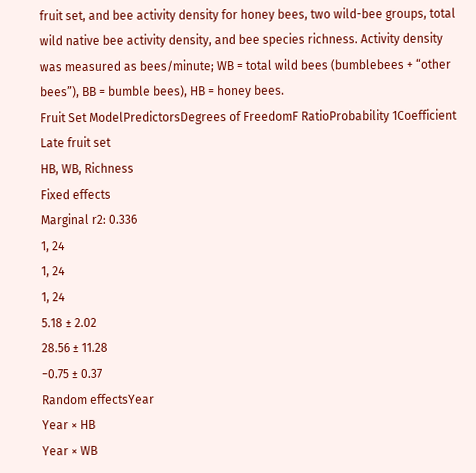fruit set, and bee activity density for honey bees, two wild-bee groups, total wild native bee activity density, and bee species richness. Activity density was measured as bees/minute; WB = total wild bees (bumblebees + “other bees”), BB = bumble bees), HB = honey bees.
Fruit Set ModelPredictorsDegrees of FreedomF RatioProbability 1Coefficient
Late fruit set
HB, WB, Richness
Fixed effects
Marginal r2: 0.336
1, 24
1, 24
1, 24
5.18 ± 2.02
28.56 ± 11.28
−0.75 ± 0.37
Random effectsYear
Year × HB
Year × WB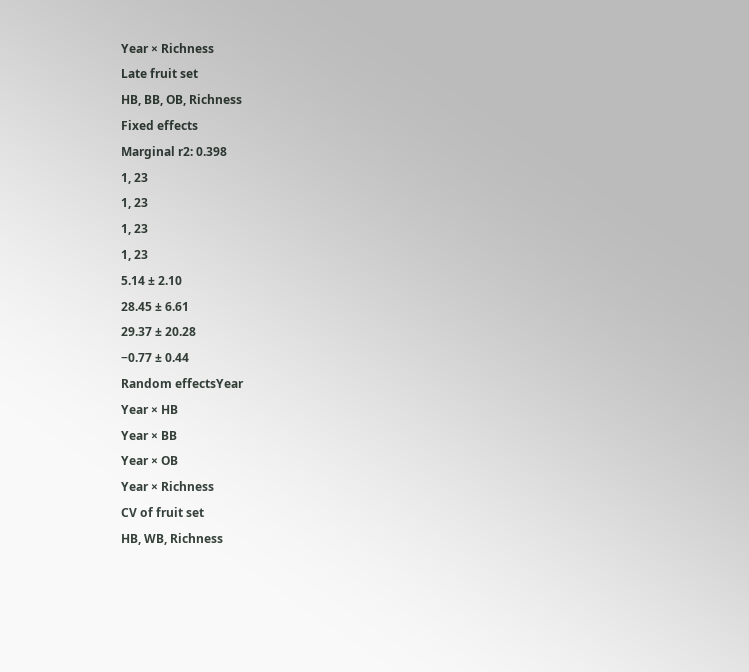Year × Richness
Late fruit set
HB, BB, OB, Richness
Fixed effects
Marginal r2: 0.398
1, 23
1, 23
1, 23
1, 23
5.14 ± 2.10
28.45 ± 6.61
29.37 ± 20.28
−0.77 ± 0.44
Random effectsYear
Year × HB
Year × BB
Year × OB
Year × Richness
CV of fruit set
HB, WB, Richness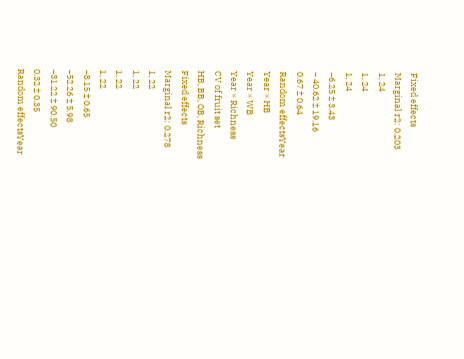Fixed effects
Marginal r2: 0.203
1, 24
1, 24
1, 24
−6.25 ± 3.43
− 40.62 ± 19.16
0.67 ± 0.64
Random effectsYear
Year × HB
Year × WB
Year × Richness
CV of fruit set
HB, BB, OB, Richness
Fixed effects
Marginal r2: 0.278
1, 22
1, 22
1, 22
1, 22
−8.15 ± 0.65
−52.26 ± 5.98
−31.22 ± 90.50
0.32 ± 0.35
Random effectsYear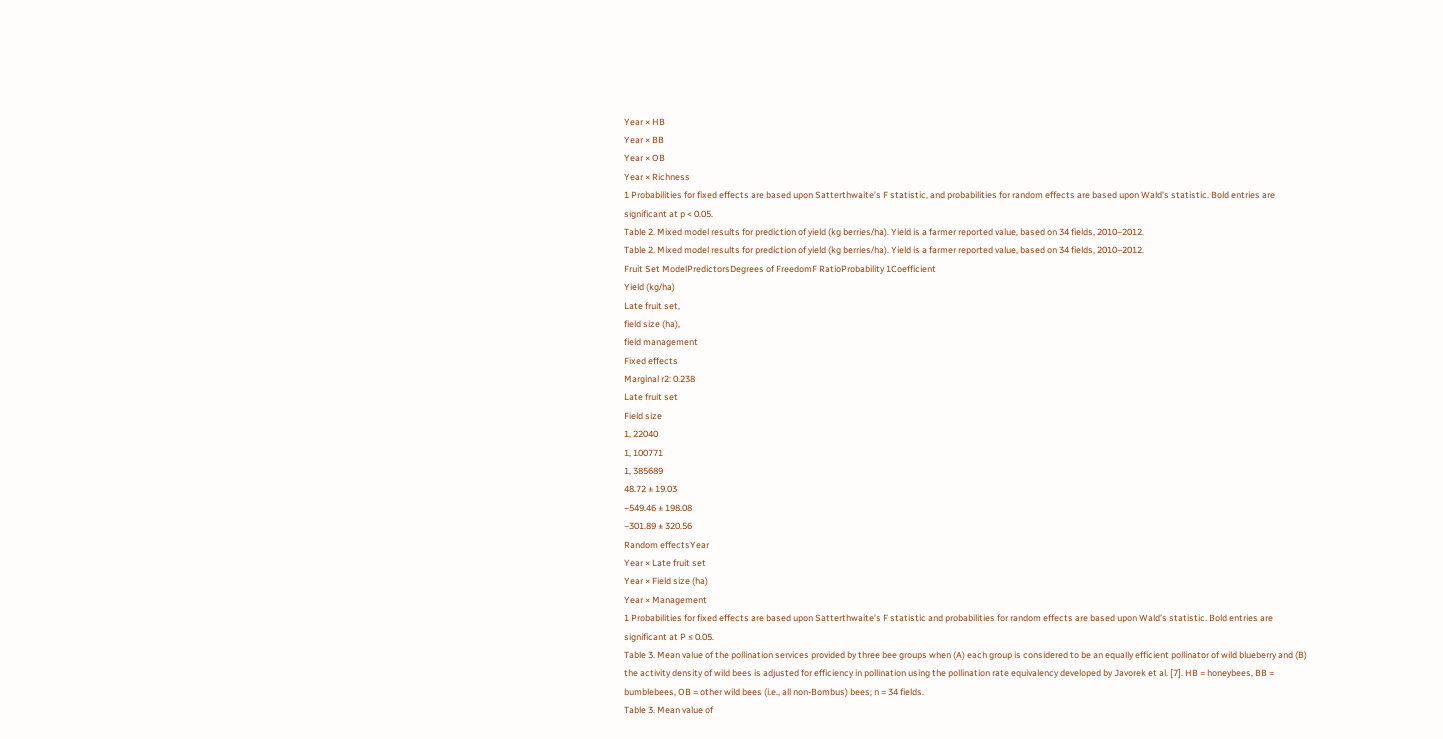Year × HB
Year × BB
Year × OB
Year × Richness
1 Probabilities for fixed effects are based upon Satterthwaite’s F statistic, and probabilities for random effects are based upon Wald’s statistic. Bold entries are significant at p < 0.05.
Table 2. Mixed model results for prediction of yield (kg berries/ha). Yield is a farmer reported value, based on 34 fields, 2010–2012.
Table 2. Mixed model results for prediction of yield (kg berries/ha). Yield is a farmer reported value, based on 34 fields, 2010–2012.
Fruit Set ModelPredictorsDegrees of FreedomF RatioProbability 1Coefficient
Yield (kg/ha)
Late fruit set,
field size (ha),
field management
Fixed effects
Marginal r2: 0.238
Late fruit set
Field size
1, 22040
1, 100771
1, 385689
48.72 ± 19.03
−549.46 ± 198.08
−301.89 ± 320.56
Random effectsYear
Year × Late fruit set
Year × Field size (ha)
Year × Management
1 Probabilities for fixed effects are based upon Satterthwaite’s F statistic and probabilities for random effects are based upon Wald’s statistic. Bold entries are significant at P ≤ 0.05.
Table 3. Mean value of the pollination services provided by three bee groups when (A) each group is considered to be an equally efficient pollinator of wild blueberry and (B) the activity density of wild bees is adjusted for efficiency in pollination using the pollination rate equivalency developed by Javorek et al. [7]. HB = honeybees, BB = bumblebees, OB = other wild bees (i.e., all non-Bombus) bees; n = 34 fields.
Table 3. Mean value of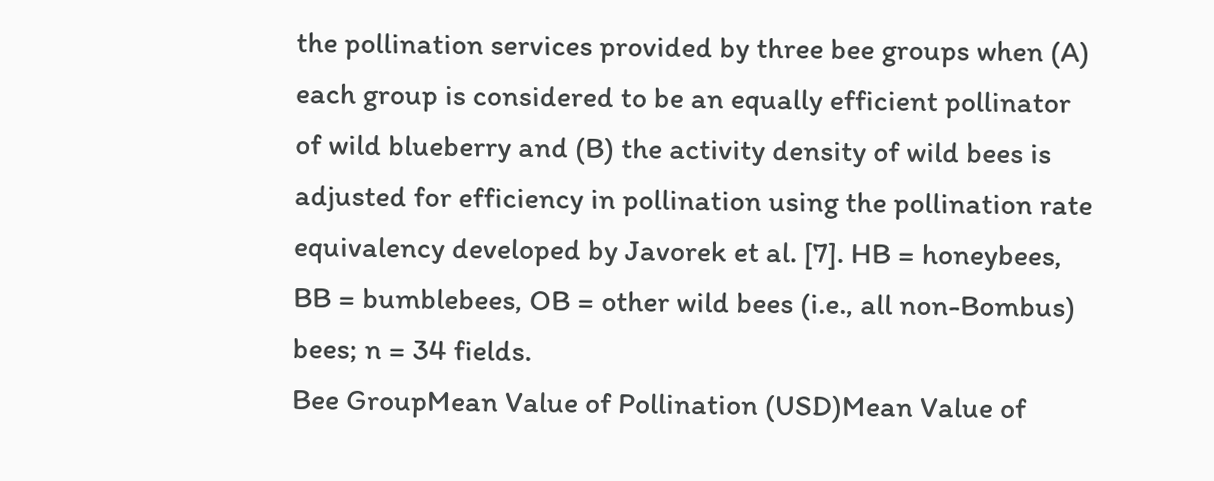the pollination services provided by three bee groups when (A) each group is considered to be an equally efficient pollinator of wild blueberry and (B) the activity density of wild bees is adjusted for efficiency in pollination using the pollination rate equivalency developed by Javorek et al. [7]. HB = honeybees, BB = bumblebees, OB = other wild bees (i.e., all non-Bombus) bees; n = 34 fields.
Bee GroupMean Value of Pollination (USD)Mean Value of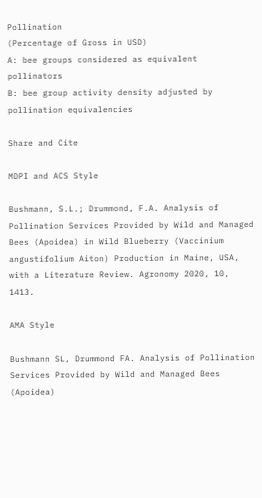Pollination
(Percentage of Gross in USD)
A: bee groups considered as equivalent pollinators
B: bee group activity density adjusted by pollination equivalencies

Share and Cite

MDPI and ACS Style

Bushmann, S.L.; Drummond, F.A. Analysis of Pollination Services Provided by Wild and Managed Bees (Apoidea) in Wild Blueberry (Vaccinium angustifolium Aiton) Production in Maine, USA, with a Literature Review. Agronomy 2020, 10, 1413.

AMA Style

Bushmann SL, Drummond FA. Analysis of Pollination Services Provided by Wild and Managed Bees (Apoidea)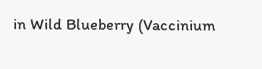in Wild Blueberry (Vaccinium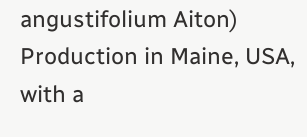angustifolium Aiton) Production in Maine, USA, with a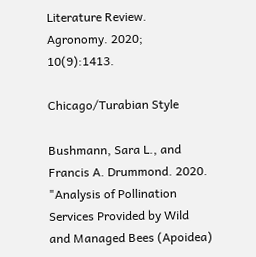Literature Review. Agronomy. 2020; 10(9):1413.

Chicago/Turabian Style

Bushmann, Sara L., and Francis A. Drummond. 2020. "Analysis of Pollination Services Provided by Wild and Managed Bees (Apoidea)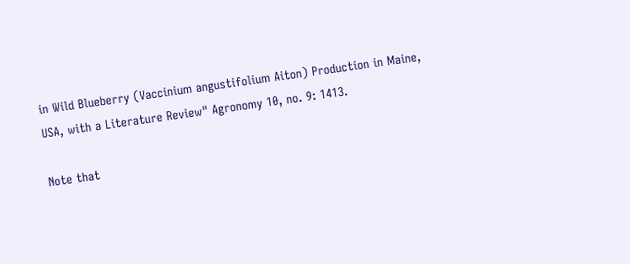in Wild Blueberry (Vaccinium angustifolium Aiton) Production in Maine, USA, with a Literature Review" Agronomy 10, no. 9: 1413.

Note that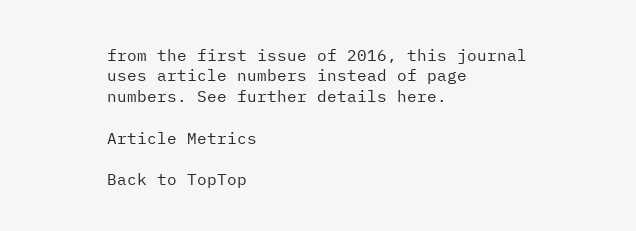from the first issue of 2016, this journal uses article numbers instead of page numbers. See further details here.

Article Metrics

Back to TopTop